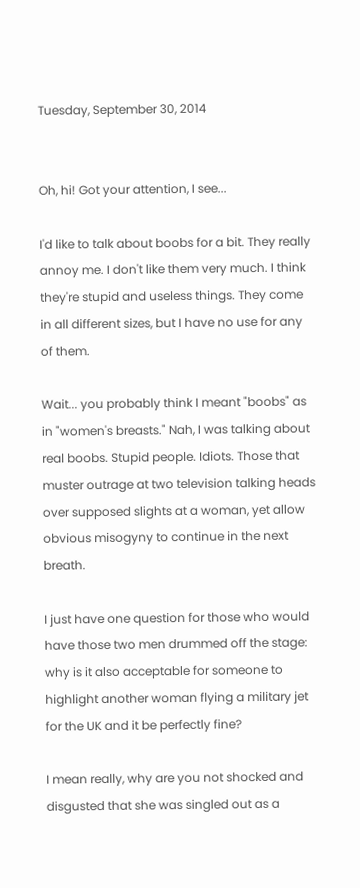Tuesday, September 30, 2014


Oh, hi! Got your attention, I see...

I'd like to talk about boobs for a bit. They really annoy me. I don't like them very much. I think they're stupid and useless things. They come in all different sizes, but I have no use for any of them.

Wait... you probably think I meant "boobs" as in "women's breasts." Nah, I was talking about real boobs. Stupid people. Idiots. Those that muster outrage at two television talking heads over supposed slights at a woman, yet allow obvious misogyny to continue in the next breath.

I just have one question for those who would have those two men drummed off the stage: why is it also acceptable for someone to highlight another woman flying a military jet for the UK and it be perfectly fine?

I mean really, why are you not shocked and disgusted that she was singled out as a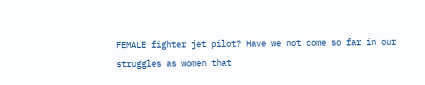FEMALE fighter jet pilot? Have we not come so far in our struggles as women that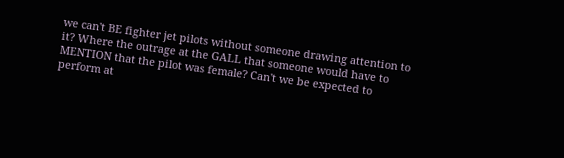we can't BE fighter jet pilots without someone drawing attention to it? Where the outrage at the GALL that someone would have to MENTION that the pilot was female? Can't we be expected to perform at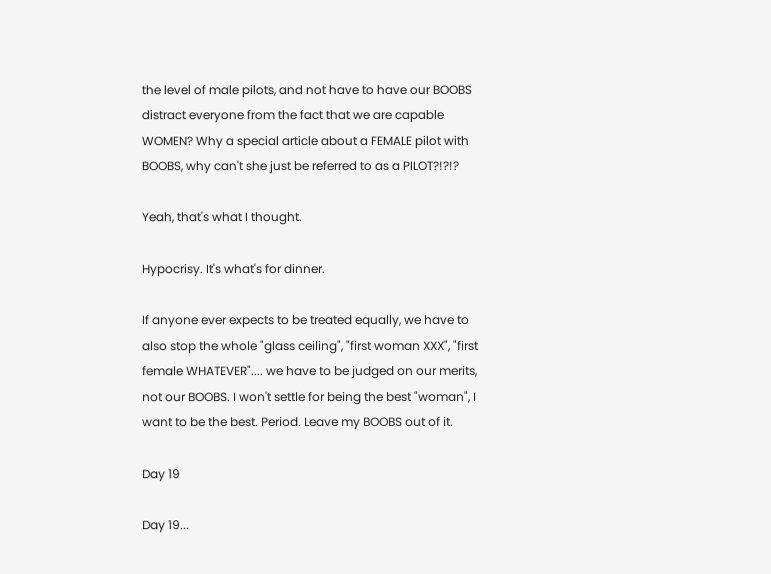the level of male pilots, and not have to have our BOOBS distract everyone from the fact that we are capable WOMEN? Why a special article about a FEMALE pilot with BOOBS, why can't she just be referred to as a PILOT?!?!?

Yeah, that's what I thought.

Hypocrisy. It's what's for dinner.

If anyone ever expects to be treated equally, we have to also stop the whole "glass ceiling", "first woman XXX", "first female WHATEVER".... we have to be judged on our merits, not our BOOBS. I won't settle for being the best "woman", I want to be the best. Period. Leave my BOOBS out of it.

Day 19

Day 19...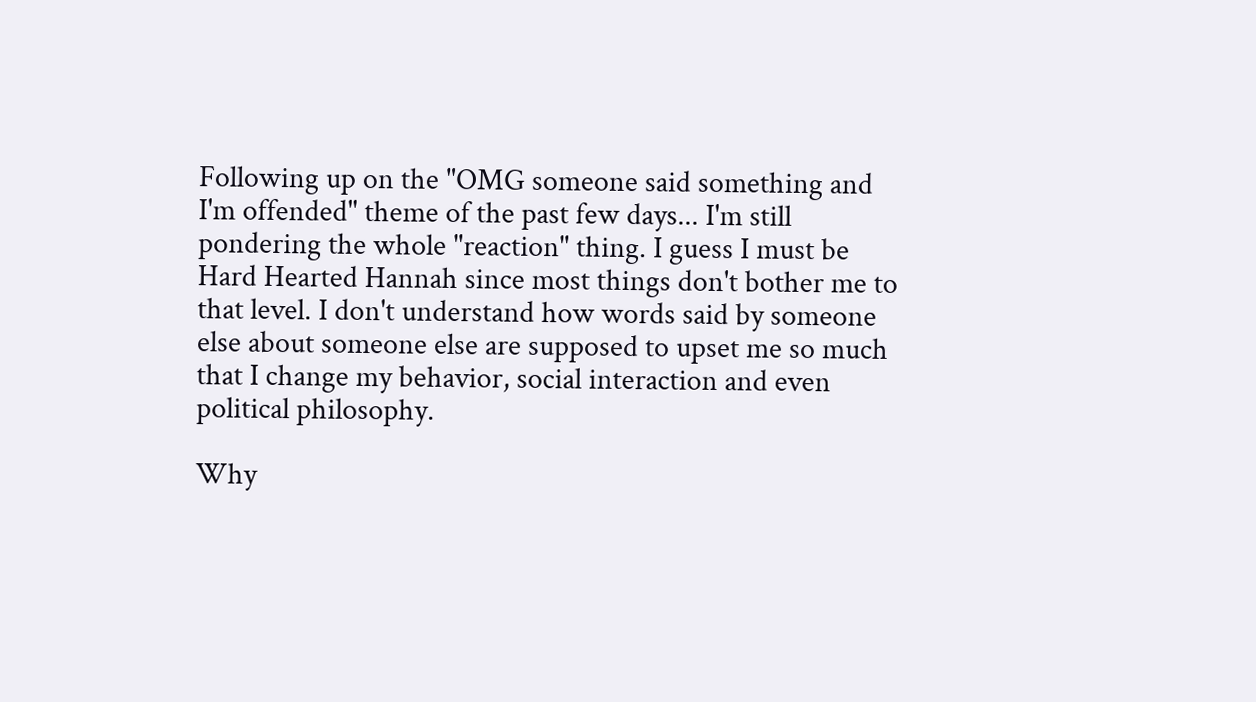Following up on the "OMG someone said something and I'm offended" theme of the past few days... I'm still pondering the whole "reaction" thing. I guess I must be Hard Hearted Hannah since most things don't bother me to that level. I don't understand how words said by someone else about someone else are supposed to upset me so much that I change my behavior, social interaction and even political philosophy.

Why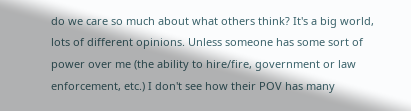do we care so much about what others think? It's a big world, lots of different opinions. Unless someone has some sort of power over me (the ability to hire/fire, government or law enforcement, etc.) I don't see how their POV has many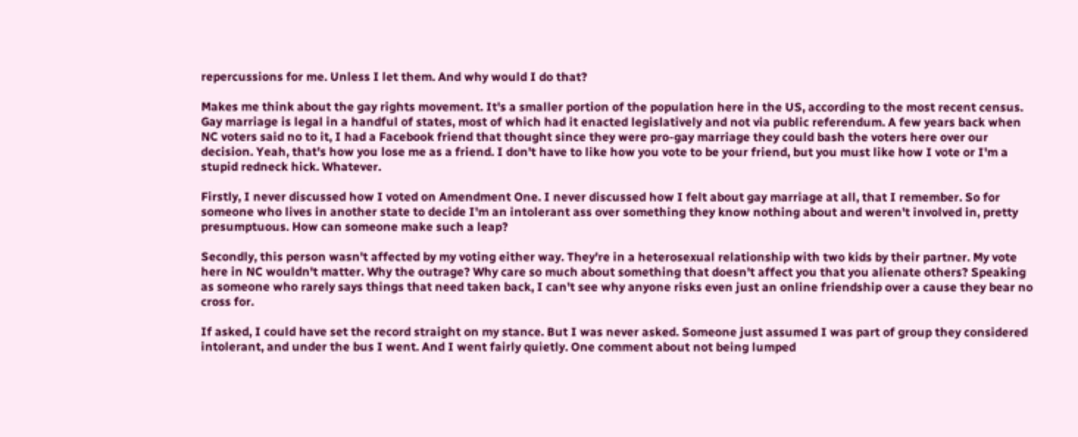repercussions for me. Unless I let them. And why would I do that?

Makes me think about the gay rights movement. It's a smaller portion of the population here in the US, according to the most recent census. Gay marriage is legal in a handful of states, most of which had it enacted legislatively and not via public referendum. A few years back when NC voters said no to it, I had a Facebook friend that thought since they were pro-gay marriage they could bash the voters here over our decision. Yeah, that's how you lose me as a friend. I don't have to like how you vote to be your friend, but you must like how I vote or I'm a stupid redneck hick. Whatever.

Firstly, I never discussed how I voted on Amendment One. I never discussed how I felt about gay marriage at all, that I remember. So for someone who lives in another state to decide I'm an intolerant ass over something they know nothing about and weren't involved in, pretty presumptuous. How can someone make such a leap?

Secondly, this person wasn't affected by my voting either way. They're in a heterosexual relationship with two kids by their partner. My vote here in NC wouldn't matter. Why the outrage? Why care so much about something that doesn't affect you that you alienate others? Speaking as someone who rarely says things that need taken back, I can't see why anyone risks even just an online friendship over a cause they bear no cross for.

If asked, I could have set the record straight on my stance. But I was never asked. Someone just assumed I was part of group they considered intolerant, and under the bus I went. And I went fairly quietly. One comment about not being lumped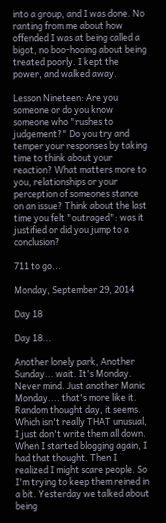into a group, and I was done. No ranting from me about how offended I was at being called a bigot, no boo-hooing about being treated poorly. I kept the power, and walked away.

Lesson Nineteen: Are you someone or do you know someone who "rushes to judgement?" Do you try and temper your responses by taking time to think about your reaction? What matters more to you, relationships or your perception of someones stance on an issue? Think about the last time you felt "outraged": was it justified or did you jump to a conclusion?

711 to go...

Monday, September 29, 2014

Day 18

Day 18...

Another lonely park, Another Sunday... wait. It's Monday. Never mind. Just another Manic Monday.... that's more like it. Random thought day, it seems. Which isn't really THAT unusual, I just don't write them all down. When I started blogging again, I had that thought. Then I realized I might scare people. So I'm trying to keep them reined in a bit. Yesterday we talked about being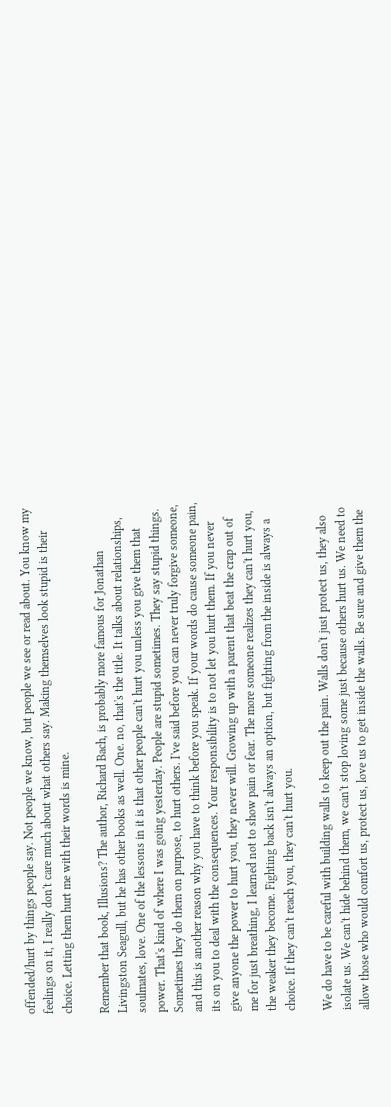offended/hurt by things people say. Not people we know, but people we see or read about. You know my feelings on it, I really don't care much about what others say. Making themselves look stupid is their choice. Letting them hurt me with their words is mine.

Remember that book, Illusions? The author, Richard Bach, is probably more famous for Jonathan Livingston Seagull, but he has other books as well. One. no, that's the title. It talks about relationships, soulmates, love. One of the lessons in it is that other people can't hurt you unless you give them that power. That's kind of where I was going yesterday. People are stupid sometimes. They say stupid things. Sometimes they do them on purpose, to hurt others. I've said before you can never truly forgive someone, and this is another reason why you have to think before you speak. If your words do cause someone pain, its on you to deal with the consequences. Your responsibility is to not let you hurt them. If you never give anyone the power to hurt you, they never will. Growing up with a parent that beat the crap out of me for just breathing, I learned not to show pain or fear. The more someone realizes they can't hurt you, the weaker they become. Fighting back isn't always an option, but fighting from the inside is always a choice. If they can't reach you, they can't hurt you.

We do have to be careful with building walls to keep out the pain. Walls don't just protect us, they also isolate us. We can't hide behind them, we can't stop loving some just because others hurt us. We need to allow those who would comfort us, protect us, love us to get inside the walls. Be sure and give them the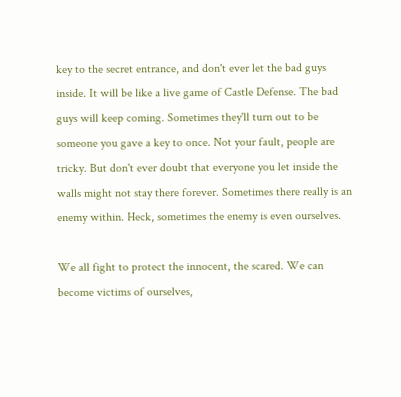key to the secret entrance, and don't ever let the bad guys inside. It will be like a live game of Castle Defense. The bad guys will keep coming. Sometimes they'll turn out to be someone you gave a key to once. Not your fault, people are tricky. But don't ever doubt that everyone you let inside the walls might not stay there forever. Sometimes there really is an enemy within. Heck, sometimes the enemy is even ourselves.

We all fight to protect the innocent, the scared. We can become victims of ourselves,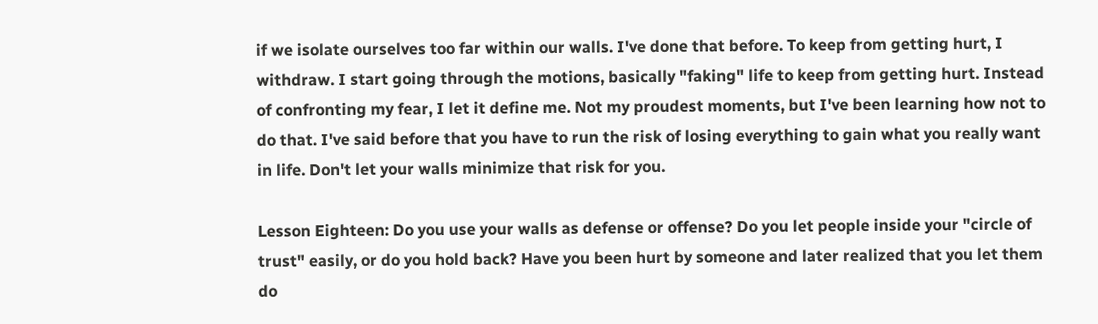if we isolate ourselves too far within our walls. I've done that before. To keep from getting hurt, I withdraw. I start going through the motions, basically "faking" life to keep from getting hurt. Instead of confronting my fear, I let it define me. Not my proudest moments, but I've been learning how not to do that. I've said before that you have to run the risk of losing everything to gain what you really want in life. Don't let your walls minimize that risk for you.

Lesson Eighteen: Do you use your walls as defense or offense? Do you let people inside your "circle of trust" easily, or do you hold back? Have you been hurt by someone and later realized that you let them do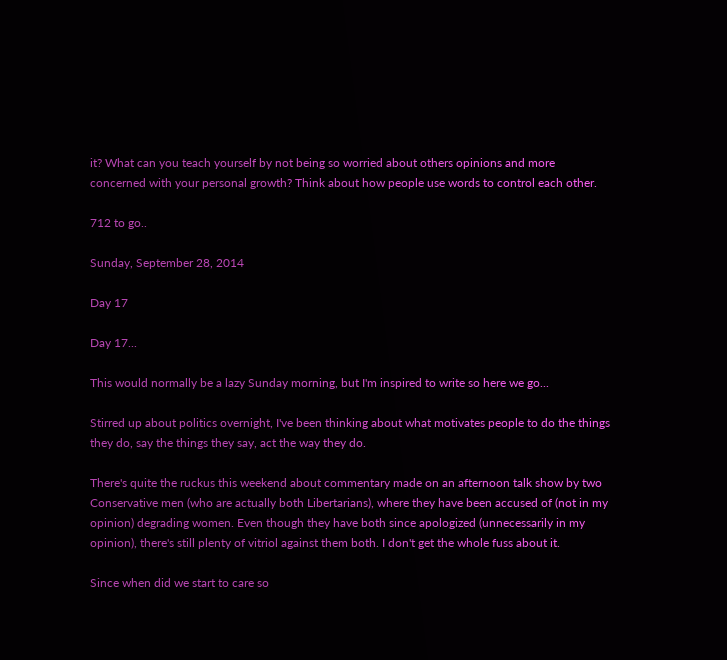it? What can you teach yourself by not being so worried about others opinions and more concerned with your personal growth? Think about how people use words to control each other.

712 to go..

Sunday, September 28, 2014

Day 17

Day 17...

This would normally be a lazy Sunday morning, but I'm inspired to write so here we go...

Stirred up about politics overnight, I've been thinking about what motivates people to do the things they do, say the things they say, act the way they do.

There's quite the ruckus this weekend about commentary made on an afternoon talk show by two Conservative men (who are actually both Libertarians), where they have been accused of (not in my opinion) degrading women. Even though they have both since apologized (unnecessarily in my opinion), there's still plenty of vitriol against them both. I don't get the whole fuss about it.

Since when did we start to care so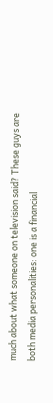much about what someone on television said? These guys are both media personalities: one is a financial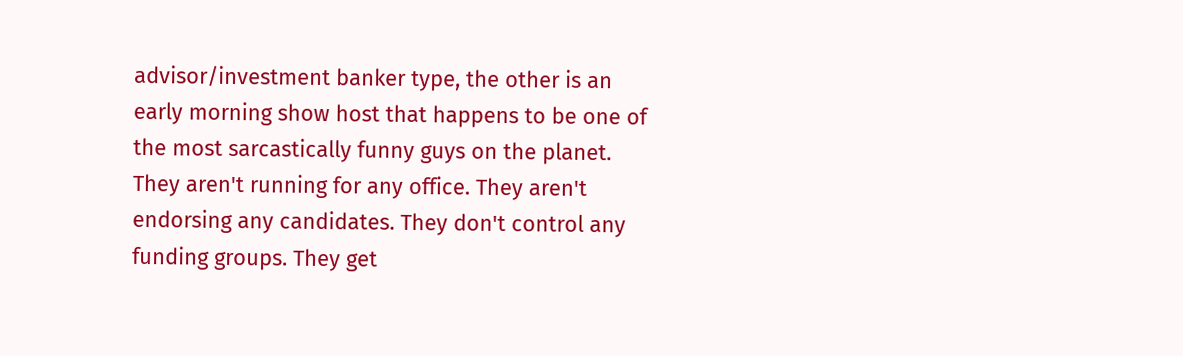advisor/investment banker type, the other is an early morning show host that happens to be one of the most sarcastically funny guys on the planet. They aren't running for any office. They aren't endorsing any candidates. They don't control any funding groups. They get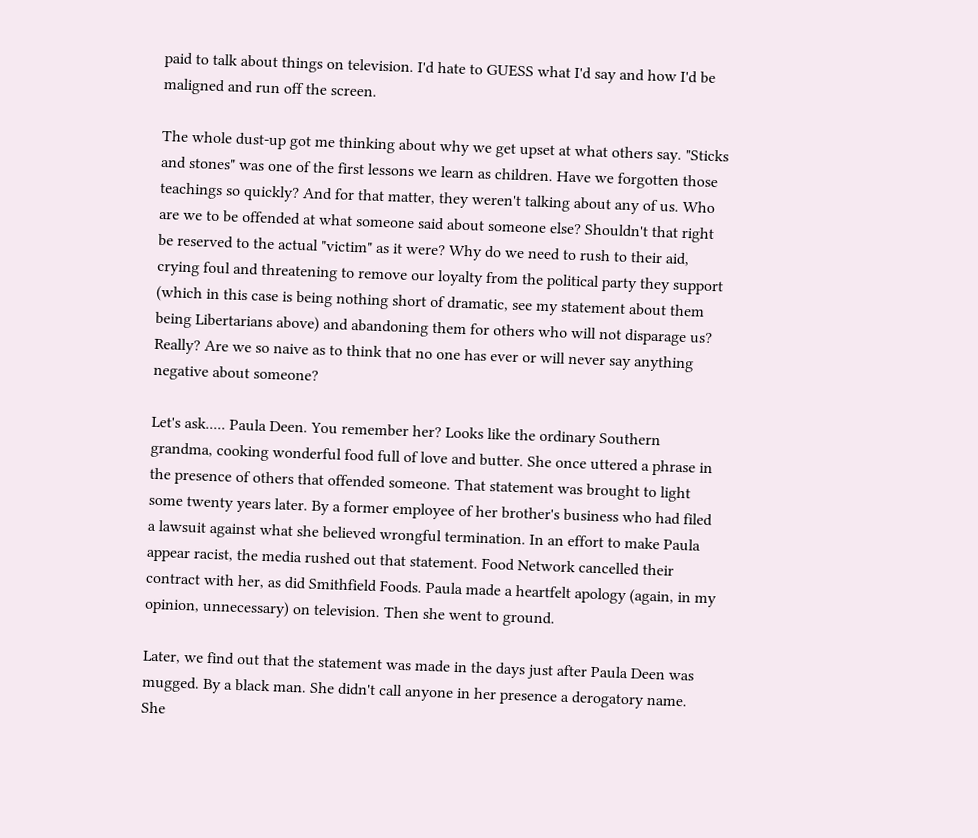paid to talk about things on television. I'd hate to GUESS what I'd say and how I'd be maligned and run off the screen.

The whole dust-up got me thinking about why we get upset at what others say. "Sticks and stones" was one of the first lessons we learn as children. Have we forgotten those teachings so quickly? And for that matter, they weren't talking about any of us. Who are we to be offended at what someone said about someone else? Shouldn't that right be reserved to the actual "victim" as it were? Why do we need to rush to their aid, crying foul and threatening to remove our loyalty from the political party they support (which in this case is being nothing short of dramatic, see my statement about them being Libertarians above) and abandoning them for others who will not disparage us? Really? Are we so naive as to think that no one has ever or will never say anything negative about someone?

Let's ask..... Paula Deen. You remember her? Looks like the ordinary Southern grandma, cooking wonderful food full of love and butter. She once uttered a phrase in the presence of others that offended someone. That statement was brought to light some twenty years later. By a former employee of her brother's business who had filed a lawsuit against what she believed wrongful termination. In an effort to make Paula appear racist, the media rushed out that statement. Food Network cancelled their contract with her, as did Smithfield Foods. Paula made a heartfelt apology (again, in my opinion, unnecessary) on television. Then she went to ground.

Later, we find out that the statement was made in the days just after Paula Deen was mugged. By a black man. She didn't call anyone in her presence a derogatory name. She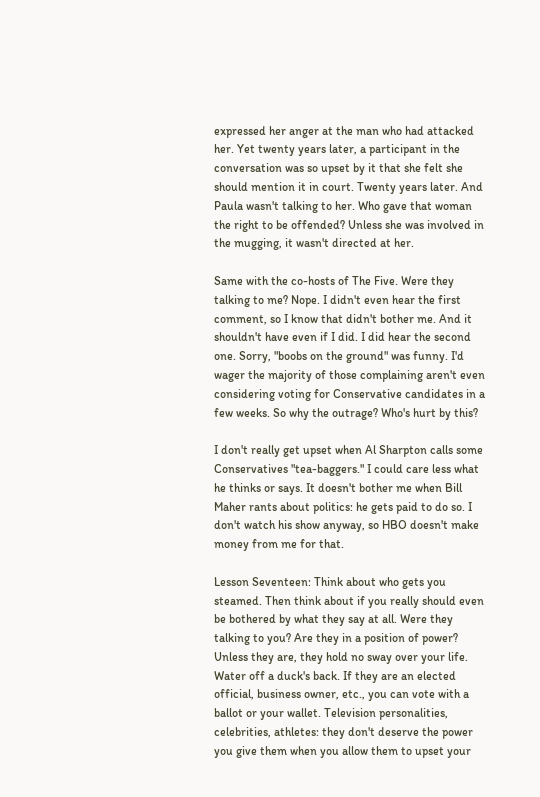expressed her anger at the man who had attacked her. Yet twenty years later, a participant in the conversation was so upset by it that she felt she should mention it in court. Twenty years later. And Paula wasn't talking to her. Who gave that woman the right to be offended? Unless she was involved in the mugging, it wasn't directed at her.

Same with the co-hosts of The Five. Were they talking to me? Nope. I didn't even hear the first comment, so I know that didn't bother me. And it shouldn't have even if I did. I did hear the second one. Sorry, "boobs on the ground" was funny. I'd wager the majority of those complaining aren't even considering voting for Conservative candidates in a few weeks. So why the outrage? Who's hurt by this?

I don't really get upset when Al Sharpton calls some Conservatives "tea-baggers." I could care less what he thinks or says. It doesn't bother me when Bill Maher rants about politics: he gets paid to do so. I don't watch his show anyway, so HBO doesn't make money from me for that.

Lesson Seventeen: Think about who gets you steamed. Then think about if you really should even be bothered by what they say at all. Were they talking to you? Are they in a position of power? Unless they are, they hold no sway over your life. Water off a duck's back. If they are an elected official, business owner, etc., you can vote with a ballot or your wallet. Television personalities, celebrities, athletes: they don't deserve the power you give them when you allow them to upset your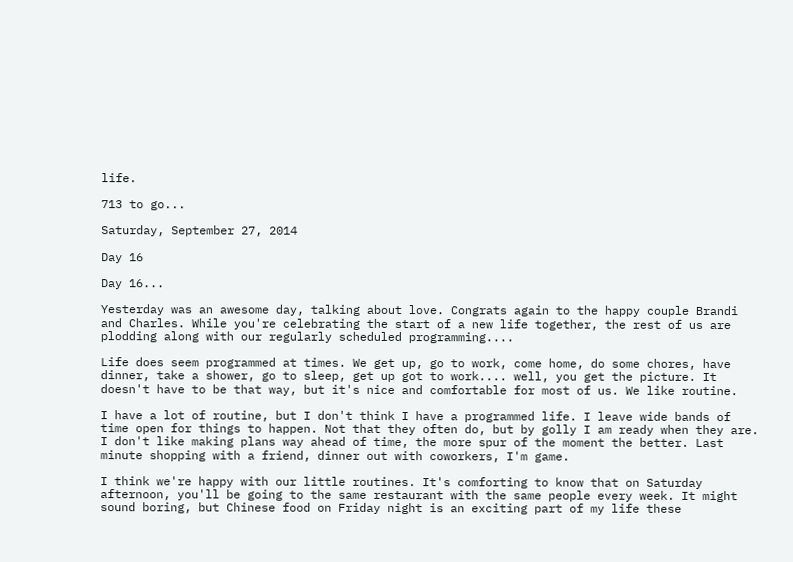life.

713 to go...

Saturday, September 27, 2014

Day 16

Day 16...

Yesterday was an awesome day, talking about love. Congrats again to the happy couple Brandi and Charles. While you're celebrating the start of a new life together, the rest of us are plodding along with our regularly scheduled programming....

Life does seem programmed at times. We get up, go to work, come home, do some chores, have dinner, take a shower, go to sleep, get up got to work.... well, you get the picture. It doesn't have to be that way, but it's nice and comfortable for most of us. We like routine.

I have a lot of routine, but I don't think I have a programmed life. I leave wide bands of time open for things to happen. Not that they often do, but by golly I am ready when they are. I don't like making plans way ahead of time, the more spur of the moment the better. Last minute shopping with a friend, dinner out with coworkers, I'm game.

I think we're happy with our little routines. It's comforting to know that on Saturday afternoon, you'll be going to the same restaurant with the same people every week. It might sound boring, but Chinese food on Friday night is an exciting part of my life these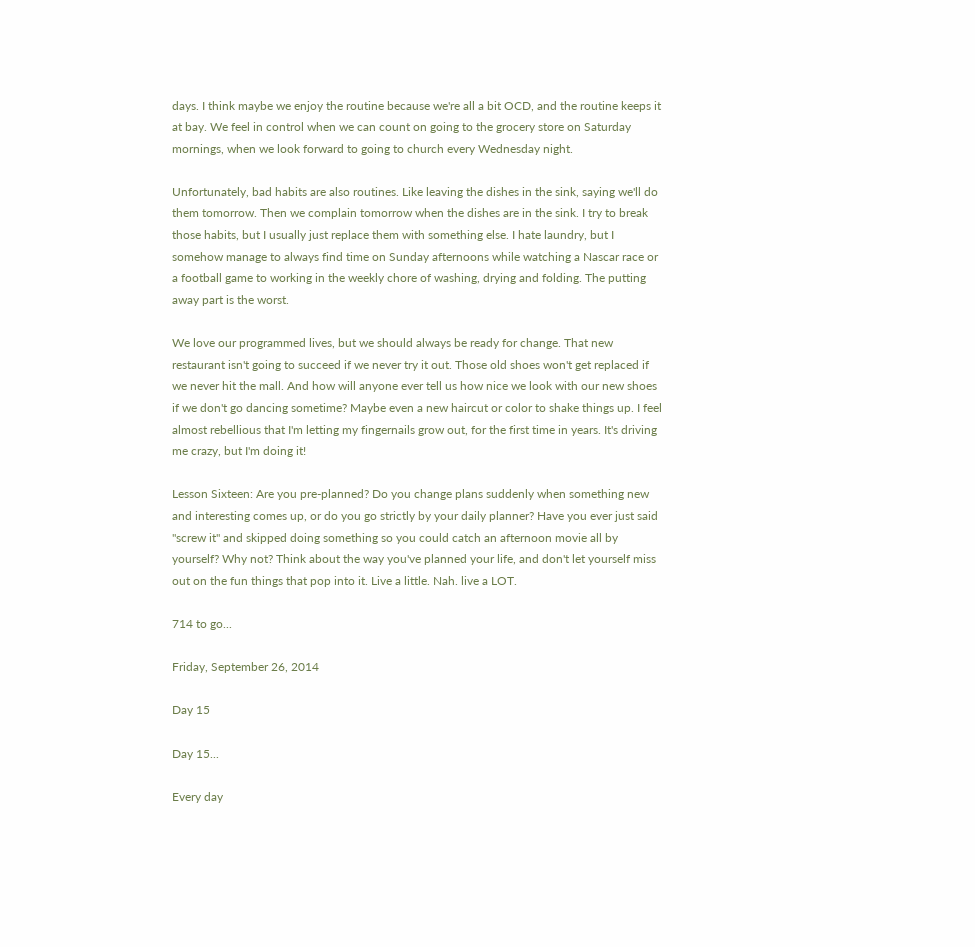days. I think maybe we enjoy the routine because we're all a bit OCD, and the routine keeps it at bay. We feel in control when we can count on going to the grocery store on Saturday mornings, when we look forward to going to church every Wednesday night.

Unfortunately, bad habits are also routines. Like leaving the dishes in the sink, saying we'll do them tomorrow. Then we complain tomorrow when the dishes are in the sink. I try to break those habits, but I usually just replace them with something else. I hate laundry, but I somehow manage to always find time on Sunday afternoons while watching a Nascar race or a football game to working in the weekly chore of washing, drying and folding. The putting away part is the worst.

We love our programmed lives, but we should always be ready for change. That new restaurant isn't going to succeed if we never try it out. Those old shoes won't get replaced if we never hit the mall. And how will anyone ever tell us how nice we look with our new shoes if we don't go dancing sometime? Maybe even a new haircut or color to shake things up. I feel almost rebellious that I'm letting my fingernails grow out, for the first time in years. It's driving me crazy, but I'm doing it!

Lesson Sixteen: Are you pre-planned? Do you change plans suddenly when something new and interesting comes up, or do you go strictly by your daily planner? Have you ever just said "screw it" and skipped doing something so you could catch an afternoon movie all by yourself? Why not? Think about the way you've planned your life, and don't let yourself miss out on the fun things that pop into it. Live a little. Nah. live a LOT.

714 to go...

Friday, September 26, 2014

Day 15

Day 15...

Every day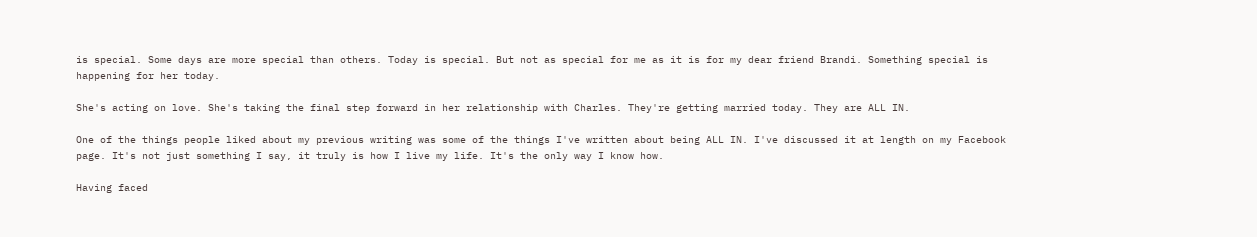is special. Some days are more special than others. Today is special. But not as special for me as it is for my dear friend Brandi. Something special is happening for her today.

She's acting on love. She's taking the final step forward in her relationship with Charles. They're getting married today. They are ALL IN.

One of the things people liked about my previous writing was some of the things I've written about being ALL IN. I've discussed it at length on my Facebook page. It's not just something I say, it truly is how I live my life. It's the only way I know how.

Having faced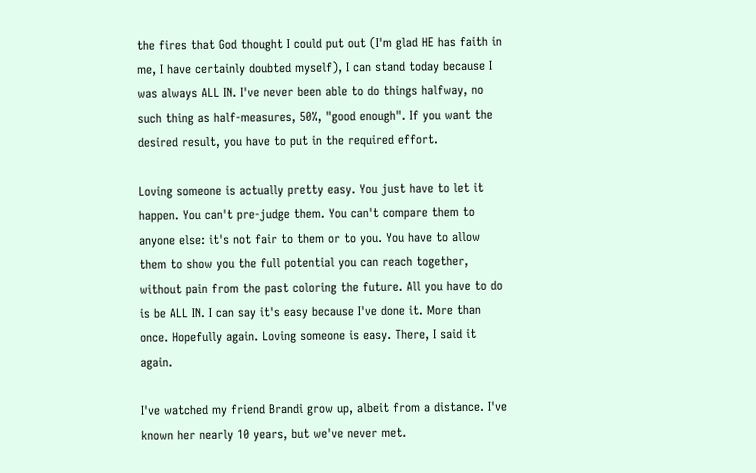the fires that God thought I could put out (I'm glad HE has faith in me, I have certainly doubted myself), I can stand today because I was always ALL IN. I've never been able to do things halfway, no such thing as half-measures, 50%, "good enough". If you want the desired result, you have to put in the required effort.

Loving someone is actually pretty easy. You just have to let it happen. You can't pre-judge them. You can't compare them to anyone else: it's not fair to them or to you. You have to allow them to show you the full potential you can reach together, without pain from the past coloring the future. All you have to do is be ALL IN. I can say it's easy because I've done it. More than once. Hopefully again. Loving someone is easy. There, I said it again.

I've watched my friend Brandi grow up, albeit from a distance. I've known her nearly 10 years, but we've never met.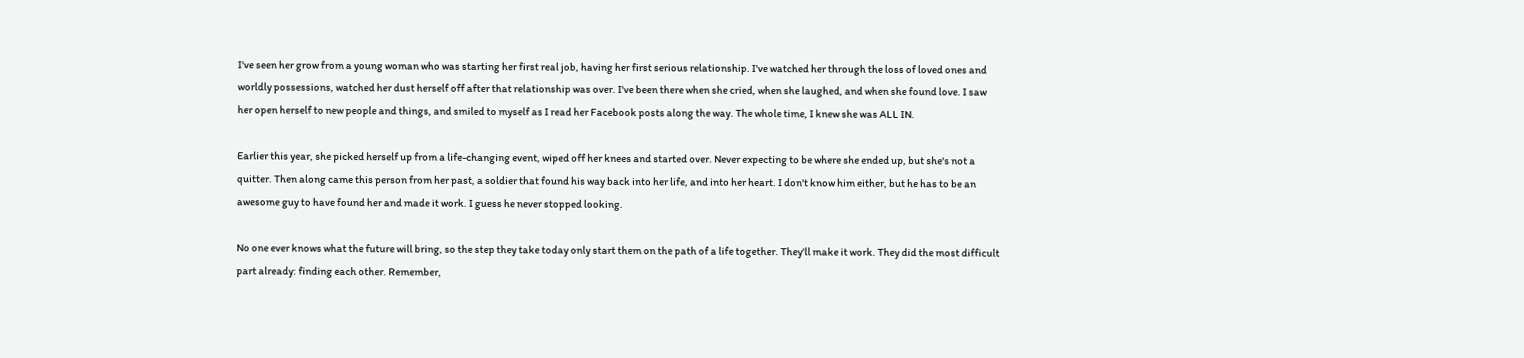I've seen her grow from a young woman who was starting her first real job, having her first serious relationship. I've watched her through the loss of loved ones and worldly possessions, watched her dust herself off after that relationship was over. I've been there when she cried, when she laughed, and when she found love. I saw her open herself to new people and things, and smiled to myself as I read her Facebook posts along the way. The whole time, I knew she was ALL IN.

Earlier this year, she picked herself up from a life-changing event, wiped off her knees and started over. Never expecting to be where she ended up, but she's not a quitter. Then along came this person from her past, a soldier that found his way back into her life, and into her heart. I don't know him either, but he has to be an awesome guy to have found her and made it work. I guess he never stopped looking.

No one ever knows what the future will bring, so the step they take today only start them on the path of a life together. They'll make it work. They did the most difficult part already: finding each other. Remember,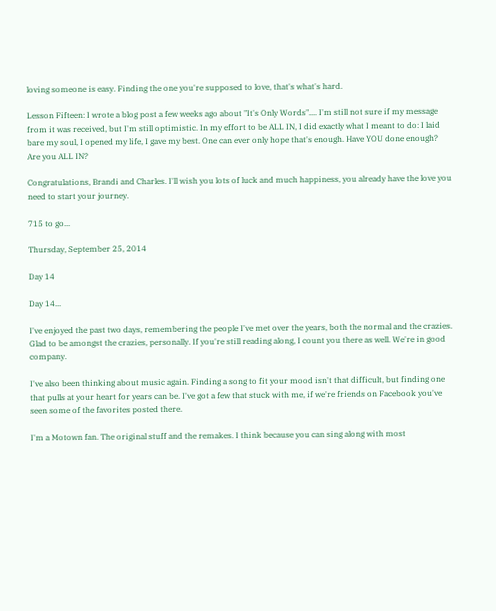loving someone is easy. Finding the one you're supposed to love, that's what's hard.

Lesson Fifteen: I wrote a blog post a few weeks ago about "It's Only Words".... I'm still not sure if my message from it was received, but I'm still optimistic. In my effort to be ALL IN, I did exactly what I meant to do: I laid bare my soul, I opened my life, I gave my best. One can ever only hope that's enough. Have YOU done enough? Are you ALL IN?

Congratulations, Brandi and Charles. I'll wish you lots of luck and much happiness, you already have the love you need to start your journey.

715 to go...

Thursday, September 25, 2014

Day 14

Day 14...

I've enjoyed the past two days, remembering the people I've met over the years, both the normal and the crazies. Glad to be amongst the crazies, personally. If you're still reading along, I count you there as well. We're in good company.

I've also been thinking about music again. Finding a song to fit your mood isn't that difficult, but finding one that pulls at your heart for years can be. I've got a few that stuck with me, if we're friends on Facebook you've seen some of the favorites posted there.

I'm a Motown fan. The original stuff and the remakes. I think because you can sing along with most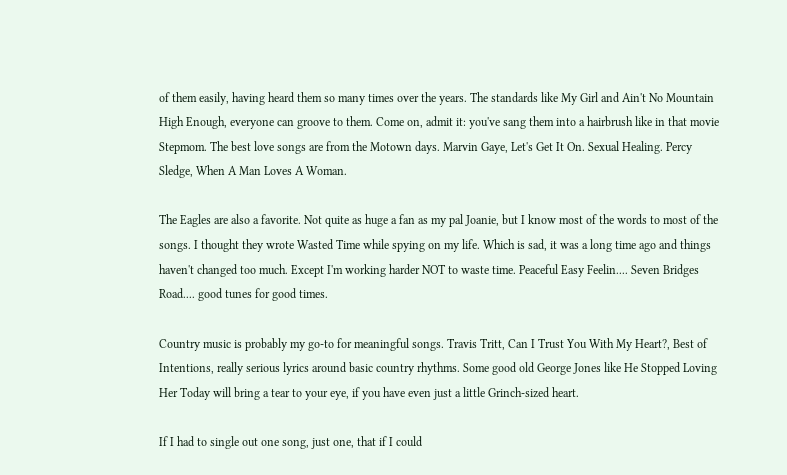of them easily, having heard them so many times over the years. The standards like My Girl and Ain't No Mountain High Enough, everyone can groove to them. Come on, admit it: you've sang them into a hairbrush like in that movie Stepmom. The best love songs are from the Motown days. Marvin Gaye, Let's Get It On. Sexual Healing. Percy Sledge, When A Man Loves A Woman.

The Eagles are also a favorite. Not quite as huge a fan as my pal Joanie, but I know most of the words to most of the songs. I thought they wrote Wasted Time while spying on my life. Which is sad, it was a long time ago and things haven't changed too much. Except I'm working harder NOT to waste time. Peaceful Easy Feelin.... Seven Bridges Road.... good tunes for good times.

Country music is probably my go-to for meaningful songs. Travis Tritt, Can I Trust You With My Heart?, Best of Intentions, really serious lyrics around basic country rhythms. Some good old George Jones like He Stopped Loving Her Today will bring a tear to your eye, if you have even just a little Grinch-sized heart.

If I had to single out one song, just one, that if I could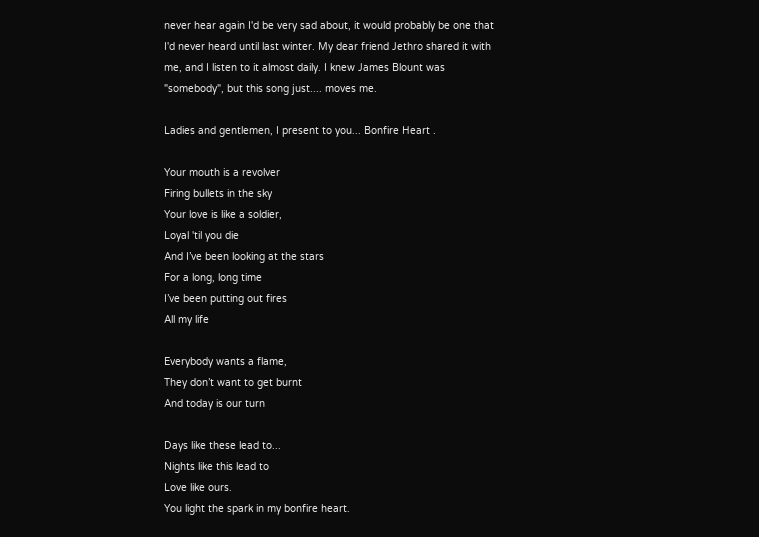never hear again I'd be very sad about, it would probably be one that I'd never heard until last winter. My dear friend Jethro shared it with me, and I listen to it almost daily. I knew James Blount was "somebody", but this song just.... moves me.

Ladies and gentlemen, I present to you... Bonfire Heart .

Your mouth is a revolver
Firing bullets in the sky
Your love is like a soldier,
Loyal 'til you die
And I’ve been looking at the stars
For a long, long time
I’ve been putting out fires
All my life

Everybody wants a flame,
They don’t want to get burnt
And today is our turn

Days like these lead to...
Nights like this lead to
Love like ours.
You light the spark in my bonfire heart.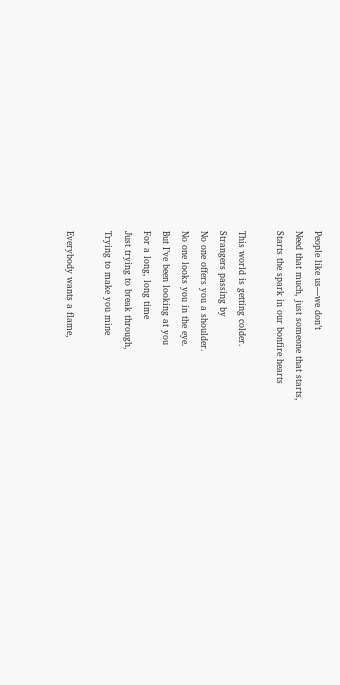People like us—we don’t
Need that much, just someone that starts,
Starts the spark in our bonfire hearts

This world is getting colder.
Strangers passing by
No one offers you a shoulder.
No one looks you in the eye.
But I’ve been looking at you
For a long, long time
Just trying to break through,
Trying to make you mine

Everybody wants a flame,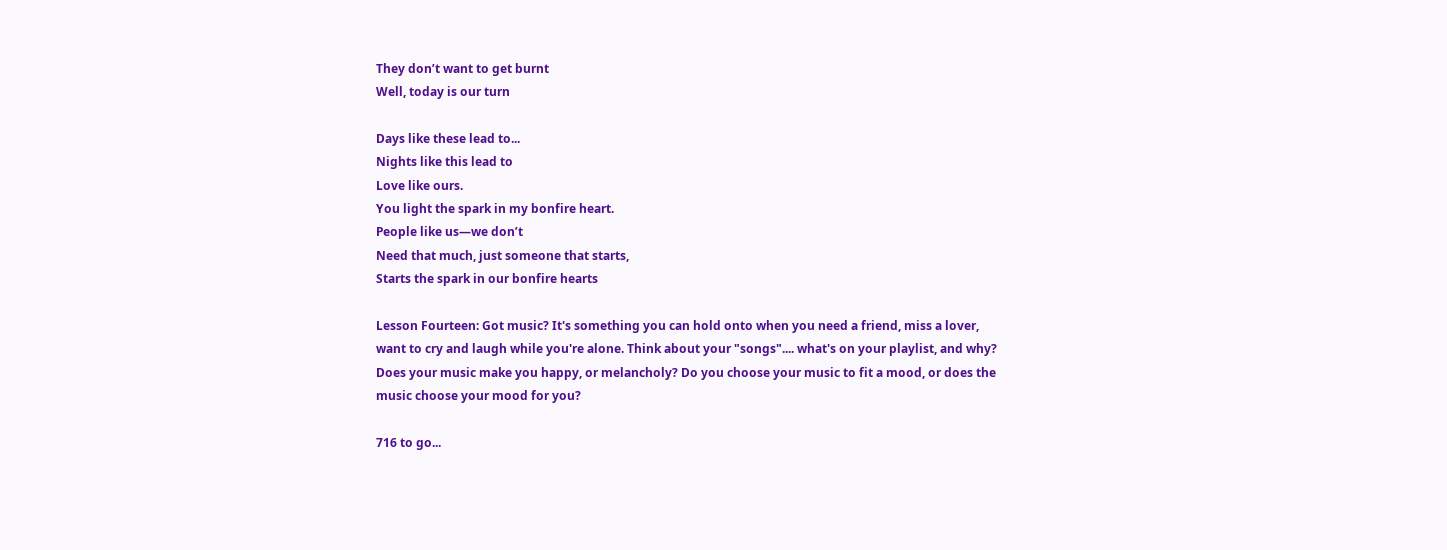They don’t want to get burnt
Well, today is our turn

Days like these lead to...
Nights like this lead to
Love like ours.
You light the spark in my bonfire heart.
People like us—we don’t
Need that much, just someone that starts,
Starts the spark in our bonfire hearts

Lesson Fourteen: Got music? It's something you can hold onto when you need a friend, miss a lover, want to cry and laugh while you're alone. Think about your "songs".... what's on your playlist, and why? Does your music make you happy, or melancholy? Do you choose your music to fit a mood, or does the music choose your mood for you?

716 to go...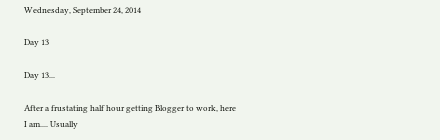Wednesday, September 24, 2014

Day 13

Day 13...

After a frustating half hour getting Blogger to work, here I am.... Usually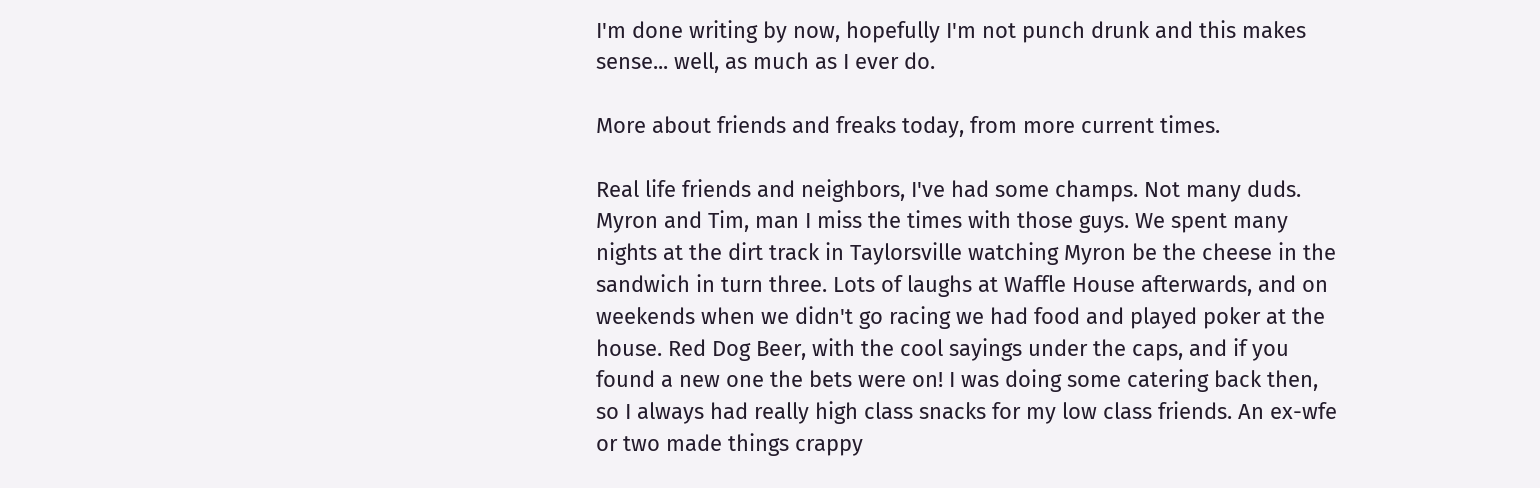I'm done writing by now, hopefully I'm not punch drunk and this makes sense... well, as much as I ever do.

More about friends and freaks today, from more current times.

Real life friends and neighbors, I've had some champs. Not many duds. Myron and Tim, man I miss the times with those guys. We spent many nights at the dirt track in Taylorsville watching Myron be the cheese in the sandwich in turn three. Lots of laughs at Waffle House afterwards, and on weekends when we didn't go racing we had food and played poker at the house. Red Dog Beer, with the cool sayings under the caps, and if you found a new one the bets were on! I was doing some catering back then, so I always had really high class snacks for my low class friends. An ex-wfe or two made things crappy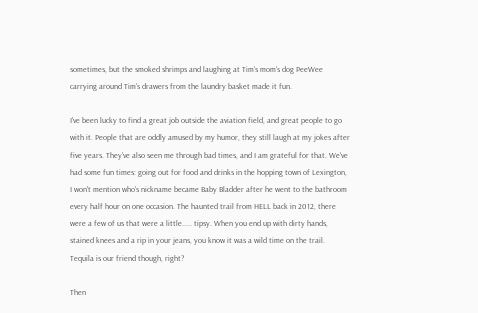sometimes, but the smoked shrimps and laughing at Tim's mom's dog PeeWee carrying around Tim's drawers from the laundry basket made it fun.

I've been lucky to find a great job outside the aviation field, and great people to go with it. People that are oddly amused by my humor, they still laugh at my jokes after five years. They've also seen me through bad times, and I am grateful for that. We've had some fun times: going out for food and drinks in the hopping town of Lexington, I won't mention who's nickname became Baby Bladder after he went to the bathroom every half hour on one occasion. The haunted trail from HELL back in 2012, there were a few of us that were a little..... tipsy. When you end up with dirty hands, stained knees and a rip in your jeans, you know it was a wild time on the trail. Tequila is our friend though, right?

Then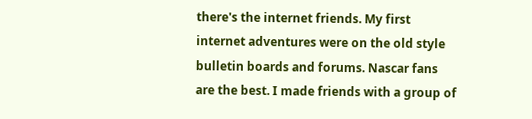there's the internet friends. My first internet adventures were on the old style bulletin boards and forums. Nascar fans are the best. I made friends with a group of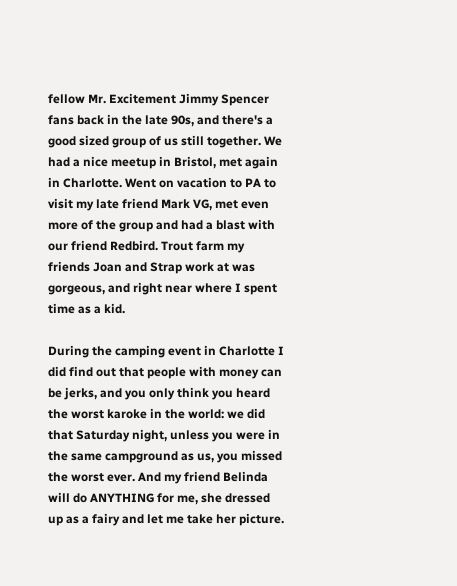fellow Mr. Excitement Jimmy Spencer fans back in the late 90s, and there's a good sized group of us still together. We had a nice meetup in Bristol, met again in Charlotte. Went on vacation to PA to visit my late friend Mark VG, met even more of the group and had a blast with our friend Redbird. Trout farm my friends Joan and Strap work at was gorgeous, and right near where I spent time as a kid.

During the camping event in Charlotte I did find out that people with money can be jerks, and you only think you heard the worst karoke in the world: we did that Saturday night, unless you were in the same campground as us, you missed the worst ever. And my friend Belinda will do ANYTHING for me, she dressed up as a fairy and let me take her picture.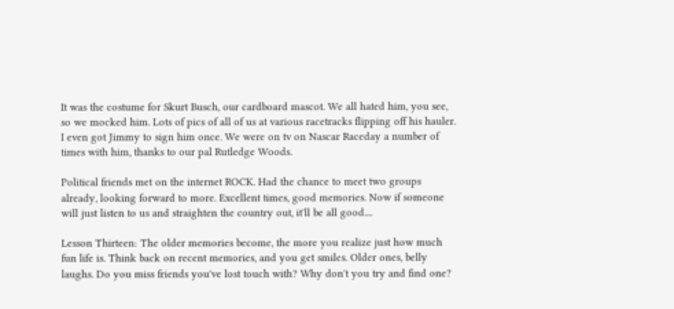It was the costume for Skurt Busch, our cardboard mascot. We all hated him, you see, so we mocked him. Lots of pics of all of us at various racetracks flipping off his hauler. I even got Jimmy to sign him once. We were on tv on Nascar Raceday a number of times with him, thanks to our pal Rutledge Woods.

Political friends met on the internet ROCK. Had the chance to meet two groups already, looking forward to more. Excellent times, good memories. Now if someone will just listen to us and straighten the country out, it'll be all good....

Lesson Thirteen: The older memories become, the more you realize just how much fun life is. Think back on recent memories, and you get smiles. Older ones, belly laughs. Do you miss friends you've lost touch with? Why don't you try and find one?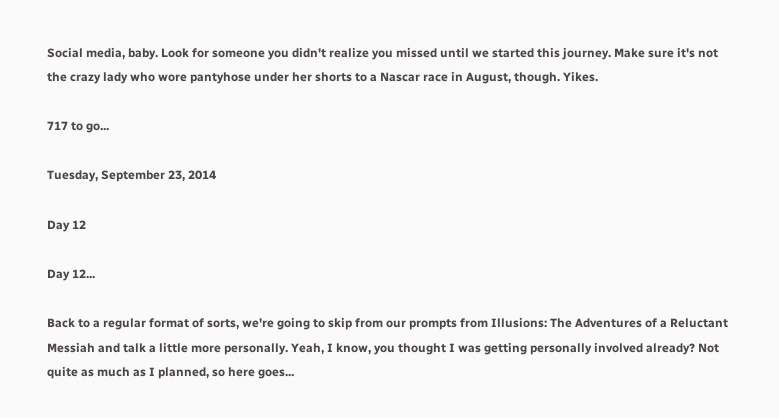Social media, baby. Look for someone you didn't realize you missed until we started this journey. Make sure it's not the crazy lady who wore pantyhose under her shorts to a Nascar race in August, though. Yikes.

717 to go...

Tuesday, September 23, 2014

Day 12

Day 12...

Back to a regular format of sorts, we're going to skip from our prompts from Illusions: The Adventures of a Reluctant Messiah and talk a little more personally. Yeah, I know, you thought I was getting personally involved already? Not quite as much as I planned, so here goes...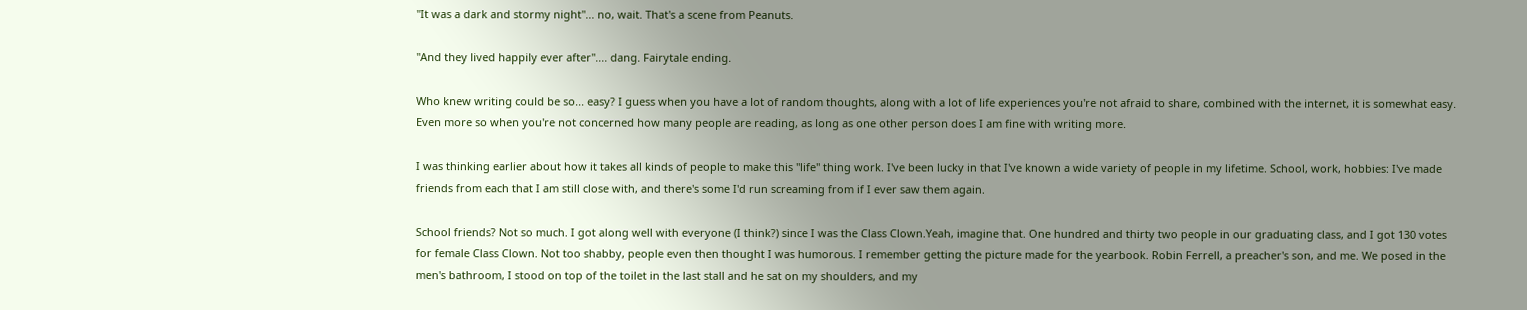"It was a dark and stormy night"... no, wait. That's a scene from Peanuts.

"And they lived happily ever after".... dang. Fairytale ending.

Who knew writing could be so... easy? I guess when you have a lot of random thoughts, along with a lot of life experiences you're not afraid to share, combined with the internet, it is somewhat easy. Even more so when you're not concerned how many people are reading, as long as one other person does I am fine with writing more.

I was thinking earlier about how it takes all kinds of people to make this "life" thing work. I've been lucky in that I've known a wide variety of people in my lifetime. School, work, hobbies: I've made friends from each that I am still close with, and there's some I'd run screaming from if I ever saw them again.

School friends? Not so much. I got along well with everyone (I think?) since I was the Class Clown.Yeah, imagine that. One hundred and thirty two people in our graduating class, and I got 130 votes for female Class Clown. Not too shabby, people even then thought I was humorous. I remember getting the picture made for the yearbook. Robin Ferrell, a preacher's son, and me. We posed in the men's bathroom, I stood on top of the toilet in the last stall and he sat on my shoulders, and my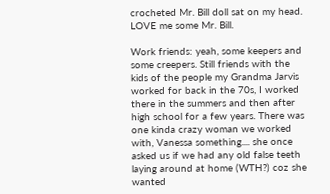crocheted Mr. Bill doll sat on my head. LOVE me some Mr. Bill.

Work friends: yeah, some keepers and some creepers. Still friends with the kids of the people my Grandma Jarvis worked for back in the 70s, I worked there in the summers and then after high school for a few years. There was one kinda crazy woman we worked with, Vanessa something.... she once asked us if we had any old false teeth laying around at home (WTH?) coz she wanted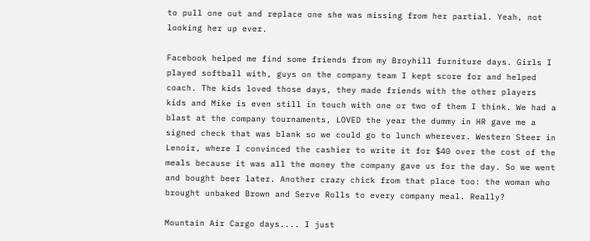to pull one out and replace one she was missing from her partial. Yeah, not looking her up ever.

Facebook helped me find some friends from my Broyhill furniture days. Girls I played softball with, guys on the company team I kept score for and helped coach. The kids loved those days, they made friends with the other players kids and Mike is even still in touch with one or two of them I think. We had a blast at the company tournaments, LOVED the year the dummy in HR gave me a signed check that was blank so we could go to lunch wherever. Western Steer in Lenoir, where I convinced the cashier to write it for $40 over the cost of the meals because it was all the money the company gave us for the day. So we went and bought beer later. Another crazy chick from that place too: the woman who brought unbaked Brown and Serve Rolls to every company meal. Really?

Mountain Air Cargo days.... I just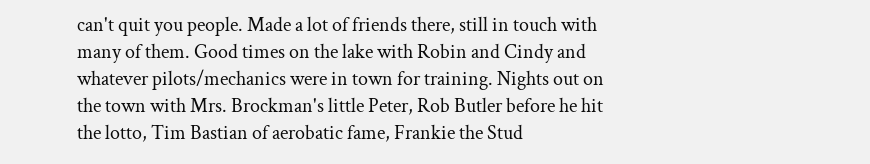can't quit you people. Made a lot of friends there, still in touch with many of them. Good times on the lake with Robin and Cindy and whatever pilots/mechanics were in town for training. Nights out on the town with Mrs. Brockman's little Peter, Rob Butler before he hit the lotto, Tim Bastian of aerobatic fame, Frankie the Stud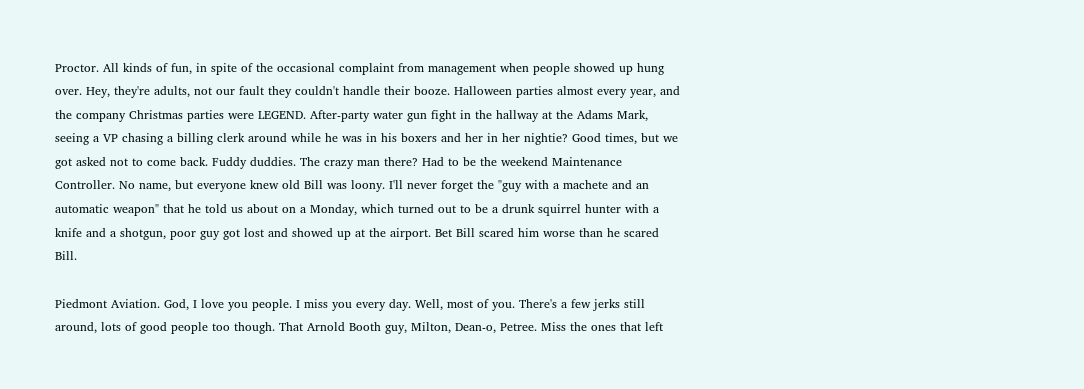Proctor. All kinds of fun, in spite of the occasional complaint from management when people showed up hung over. Hey, they're adults, not our fault they couldn't handle their booze. Halloween parties almost every year, and the company Christmas parties were LEGEND. After-party water gun fight in the hallway at the Adams Mark, seeing a VP chasing a billing clerk around while he was in his boxers and her in her nightie? Good times, but we got asked not to come back. Fuddy duddies. The crazy man there? Had to be the weekend Maintenance Controller. No name, but everyone knew old Bill was loony. I'll never forget the "guy with a machete and an automatic weapon" that he told us about on a Monday, which turned out to be a drunk squirrel hunter with a knife and a shotgun, poor guy got lost and showed up at the airport. Bet Bill scared him worse than he scared Bill.

Piedmont Aviation. God, I love you people. I miss you every day. Well, most of you. There's a few jerks still around, lots of good people too though. That Arnold Booth guy, Milton, Dean-o, Petree. Miss the ones that left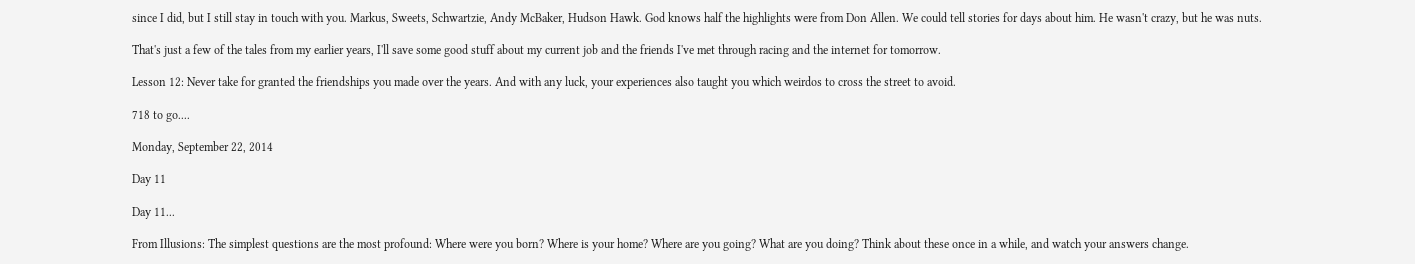since I did, but I still stay in touch with you. Markus, Sweets, Schwartzie, Andy McBaker, Hudson Hawk. God knows half the highlights were from Don Allen. We could tell stories for days about him. He wasn't crazy, but he was nuts.

That's just a few of the tales from my earlier years, I'll save some good stuff about my current job and the friends I've met through racing and the internet for tomorrow.

Lesson 12: Never take for granted the friendships you made over the years. And with any luck, your experiences also taught you which weirdos to cross the street to avoid.

718 to go....

Monday, September 22, 2014

Day 11

Day 11...

From Illusions: The simplest questions are the most profound: Where were you born? Where is your home? Where are you going? What are you doing? Think about these once in a while, and watch your answers change.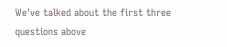We've talked about the first three questions above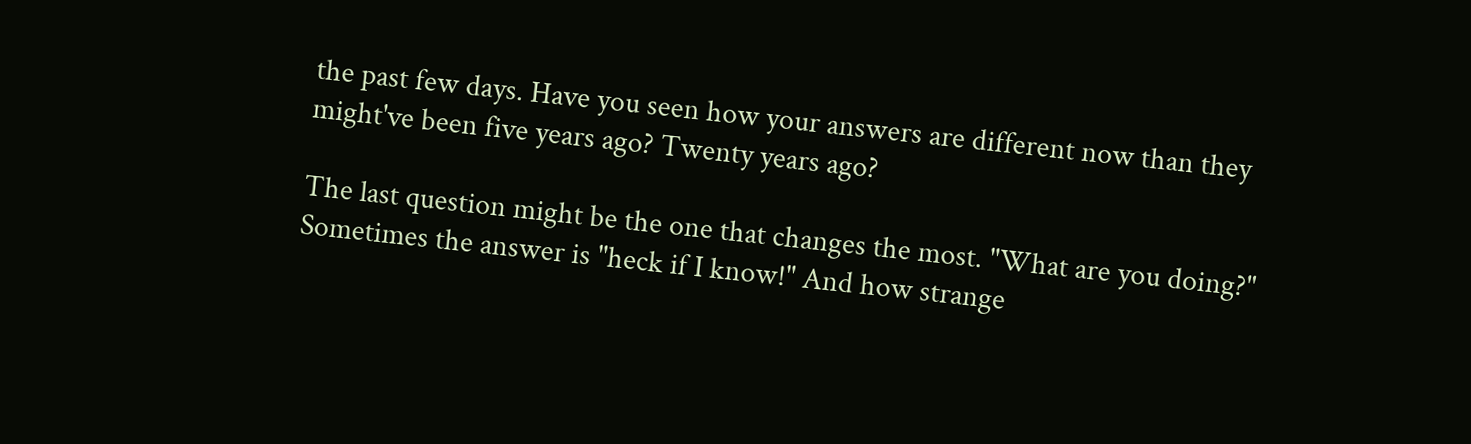the past few days. Have you seen how your answers are different now than they might've been five years ago? Twenty years ago?

The last question might be the one that changes the most. "What are you doing?" Sometimes the answer is "heck if I know!" And how strange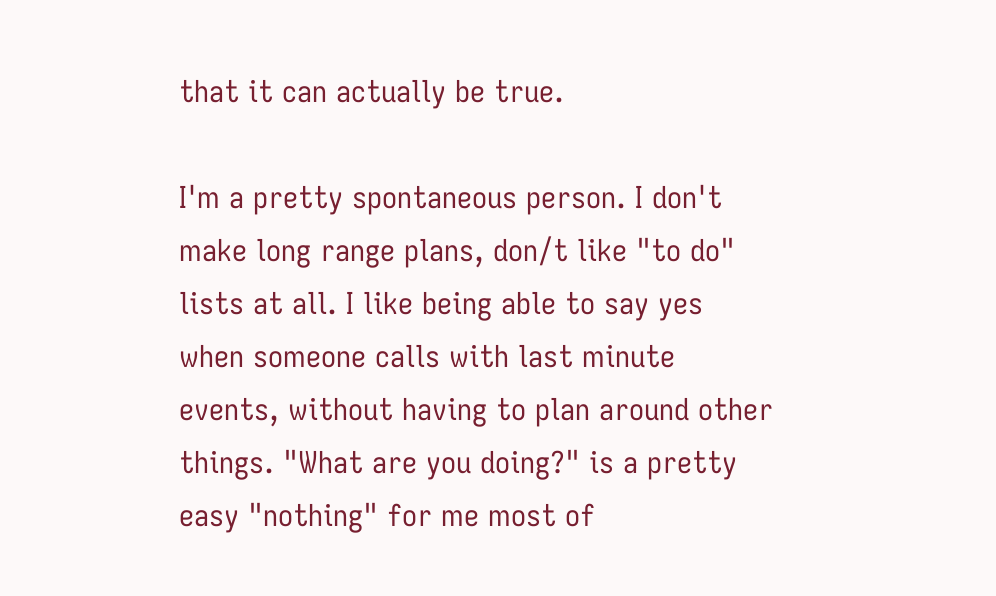that it can actually be true.

I'm a pretty spontaneous person. I don't make long range plans, don/t like "to do" lists at all. I like being able to say yes when someone calls with last minute events, without having to plan around other things. "What are you doing?" is a pretty easy "nothing" for me most of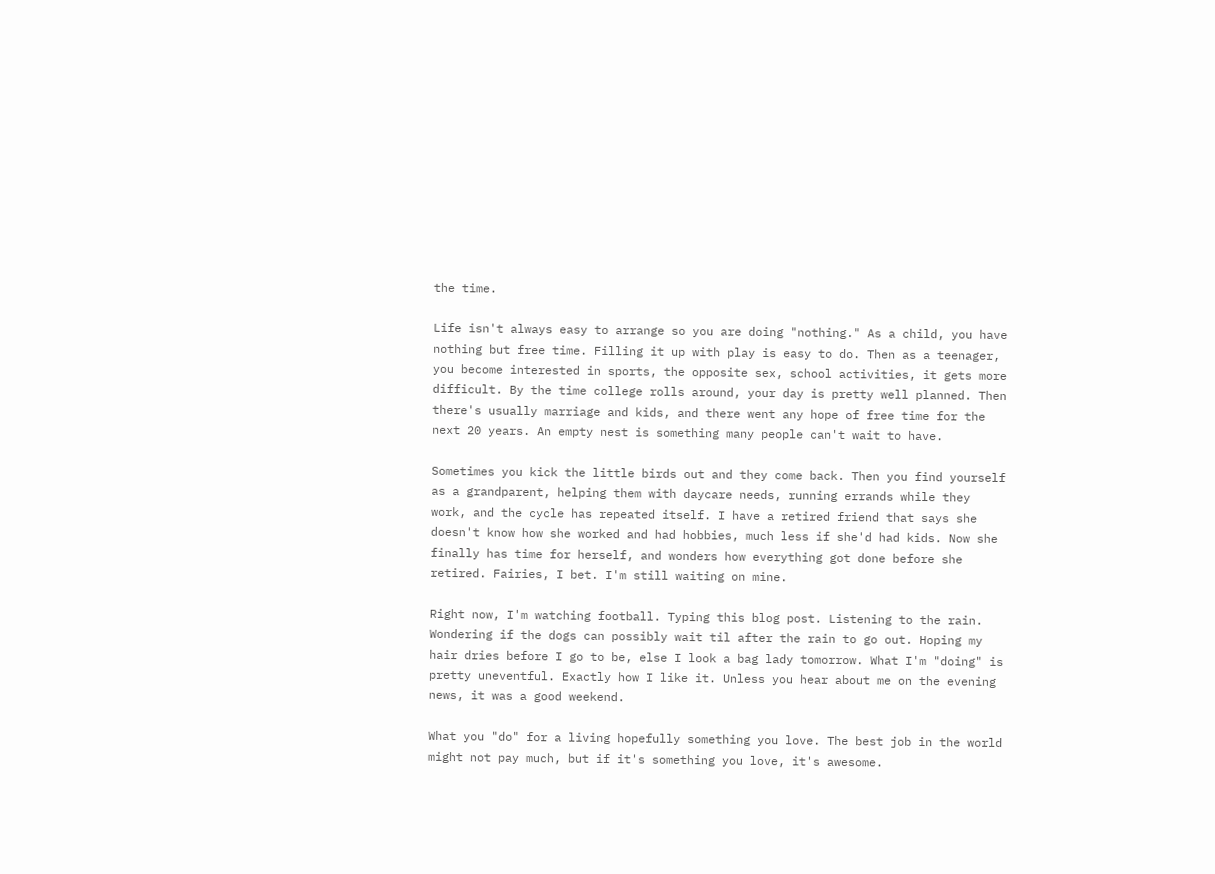the time.

Life isn't always easy to arrange so you are doing "nothing." As a child, you have nothing but free time. Filling it up with play is easy to do. Then as a teenager, you become interested in sports, the opposite sex, school activities, it gets more difficult. By the time college rolls around, your day is pretty well planned. Then there's usually marriage and kids, and there went any hope of free time for the next 20 years. An empty nest is something many people can't wait to have.

Sometimes you kick the little birds out and they come back. Then you find yourself as a grandparent, helping them with daycare needs, running errands while they work, and the cycle has repeated itself. I have a retired friend that says she doesn't know how she worked and had hobbies, much less if she'd had kids. Now she finally has time for herself, and wonders how everything got done before she retired. Fairies, I bet. I'm still waiting on mine.

Right now, I'm watching football. Typing this blog post. Listening to the rain. Wondering if the dogs can possibly wait til after the rain to go out. Hoping my hair dries before I go to be, else I look a bag lady tomorrow. What I'm "doing" is pretty uneventful. Exactly how I like it. Unless you hear about me on the evening news, it was a good weekend.

What you "do" for a living hopefully something you love. The best job in the world might not pay much, but if it's something you love, it's awesome.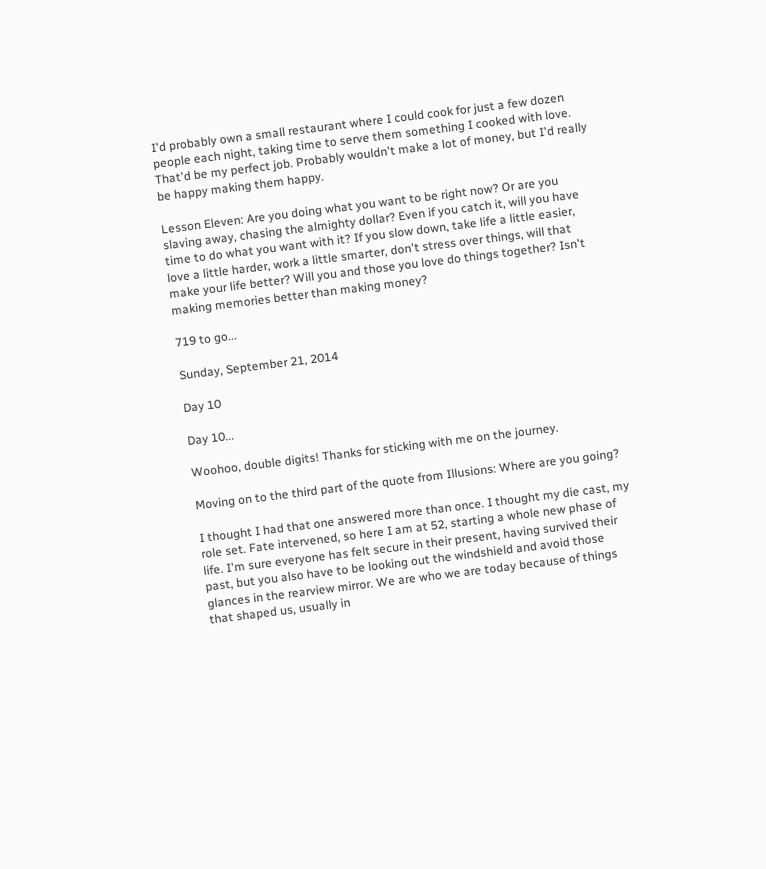I'd probably own a small restaurant where I could cook for just a few dozen people each night, taking time to serve them something I cooked with love. That'd be my perfect job. Probably wouldn't make a lot of money, but I'd really be happy making them happy.

Lesson Eleven: Are you doing what you want to be right now? Or are you slaving away, chasing the almighty dollar? Even if you catch it, will you have time to do what you want with it? If you slow down, take life a little easier, love a little harder, work a little smarter, don't stress over things, will that make your life better? Will you and those you love do things together? Isn't making memories better than making money?

719 to go...

Sunday, September 21, 2014

Day 10

Day 10...

Woohoo, double digits! Thanks for sticking with me on the journey.

Moving on to the third part of the quote from Illusions: Where are you going?

I thought I had that one answered more than once. I thought my die cast, my role set. Fate intervened, so here I am at 52, starting a whole new phase of life. I'm sure everyone has felt secure in their present, having survived their past, but you also have to be looking out the windshield and avoid those glances in the rearview mirror. We are who we are today because of things that shaped us, usually in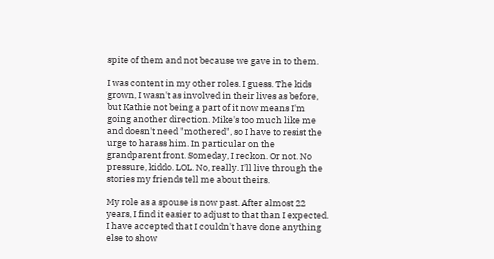spite of them and not because we gave in to them.

I was content in my other roles. I guess. The kids grown, I wasn't as involved in their lives as before, but Kathie not being a part of it now means I'm going another direction. Mike's too much like me and doesn't need "mothered", so I have to resist the urge to harass him. In particular on the grandparent front. Someday, I reckon. Or not. No pressure, kiddo. LOL. No, really. I'll live through the stories my friends tell me about theirs.

My role as a spouse is now past. After almost 22 years, I find it easier to adjust to that than I expected. I have accepted that I couldn't have done anything else to show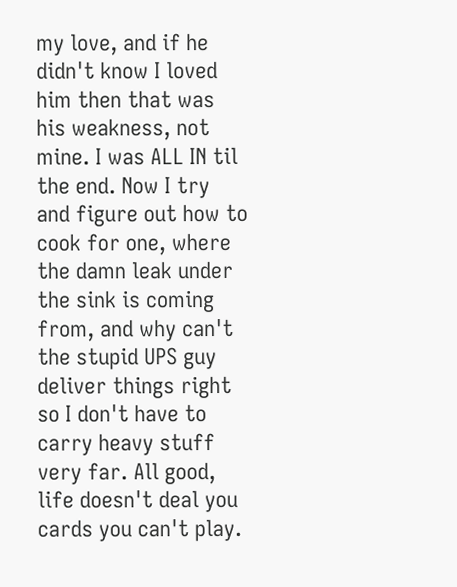my love, and if he didn't know I loved him then that was his weakness, not mine. I was ALL IN til the end. Now I try and figure out how to cook for one, where the damn leak under the sink is coming from, and why can't the stupid UPS guy deliver things right so I don't have to carry heavy stuff very far. All good, life doesn't deal you cards you can't play.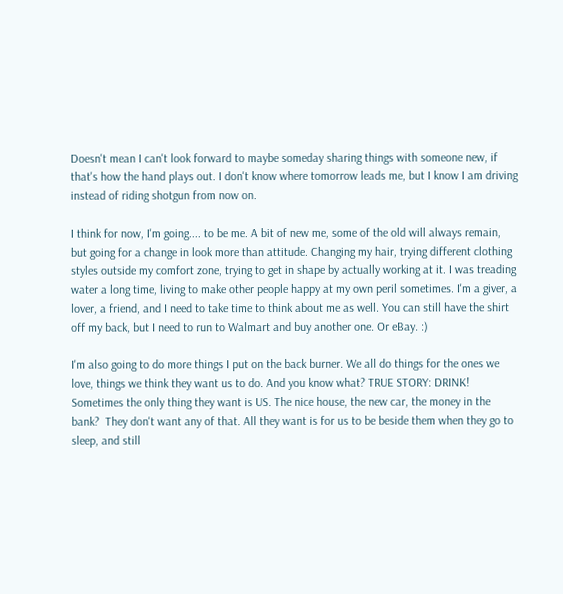Doesn't mean I can't look forward to maybe someday sharing things with someone new, if that's how the hand plays out. I don't know where tomorrow leads me, but I know I am driving instead of riding shotgun from now on.

I think for now, I'm going.... to be me. A bit of new me, some of the old will always remain, but going for a change in look more than attitude. Changing my hair, trying different clothing styles outside my comfort zone, trying to get in shape by actually working at it. I was treading water a long time, living to make other people happy at my own peril sometimes. I'm a giver, a lover, a friend, and I need to take time to think about me as well. You can still have the shirt off my back, but I need to run to Walmart and buy another one. Or eBay. :)

I'm also going to do more things I put on the back burner. We all do things for the ones we love, things we think they want us to do. And you know what? TRUE STORY: DRINK! Sometimes the only thing they want is US. The nice house, the new car, the money in the bank?  They don't want any of that. All they want is for us to be beside them when they go to sleep, and still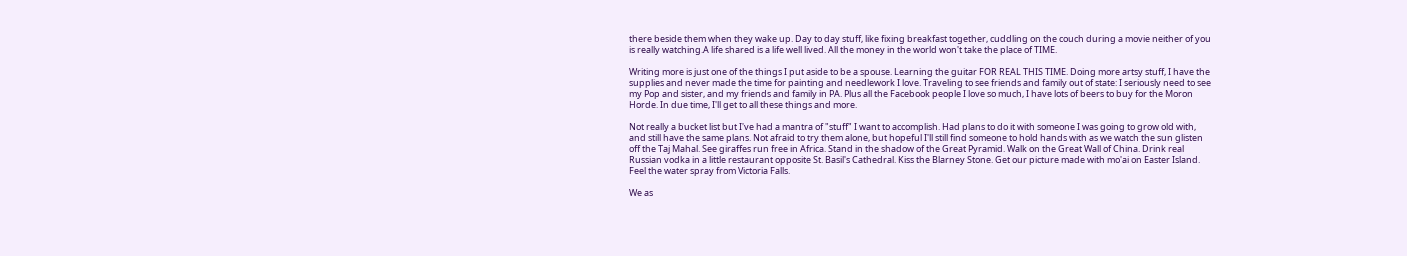there beside them when they wake up. Day to day stuff, like fixing breakfast together, cuddling on the couch during a movie neither of you is really watching.A life shared is a life well lived. All the money in the world won't take the place of TIME.

Writing more is just one of the things I put aside to be a spouse. Learning the guitar FOR REAL THIS TIME. Doing more artsy stuff, I have the supplies and never made the time for painting and needlework I love. Traveling to see friends and family out of state: I seriously need to see my Pop and sister, and my friends and family in PA. Plus all the Facebook people I love so much, I have lots of beers to buy for the Moron Horde. In due time, I'll get to all these things and more.

Not really a bucket list but I've had a mantra of "stuff" I want to accomplish. Had plans to do it with someone I was going to grow old with, and still have the same plans. Not afraid to try them alone, but hopeful I'll still find someone to hold hands with as we watch the sun glisten off the Taj Mahal. See giraffes run free in Africa. Stand in the shadow of the Great Pyramid. Walk on the Great Wall of China. Drink real Russian vodka in a little restaurant opposite St. Basil's Cathedral. Kiss the Blarney Stone. Get our picture made with mo'ai on Easter Island. Feel the water spray from Victoria Falls.

We as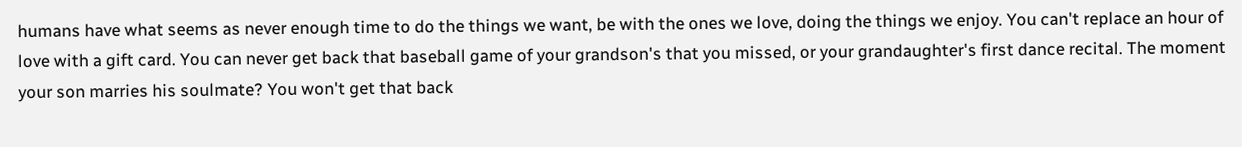humans have what seems as never enough time to do the things we want, be with the ones we love, doing the things we enjoy. You can't replace an hour of love with a gift card. You can never get back that baseball game of your grandson's that you missed, or your grandaughter's first dance recital. The moment your son marries his soulmate? You won't get that back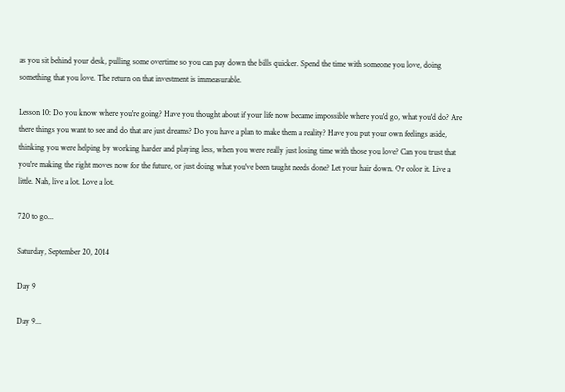as you sit behind your desk, pulling some overtime so you can pay down the bills quicker. Spend the time with someone you love, doing something that you love. The return on that investment is immeasurable.

Lesson 10: Do you know where you're going? Have you thought about if your life now became impossible where you'd go, what you'd do? Are there things you want to see and do that are just dreams? Do you have a plan to make them a reality? Have you put your own feelings aside, thinking you were helping by working harder and playing less, when you were really just losing time with those you love? Can you trust that you're making the right moves now for the future, or just doing what you've been taught needs done? Let your hair down. Or color it. Live a little. Nah, live a lot. Love a lot.

720 to go...

Saturday, September 20, 2014

Day 9

Day 9...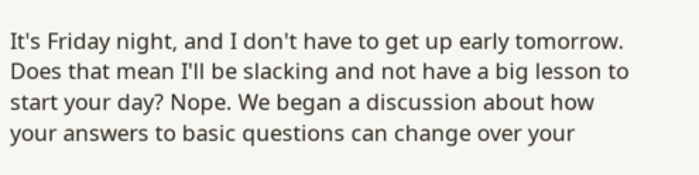It's Friday night, and I don't have to get up early tomorrow. Does that mean I'll be slacking and not have a big lesson to start your day? Nope. We began a discussion about how your answers to basic questions can change over your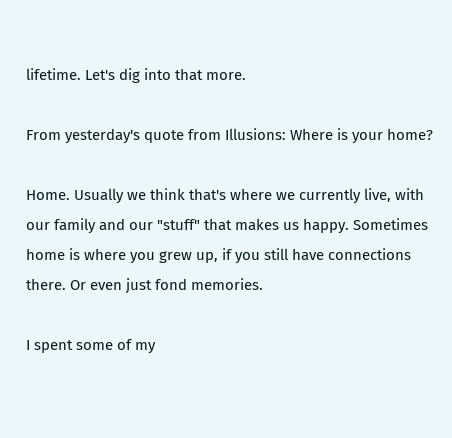lifetime. Let's dig into that more.

From yesterday's quote from Illusions: Where is your home?

Home. Usually we think that's where we currently live, with our family and our "stuff" that makes us happy. Sometimes home is where you grew up, if you still have connections there. Or even just fond memories.

I spent some of my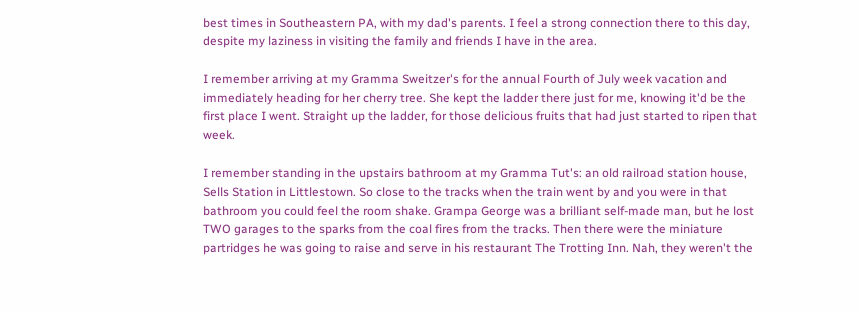best times in Southeastern PA, with my dad's parents. I feel a strong connection there to this day, despite my laziness in visiting the family and friends I have in the area.

I remember arriving at my Gramma Sweitzer's for the annual Fourth of July week vacation and immediately heading for her cherry tree. She kept the ladder there just for me, knowing it'd be the first place I went. Straight up the ladder, for those delicious fruits that had just started to ripen that week.

I remember standing in the upstairs bathroom at my Gramma Tut's: an old railroad station house, Sells Station in Littlestown. So close to the tracks when the train went by and you were in that bathroom you could feel the room shake. Grampa George was a brilliant self-made man, but he lost TWO garages to the sparks from the coal fires from the tracks. Then there were the miniature partridges he was going to raise and serve in his restaurant The Trotting Inn. Nah, they weren't the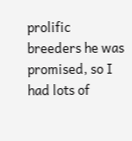prolific breeders he was promised, so I had lots of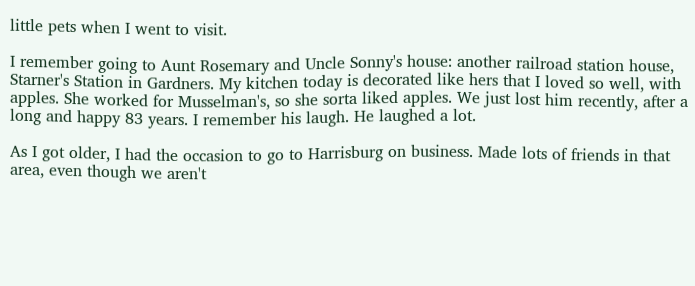little pets when I went to visit.

I remember going to Aunt Rosemary and Uncle Sonny's house: another railroad station house, Starner's Station in Gardners. My kitchen today is decorated like hers that I loved so well, with apples. She worked for Musselman's, so she sorta liked apples. We just lost him recently, after a long and happy 83 years. I remember his laugh. He laughed a lot.

As I got older, I had the occasion to go to Harrisburg on business. Made lots of friends in that area, even though we aren't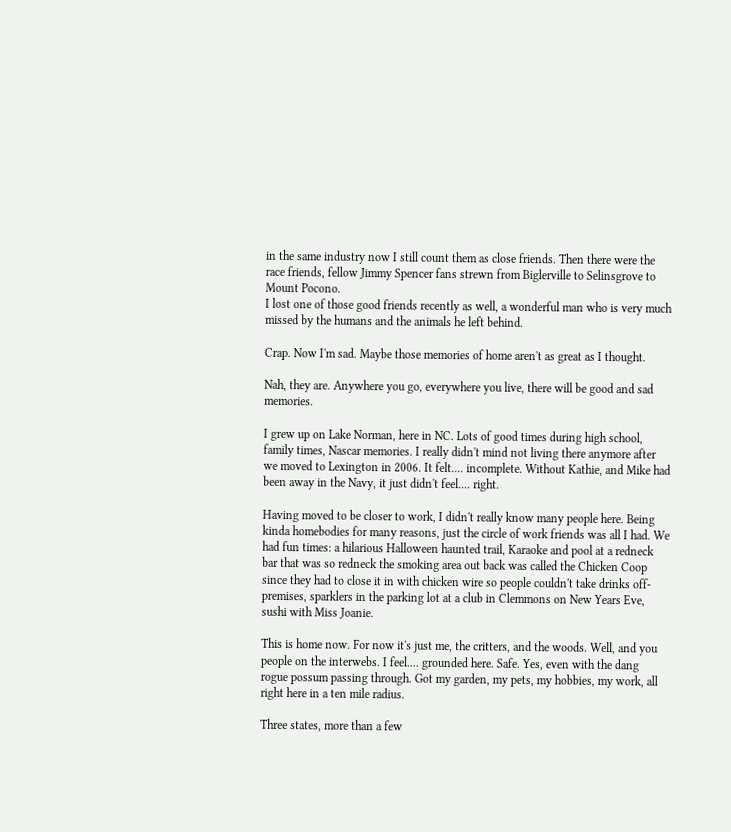in the same industry now I still count them as close friends. Then there were the race friends, fellow Jimmy Spencer fans strewn from Biglerville to Selinsgrove to Mount Pocono.
I lost one of those good friends recently as well, a wonderful man who is very much missed by the humans and the animals he left behind.

Crap. Now I'm sad. Maybe those memories of home aren't as great as I thought.

Nah, they are. Anywhere you go, everywhere you live, there will be good and sad memories.

I grew up on Lake Norman, here in NC. Lots of good times during high school, family times, Nascar memories. I really didn't mind not living there anymore after we moved to Lexington in 2006. It felt.... incomplete. Without Kathie, and Mike had been away in the Navy, it just didn't feel.... right.

Having moved to be closer to work, I didn't really know many people here. Being kinda homebodies for many reasons, just the circle of work friends was all I had. We had fun times: a hilarious Halloween haunted trail, Karaoke and pool at a redneck bar that was so redneck the smoking area out back was called the Chicken Coop since they had to close it in with chicken wire so people couldn't take drinks off-premises, sparklers in the parking lot at a club in Clemmons on New Years Eve, sushi with Miss Joanie.

This is home now. For now it's just me, the critters, and the woods. Well, and you people on the interwebs. I feel.... grounded here. Safe. Yes, even with the dang rogue possum passing through. Got my garden, my pets, my hobbies, my work, all right here in a ten mile radius.

Three states, more than a few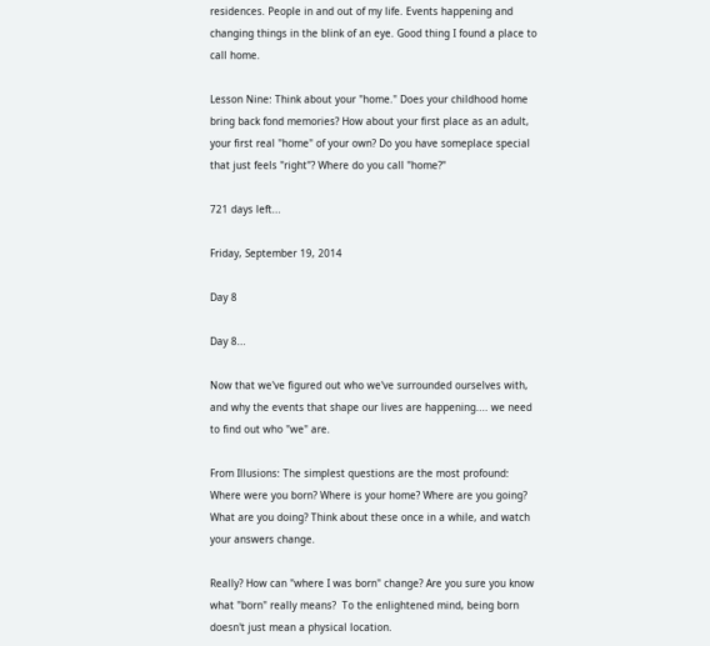residences. People in and out of my life. Events happening and changing things in the blink of an eye. Good thing I found a place to call home.

Lesson Nine: Think about your "home." Does your childhood home bring back fond memories? How about your first place as an adult, your first real "home" of your own? Do you have someplace special that just feels "right"? Where do you call "home?"

721 days left...

Friday, September 19, 2014

Day 8

Day 8...

Now that we've figured out who we've surrounded ourselves with, and why the events that shape our lives are happening.... we need to find out who "we" are.

From Illusions: The simplest questions are the most profound: Where were you born? Where is your home? Where are you going? What are you doing? Think about these once in a while, and watch your answers change.

Really? How can "where I was born" change? Are you sure you know what "born" really means?  To the enlightened mind, being born doesn't just mean a physical location.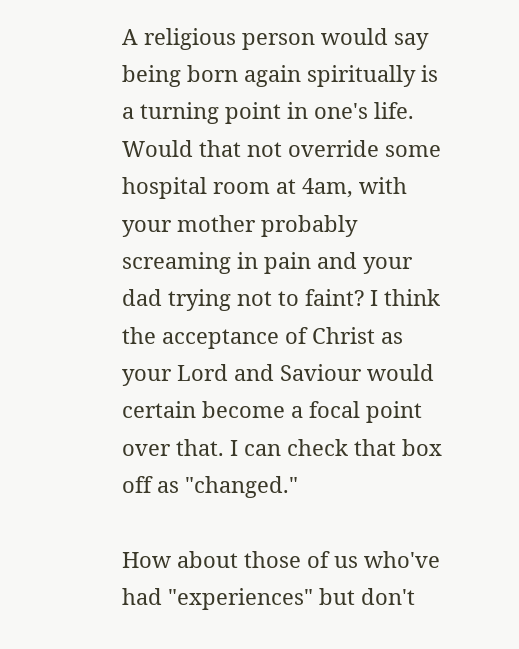A religious person would say being born again spiritually is a turning point in one's life. Would that not override some hospital room at 4am, with your mother probably screaming in pain and your dad trying not to faint? I think the acceptance of Christ as your Lord and Saviour would certain become a focal point over that. I can check that box off as "changed."

How about those of us who've had "experiences" but don't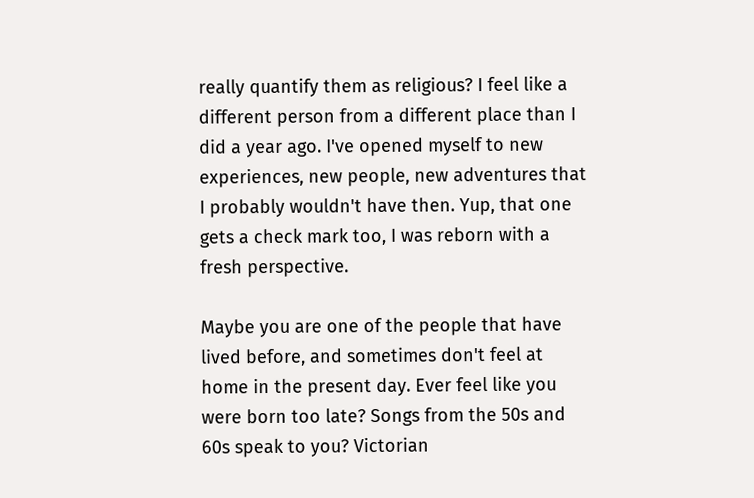really quantify them as religious? I feel like a different person from a different place than I did a year ago. I've opened myself to new experiences, new people, new adventures that I probably wouldn't have then. Yup, that one gets a check mark too, I was reborn with a fresh perspective.

Maybe you are one of the people that have lived before, and sometimes don't feel at home in the present day. Ever feel like you were born too late? Songs from the 50s and 60s speak to you? Victorian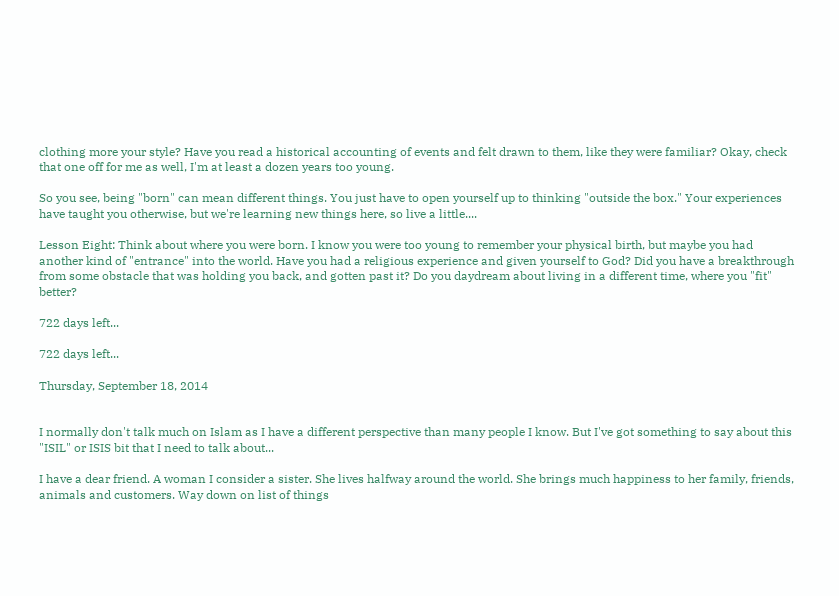clothing more your style? Have you read a historical accounting of events and felt drawn to them, like they were familiar? Okay, check that one off for me as well, I'm at least a dozen years too young.

So you see, being "born" can mean different things. You just have to open yourself up to thinking "outside the box." Your experiences have taught you otherwise, but we're learning new things here, so live a little....

Lesson Eight: Think about where you were born. I know you were too young to remember your physical birth, but maybe you had another kind of "entrance" into the world. Have you had a religious experience and given yourself to God? Did you have a breakthrough from some obstacle that was holding you back, and gotten past it? Do you daydream about living in a different time, where you "fit" better?

722 days left...

722 days left...

Thursday, September 18, 2014


I normally don't talk much on Islam as I have a different perspective than many people I know. But I've got something to say about this "ISIL" or ISIS bit that I need to talk about...

I have a dear friend. A woman I consider a sister. She lives halfway around the world. She brings much happiness to her family, friends, animals and customers. Way down on list of things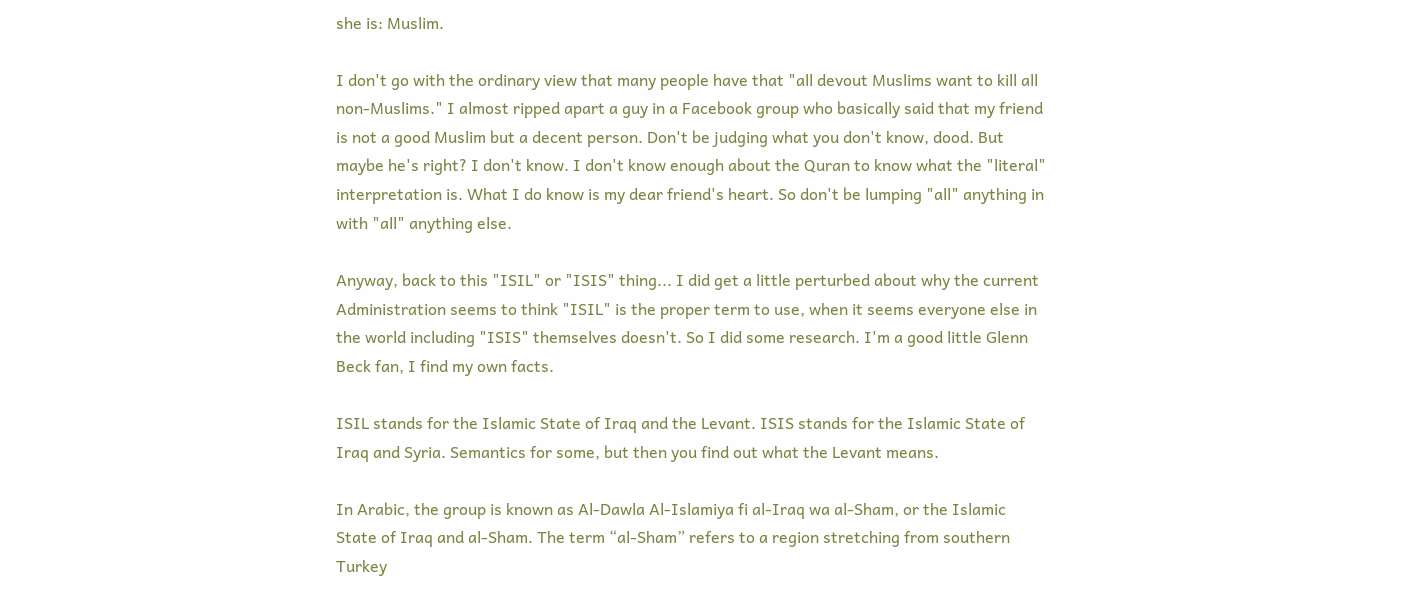she is: Muslim.

I don't go with the ordinary view that many people have that "all devout Muslims want to kill all non-Muslims." I almost ripped apart a guy in a Facebook group who basically said that my friend is not a good Muslim but a decent person. Don't be judging what you don't know, dood. But maybe he's right? I don't know. I don't know enough about the Quran to know what the "literal" interpretation is. What I do know is my dear friend's heart. So don't be lumping "all" anything in with "all" anything else.

Anyway, back to this "ISIL" or "ISIS" thing... I did get a little perturbed about why the current Administration seems to think "ISIL" is the proper term to use, when it seems everyone else in the world including "ISIS" themselves doesn't. So I did some research. I'm a good little Glenn Beck fan, I find my own facts.

ISIL stands for the Islamic State of Iraq and the Levant. ISIS stands for the Islamic State of Iraq and Syria. Semantics for some, but then you find out what the Levant means.

In Arabic, the group is known as Al-Dawla Al-Islamiya fi al-Iraq wa al-Sham, or the Islamic State of Iraq and al-Sham. The term “al-Sham” refers to a region stretching from southern Turkey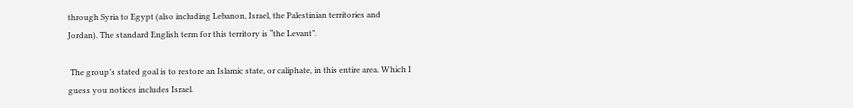through Syria to Egypt (also including Lebanon, Israel, the Palestinian territories and Jordan). The standard English term for this territory is “the Levant”.

 The group’s stated goal is to restore an Islamic state, or caliphate, in this entire area. Which I guess you notices includes Israel.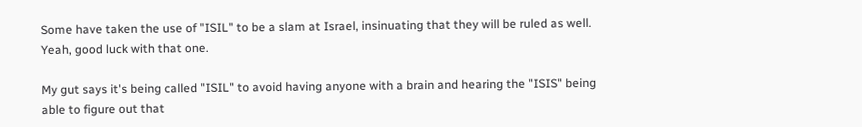Some have taken the use of "ISIL" to be a slam at Israel, insinuating that they will be ruled as well. Yeah, good luck with that one.

My gut says it's being called "ISIL" to avoid having anyone with a brain and hearing the "ISIS" being able to figure out that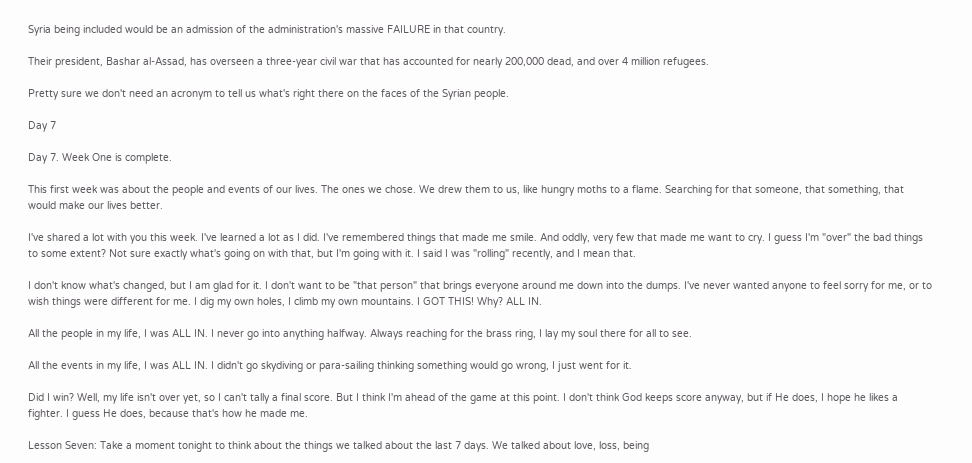Syria being included would be an admission of the administration's massive FAILURE in that country.

Their president, Bashar al-Assad, has overseen a three-year civil war that has accounted for nearly 200,000 dead, and over 4 million refugees.

Pretty sure we don't need an acronym to tell us what's right there on the faces of the Syrian people.

Day 7

Day 7. Week One is complete.

This first week was about the people and events of our lives. The ones we chose. We drew them to us, like hungry moths to a flame. Searching for that someone, that something, that would make our lives better.

I've shared a lot with you this week. I've learned a lot as I did. I've remembered things that made me smile. And oddly, very few that made me want to cry. I guess I'm "over" the bad things to some extent? Not sure exactly what's going on with that, but I'm going with it. I said I was "rolling" recently, and I mean that.

I don't know what's changed, but I am glad for it. I don't want to be "that person" that brings everyone around me down into the dumps. I've never wanted anyone to feel sorry for me, or to wish things were different for me. I dig my own holes, I climb my own mountains. I GOT THIS! Why? ALL IN.

All the people in my life, I was ALL IN. I never go into anything halfway. Always reaching for the brass ring, I lay my soul there for all to see.

All the events in my life, I was ALL IN. I didn't go skydiving or para-sailing thinking something would go wrong, I just went for it.

Did I win? Well, my life isn't over yet, so I can't tally a final score. But I think I'm ahead of the game at this point. I don't think God keeps score anyway, but if He does, I hope he likes a fighter. I guess He does, because that's how he made me.

Lesson Seven: Take a moment tonight to think about the things we talked about the last 7 days. We talked about love, loss, being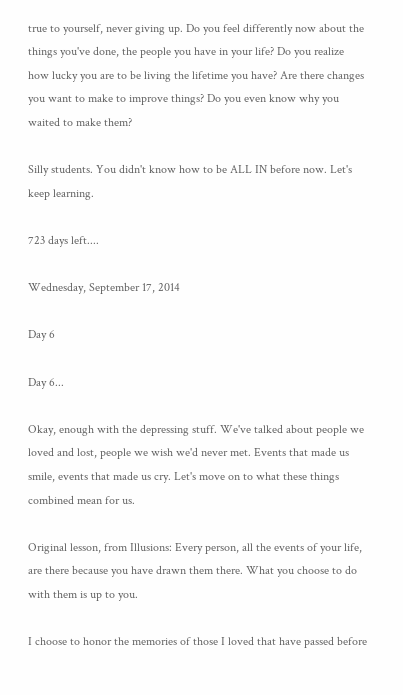true to yourself, never giving up. Do you feel differently now about the things you've done, the people you have in your life? Do you realize how lucky you are to be living the lifetime you have? Are there changes you want to make to improve things? Do you even know why you waited to make them?

Silly students. You didn't know how to be ALL IN before now. Let's keep learning.

723 days left....

Wednesday, September 17, 2014

Day 6

Day 6...

Okay, enough with the depressing stuff. We've talked about people we loved and lost, people we wish we'd never met. Events that made us smile, events that made us cry. Let's move on to what these things combined mean for us.

Original lesson, from Illusions: Every person, all the events of your life, are there because you have drawn them there. What you choose to do with them is up to you.

I choose to honor the memories of those I loved that have passed before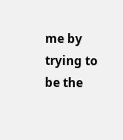me by trying to be the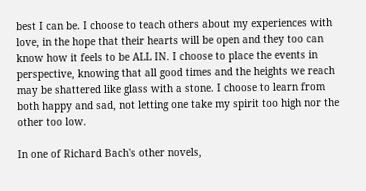best I can be. I choose to teach others about my experiences with love, in the hope that their hearts will be open and they too can know how it feels to be ALL IN. I choose to place the events in perspective, knowing that all good times and the heights we reach may be shattered like glass with a stone. I choose to learn from both happy and sad, not letting one take my spirit too high nor the other too low.

In one of Richard Bach's other novels,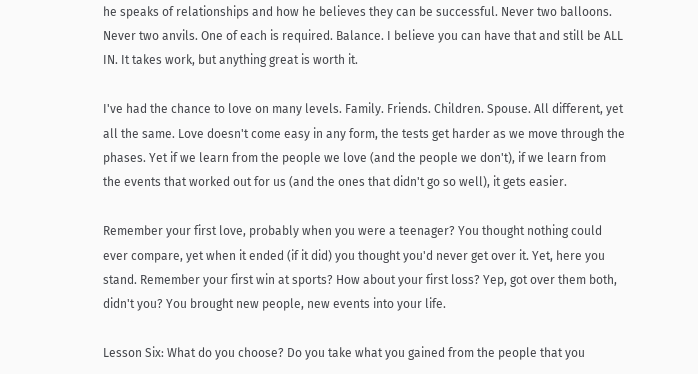he speaks of relationships and how he believes they can be successful. Never two balloons. Never two anvils. One of each is required. Balance. I believe you can have that and still be ALL IN. It takes work, but anything great is worth it.

I've had the chance to love on many levels. Family. Friends. Children. Spouse. All different, yet all the same. Love doesn't come easy in any form, the tests get harder as we move through the phases. Yet if we learn from the people we love (and the people we don't), if we learn from the events that worked out for us (and the ones that didn't go so well), it gets easier.

Remember your first love, probably when you were a teenager? You thought nothing could ever compare, yet when it ended (if it did) you thought you'd never get over it. Yet, here you stand. Remember your first win at sports? How about your first loss? Yep, got over them both, didn't you? You brought new people, new events into your life.

Lesson Six: What do you choose? Do you take what you gained from the people that you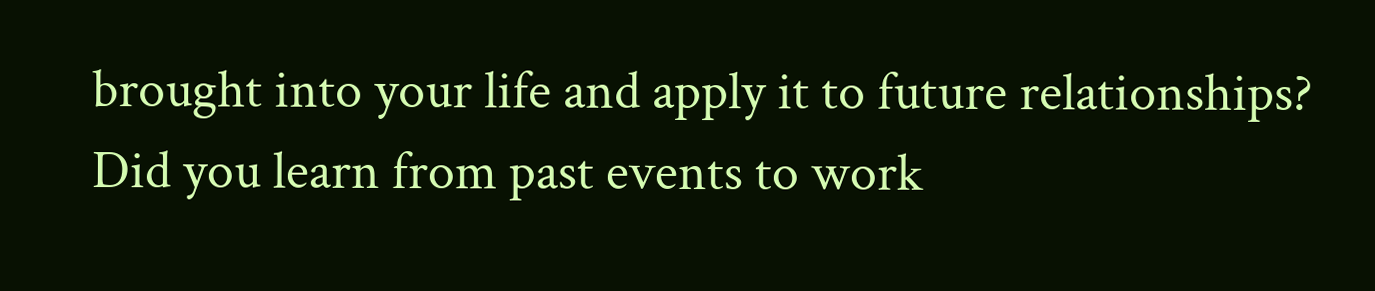brought into your life and apply it to future relationships? Did you learn from past events to work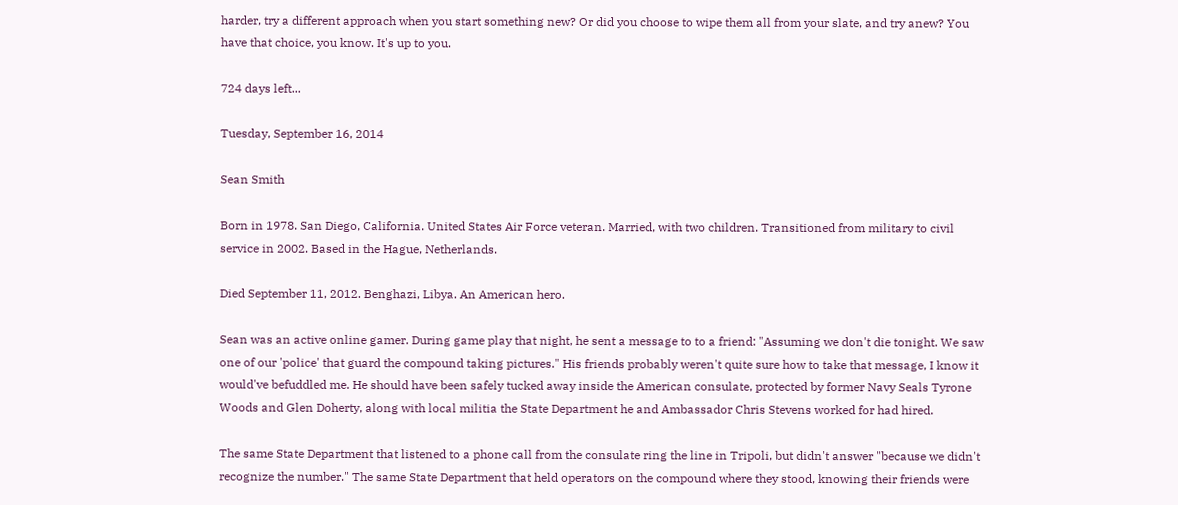harder, try a different approach when you start something new? Or did you choose to wipe them all from your slate, and try anew? You have that choice, you know. It's up to you.

724 days left...

Tuesday, September 16, 2014

Sean Smith

Born in 1978. San Diego, California. United States Air Force veteran. Married, with two children. Transitioned from military to civil service in 2002. Based in the Hague, Netherlands.

Died September 11, 2012. Benghazi, Libya. An American hero.

Sean was an active online gamer. During game play that night, he sent a message to to a friend: "Assuming we don't die tonight. We saw one of our 'police' that guard the compound taking pictures." His friends probably weren't quite sure how to take that message, I know it would've befuddled me. He should have been safely tucked away inside the American consulate, protected by former Navy Seals Tyrone Woods and Glen Doherty, along with local militia the State Department he and Ambassador Chris Stevens worked for had hired.

The same State Department that listened to a phone call from the consulate ring the line in Tripoli, but didn't answer "because we didn't recognize the number." The same State Department that held operators on the compound where they stood, knowing their friends were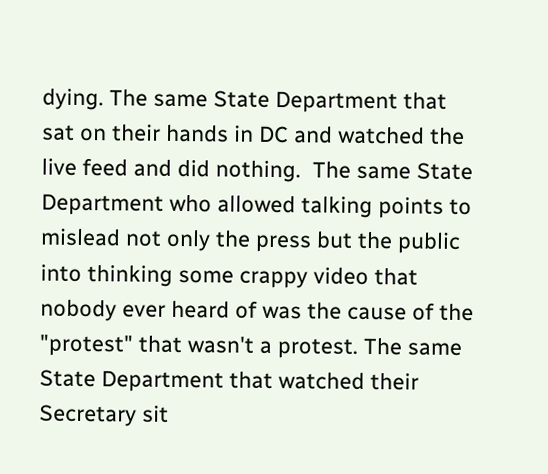dying. The same State Department that sat on their hands in DC and watched the live feed and did nothing.  The same State Department who allowed talking points to mislead not only the press but the public into thinking some crappy video that nobody ever heard of was the cause of the "protest" that wasn't a protest. The same State Department that watched their Secretary sit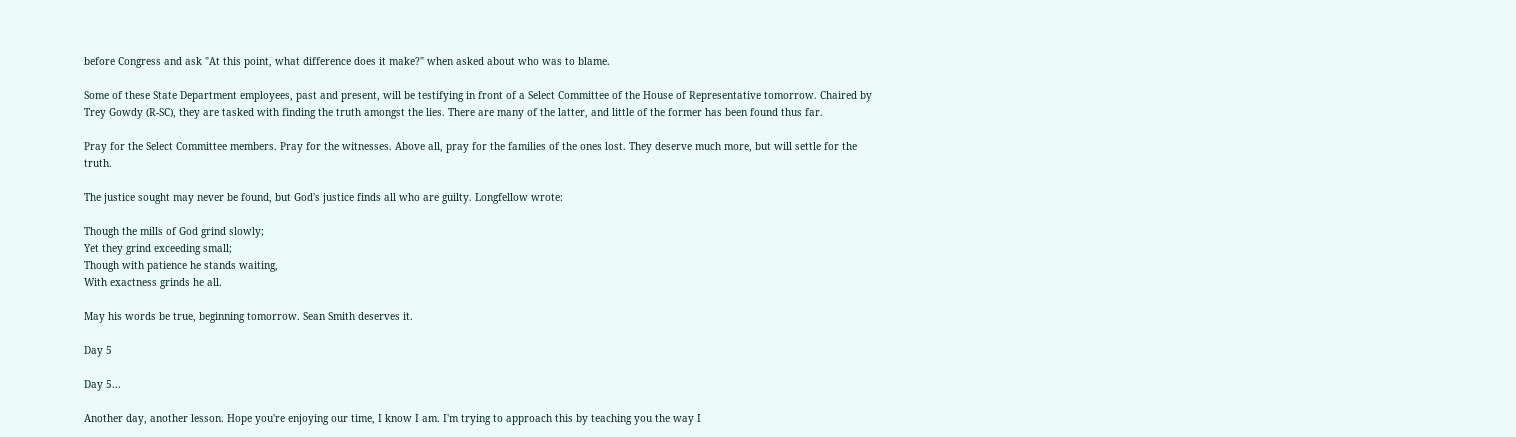before Congress and ask "At this point, what difference does it make?" when asked about who was to blame.

Some of these State Department employees, past and present, will be testifying in front of a Select Committee of the House of Representative tomorrow. Chaired by Trey Gowdy (R-SC), they are tasked with finding the truth amongst the lies. There are many of the latter, and little of the former has been found thus far.

Pray for the Select Committee members. Pray for the witnesses. Above all, pray for the families of the ones lost. They deserve much more, but will settle for the truth.

The justice sought may never be found, but God's justice finds all who are guilty. Longfellow wrote:

Though the mills of God grind slowly;
Yet they grind exceeding small;
Though with patience he stands waiting,
With exactness grinds he all.

May his words be true, beginning tomorrow. Sean Smith deserves it.

Day 5

Day 5...

Another day, another lesson. Hope you're enjoying our time, I know I am. I'm trying to approach this by teaching you the way I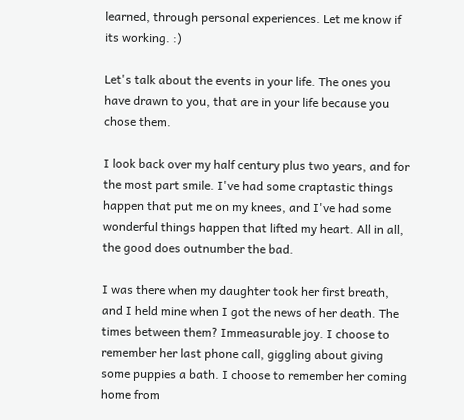learned, through personal experiences. Let me know if its working. :)

Let's talk about the events in your life. The ones you have drawn to you, that are in your life because you chose them.

I look back over my half century plus two years, and for the most part smile. I've had some craptastic things happen that put me on my knees, and I've had some wonderful things happen that lifted my heart. All in all, the good does outnumber the bad.

I was there when my daughter took her first breath, and I held mine when I got the news of her death. The times between them? Immeasurable joy. I choose to remember her last phone call, giggling about giving some puppies a bath. I choose to remember her coming home from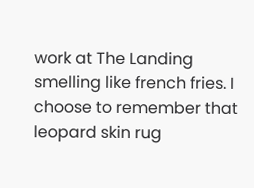work at The Landing smelling like french fries. I choose to remember that leopard skin rug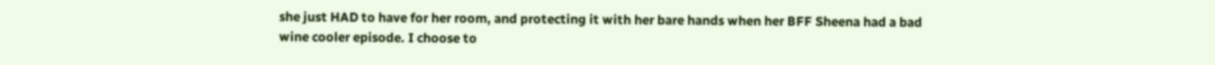she just HAD to have for her room, and protecting it with her bare hands when her BFF Sheena had a bad wine cooler episode. I choose to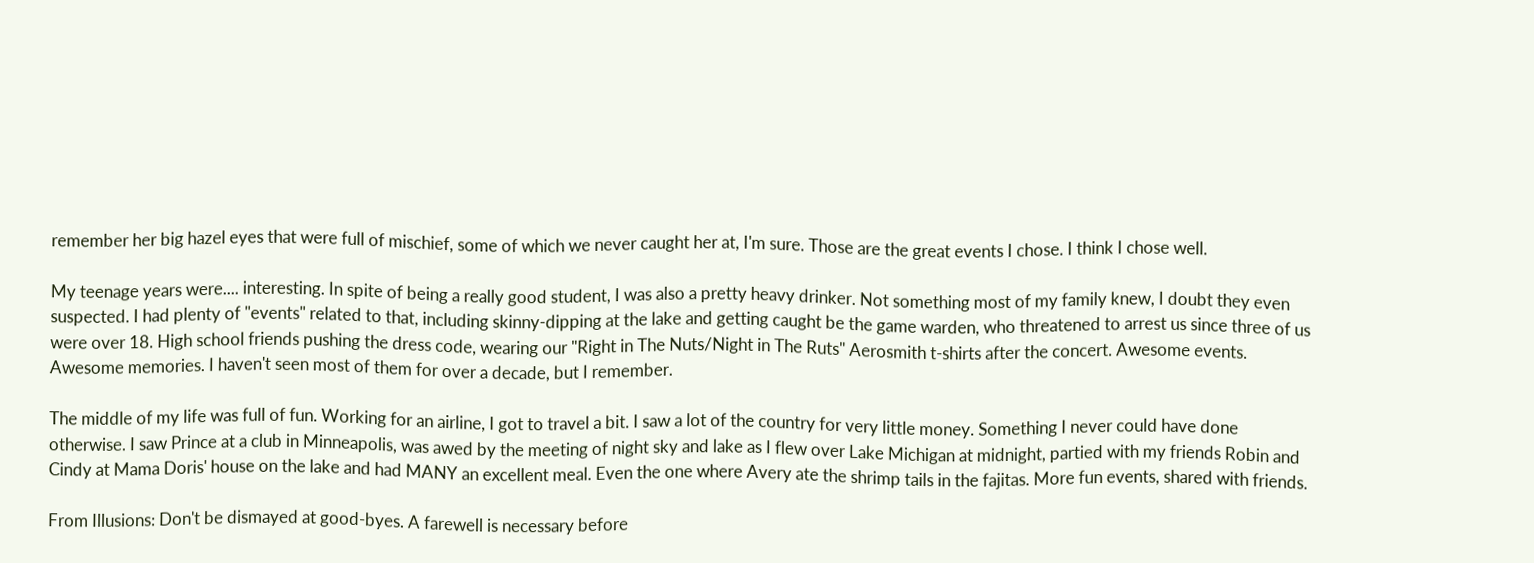remember her big hazel eyes that were full of mischief, some of which we never caught her at, I'm sure. Those are the great events I chose. I think I chose well.

My teenage years were.... interesting. In spite of being a really good student, I was also a pretty heavy drinker. Not something most of my family knew, I doubt they even suspected. I had plenty of "events" related to that, including skinny-dipping at the lake and getting caught be the game warden, who threatened to arrest us since three of us were over 18. High school friends pushing the dress code, wearing our "Right in The Nuts/Night in The Ruts" Aerosmith t-shirts after the concert. Awesome events. Awesome memories. I haven't seen most of them for over a decade, but I remember.

The middle of my life was full of fun. Working for an airline, I got to travel a bit. I saw a lot of the country for very little money. Something I never could have done otherwise. I saw Prince at a club in Minneapolis, was awed by the meeting of night sky and lake as I flew over Lake Michigan at midnight, partied with my friends Robin and Cindy at Mama Doris' house on the lake and had MANY an excellent meal. Even the one where Avery ate the shrimp tails in the fajitas. More fun events, shared with friends.

From Illusions: Don't be dismayed at good-byes. A farewell is necessary before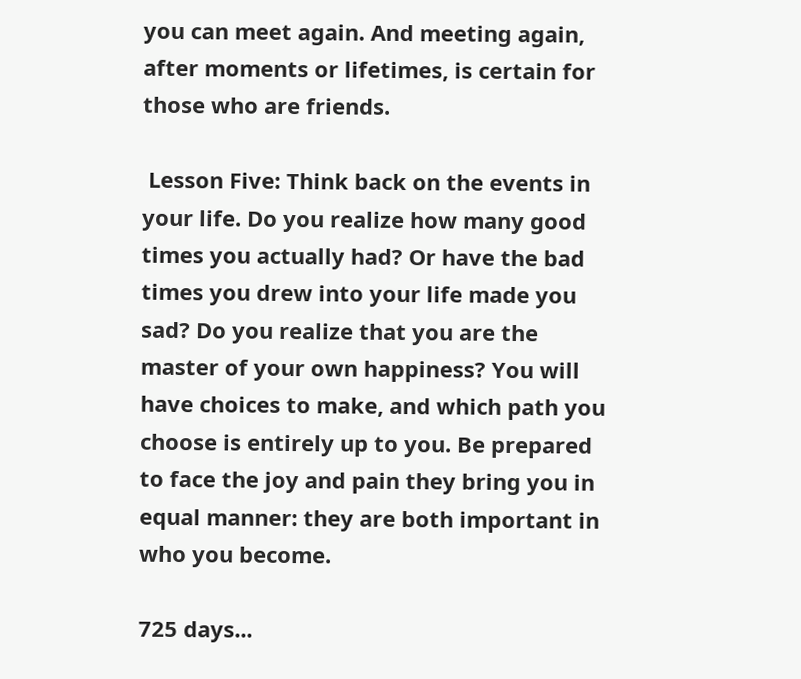you can meet again. And meeting again, after moments or lifetimes, is certain for those who are friends.

 Lesson Five: Think back on the events in your life. Do you realize how many good times you actually had? Or have the bad times you drew into your life made you sad? Do you realize that you are the master of your own happiness? You will have choices to make, and which path you choose is entirely up to you. Be prepared to face the joy and pain they bring you in equal manner: they are both important in who you become.

725 days...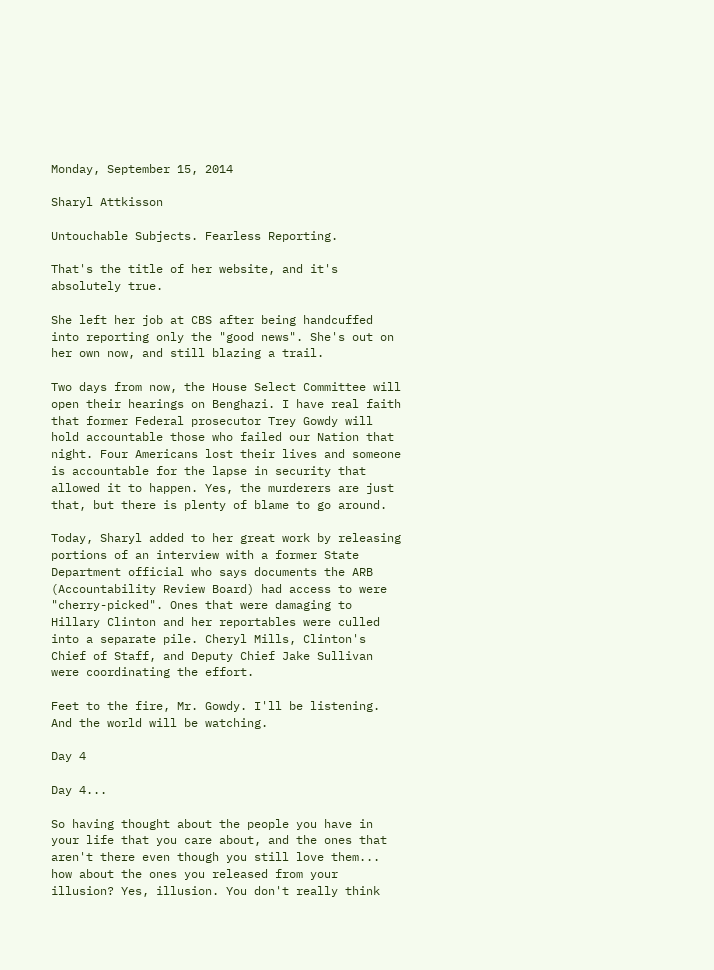Monday, September 15, 2014

Sharyl Attkisson

Untouchable Subjects. Fearless Reporting.

That's the title of her website, and it's absolutely true.

She left her job at CBS after being handcuffed into reporting only the "good news". She's out on her own now, and still blazing a trail.

Two days from now, the House Select Committee will open their hearings on Benghazi. I have real faith that former Federal prosecutor Trey Gowdy will hold accountable those who failed our Nation that night. Four Americans lost their lives and someone is accountable for the lapse in security that allowed it to happen. Yes, the murderers are just that, but there is plenty of blame to go around.

Today, Sharyl added to her great work by releasing portions of an interview with a former State Department official who says documents the ARB (Accountability Review Board) had access to were "cherry-picked". Ones that were damaging to Hillary Clinton and her reportables were culled into a separate pile. Cheryl Mills, Clinton's Chief of Staff, and Deputy Chief Jake Sullivan were coordinating the effort.

Feet to the fire, Mr. Gowdy. I'll be listening. And the world will be watching.

Day 4

Day 4...

So having thought about the people you have in your life that you care about, and the ones that aren't there even though you still love them... how about the ones you released from your illusion? Yes, illusion. You don't really think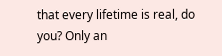that every lifetime is real, do you? Only an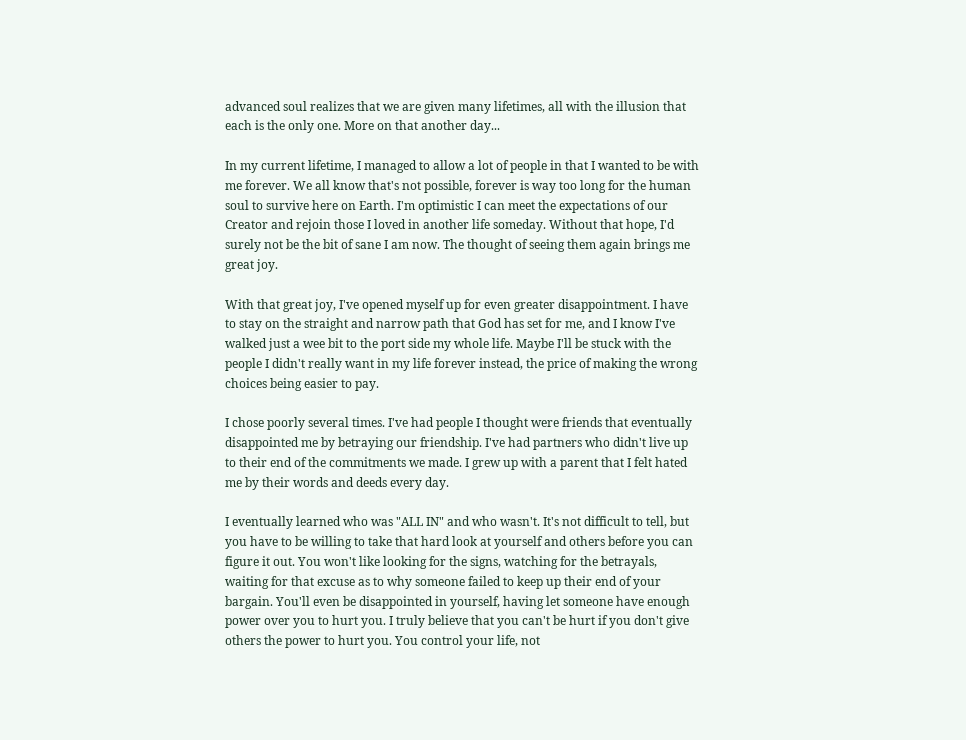advanced soul realizes that we are given many lifetimes, all with the illusion that each is the only one. More on that another day...

In my current lifetime, I managed to allow a lot of people in that I wanted to be with me forever. We all know that's not possible, forever is way too long for the human soul to survive here on Earth. I'm optimistic I can meet the expectations of our Creator and rejoin those I loved in another life someday. Without that hope, I'd surely not be the bit of sane I am now. The thought of seeing them again brings me great joy.

With that great joy, I've opened myself up for even greater disappointment. I have to stay on the straight and narrow path that God has set for me, and I know I've walked just a wee bit to the port side my whole life. Maybe I'll be stuck with the people I didn't really want in my life forever instead, the price of making the wrong choices being easier to pay.

I chose poorly several times. I've had people I thought were friends that eventually disappointed me by betraying our friendship. I've had partners who didn't live up to their end of the commitments we made. I grew up with a parent that I felt hated me by their words and deeds every day.

I eventually learned who was "ALL IN" and who wasn't. It's not difficult to tell, but you have to be willing to take that hard look at yourself and others before you can figure it out. You won't like looking for the signs, watching for the betrayals, waiting for that excuse as to why someone failed to keep up their end of your bargain. You'll even be disappointed in yourself, having let someone have enough power over you to hurt you. I truly believe that you can't be hurt if you don't give others the power to hurt you. You control your life, not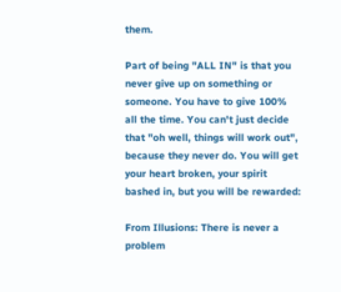them.

Part of being "ALL IN" is that you never give up on something or someone. You have to give 100% all the time. You can't just decide that "oh well, things will work out", because they never do. You will get your heart broken, your spirit bashed in, but you will be rewarded:

From Illusions: There is never a problem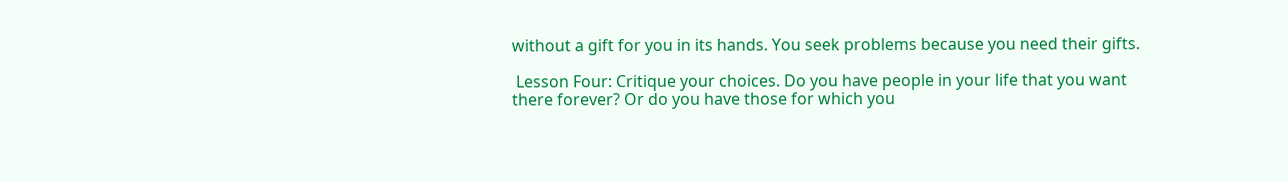without a gift for you in its hands. You seek problems because you need their gifts.

 Lesson Four: Critique your choices. Do you have people in your life that you want there forever? Or do you have those for which you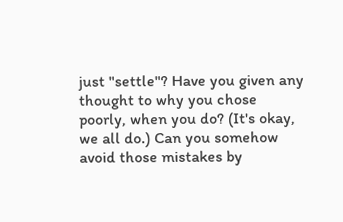just "settle"? Have you given any thought to why you chose poorly, when you do? (It's okay, we all do.) Can you somehow avoid those mistakes by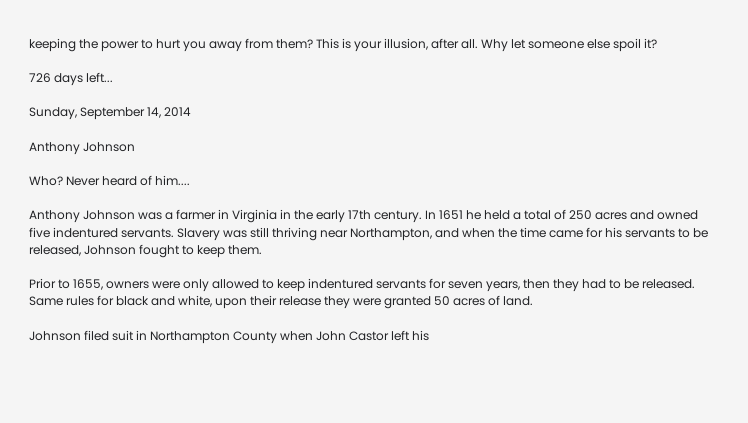keeping the power to hurt you away from them? This is your illusion, after all. Why let someone else spoil it?

726 days left...

Sunday, September 14, 2014

Anthony Johnson

Who? Never heard of him....

Anthony Johnson was a farmer in Virginia in the early 17th century. In 1651 he held a total of 250 acres and owned five indentured servants. Slavery was still thriving near Northampton, and when the time came for his servants to be released, Johnson fought to keep them.

Prior to 1655, owners were only allowed to keep indentured servants for seven years, then they had to be released. Same rules for black and white, upon their release they were granted 50 acres of land.

Johnson filed suit in Northampton County when John Castor left his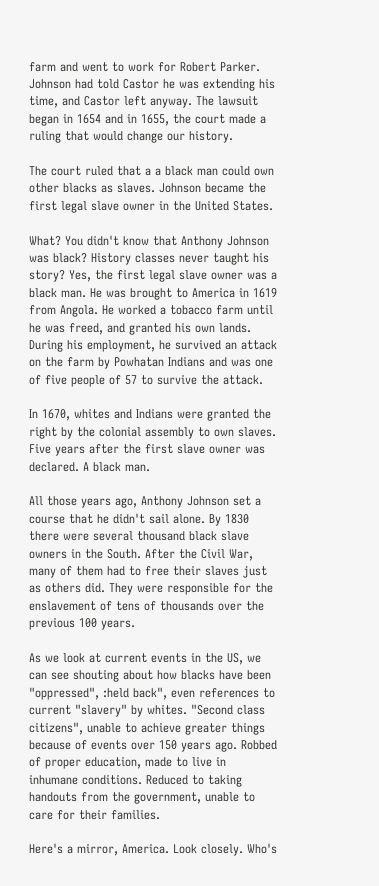farm and went to work for Robert Parker. Johnson had told Castor he was extending his time, and Castor left anyway. The lawsuit began in 1654 and in 1655, the court made a ruling that would change our history.

The court ruled that a a black man could own other blacks as slaves. Johnson became the first legal slave owner in the United States.

What? You didn't know that Anthony Johnson was black? History classes never taught his story? Yes, the first legal slave owner was a black man. He was brought to America in 1619 from Angola. He worked a tobacco farm until he was freed, and granted his own lands. During his employment, he survived an attack on the farm by Powhatan Indians and was one of five people of 57 to survive the attack.

In 1670, whites and Indians were granted the right by the colonial assembly to own slaves. Five years after the first slave owner was declared. A black man.

All those years ago, Anthony Johnson set a course that he didn't sail alone. By 1830 there were several thousand black slave owners in the South. After the Civil War, many of them had to free their slaves just as others did. They were responsible for the enslavement of tens of thousands over the previous 100 years.

As we look at current events in the US, we can see shouting about how blacks have been "oppressed", :held back", even references to current "slavery" by whites. "Second class citizens", unable to achieve greater things because of events over 150 years ago. Robbed of proper education, made to live in inhumane conditions. Reduced to taking handouts from the government, unable to care for their families.

Here's a mirror, America. Look closely. Who's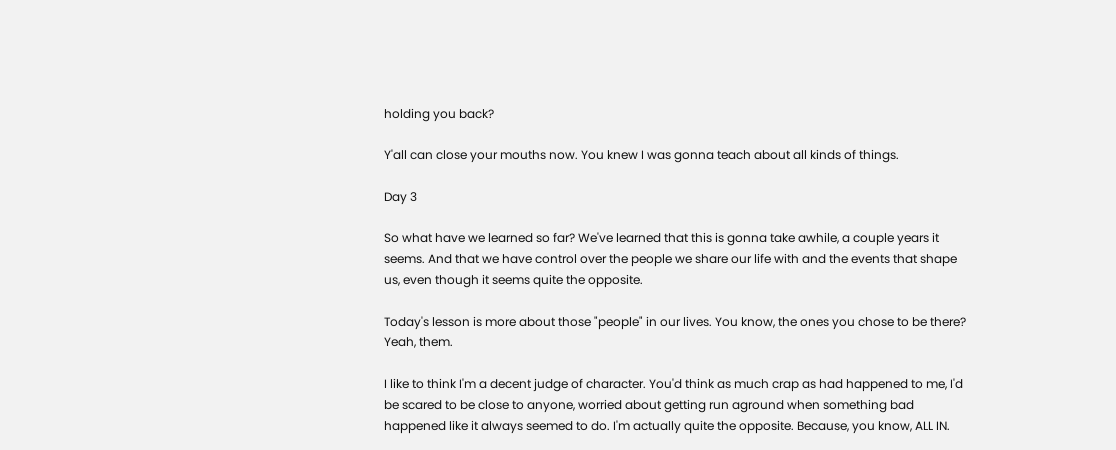holding you back?

Y'all can close your mouths now. You knew I was gonna teach about all kinds of things.

Day 3

So what have we learned so far? We've learned that this is gonna take awhile, a couple years it seems. And that we have control over the people we share our life with and the events that shape us, even though it seems quite the opposite.

Today's lesson is more about those "people" in our lives. You know, the ones you chose to be there? Yeah, them.

I like to think I'm a decent judge of character. You'd think as much crap as had happened to me, I'd be scared to be close to anyone, worried about getting run aground when something bad happened like it always seemed to do. I'm actually quite the opposite. Because, you know, ALL IN.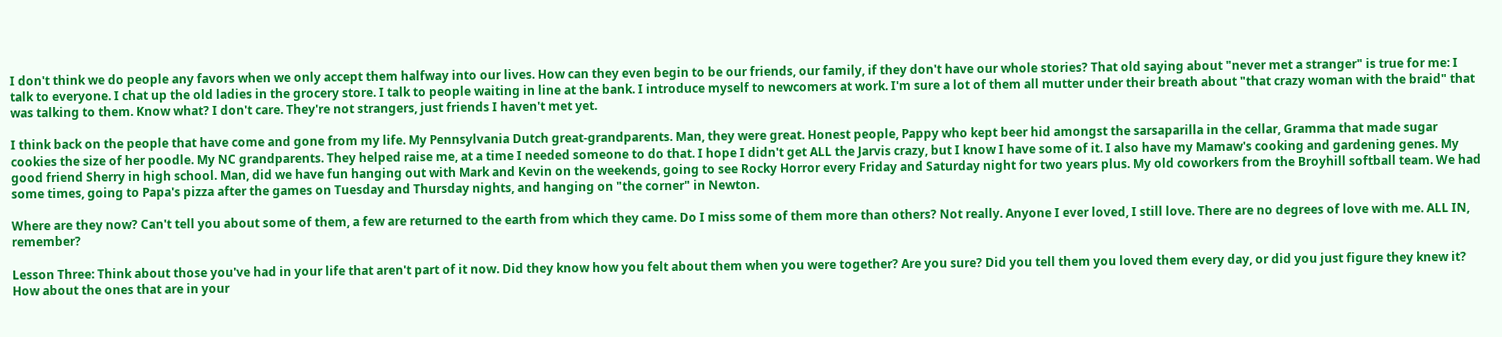I don't think we do people any favors when we only accept them halfway into our lives. How can they even begin to be our friends, our family, if they don't have our whole stories? That old saying about "never met a stranger" is true for me: I talk to everyone. I chat up the old ladies in the grocery store. I talk to people waiting in line at the bank. I introduce myself to newcomers at work. I'm sure a lot of them all mutter under their breath about "that crazy woman with the braid" that was talking to them. Know what? I don't care. They're not strangers, just friends I haven't met yet.

I think back on the people that have come and gone from my life. My Pennsylvania Dutch great-grandparents. Man, they were great. Honest people, Pappy who kept beer hid amongst the sarsaparilla in the cellar, Gramma that made sugar cookies the size of her poodle. My NC grandparents. They helped raise me, at a time I needed someone to do that. I hope I didn't get ALL the Jarvis crazy, but I know I have some of it. I also have my Mamaw's cooking and gardening genes. My good friend Sherry in high school. Man, did we have fun hanging out with Mark and Kevin on the weekends, going to see Rocky Horror every Friday and Saturday night for two years plus. My old coworkers from the Broyhill softball team. We had some times, going to Papa's pizza after the games on Tuesday and Thursday nights, and hanging on "the corner" in Newton.

Where are they now? Can't tell you about some of them, a few are returned to the earth from which they came. Do I miss some of them more than others? Not really. Anyone I ever loved, I still love. There are no degrees of love with me. ALL IN, remember?

Lesson Three: Think about those you've had in your life that aren't part of it now. Did they know how you felt about them when you were together? Are you sure? Did you tell them you loved them every day, or did you just figure they knew it? How about the ones that are in your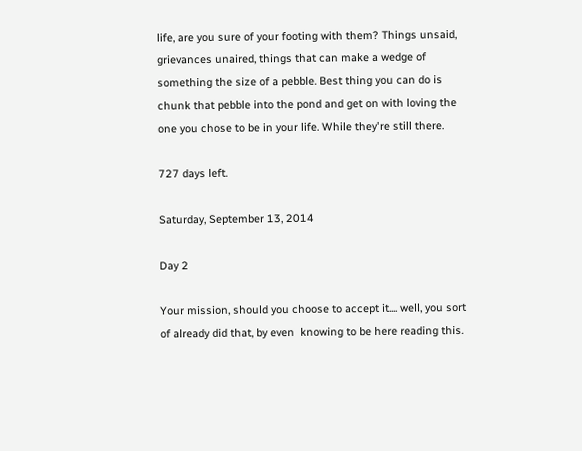life, are you sure of your footing with them? Things unsaid, grievances unaired, things that can make a wedge of something the size of a pebble. Best thing you can do is chunk that pebble into the pond and get on with loving the one you chose to be in your life. While they're still there.

727 days left.

Saturday, September 13, 2014

Day 2

Your mission, should you choose to accept it.... well, you sort of already did that, by even  knowing to be here reading this.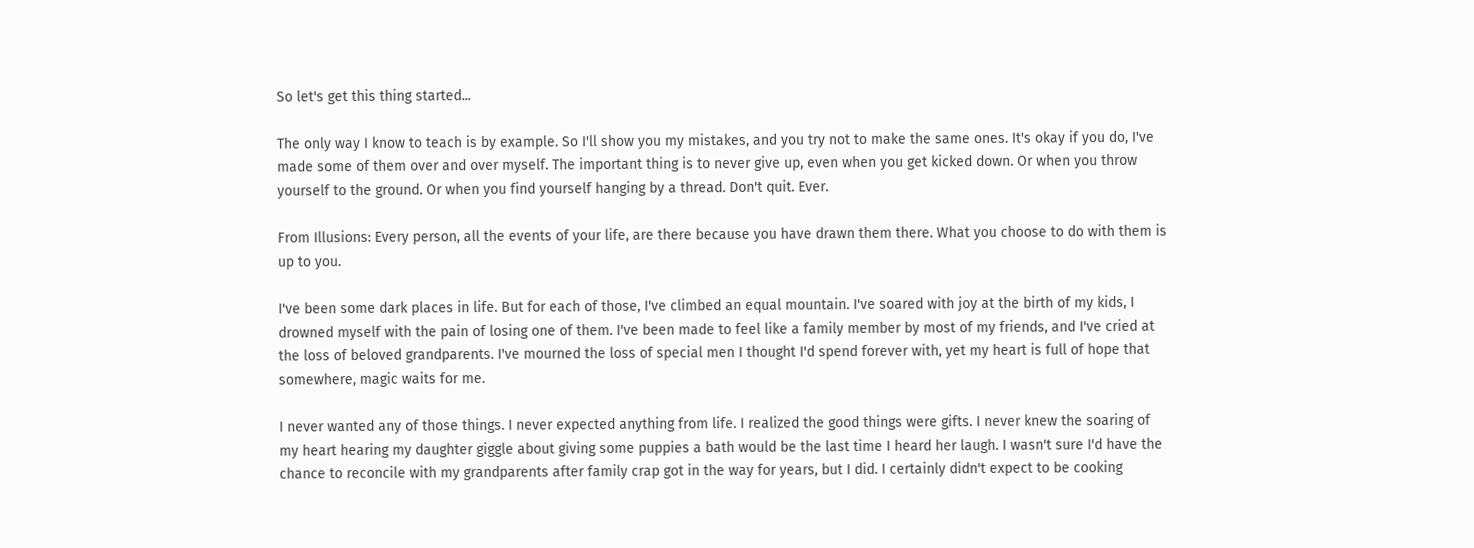So let's get this thing started...

The only way I know to teach is by example. So I'll show you my mistakes, and you try not to make the same ones. It's okay if you do, I've made some of them over and over myself. The important thing is to never give up, even when you get kicked down. Or when you throw yourself to the ground. Or when you find yourself hanging by a thread. Don't quit. Ever.

From Illusions: Every person, all the events of your life, are there because you have drawn them there. What you choose to do with them is up to you.

I've been some dark places in life. But for each of those, I've climbed an equal mountain. I've soared with joy at the birth of my kids, I drowned myself with the pain of losing one of them. I've been made to feel like a family member by most of my friends, and I've cried at the loss of beloved grandparents. I've mourned the loss of special men I thought I'd spend forever with, yet my heart is full of hope that somewhere, magic waits for me.

I never wanted any of those things. I never expected anything from life. I realized the good things were gifts. I never knew the soaring of my heart hearing my daughter giggle about giving some puppies a bath would be the last time I heard her laugh. I wasn't sure I'd have the chance to reconcile with my grandparents after family crap got in the way for years, but I did. I certainly didn't expect to be cooking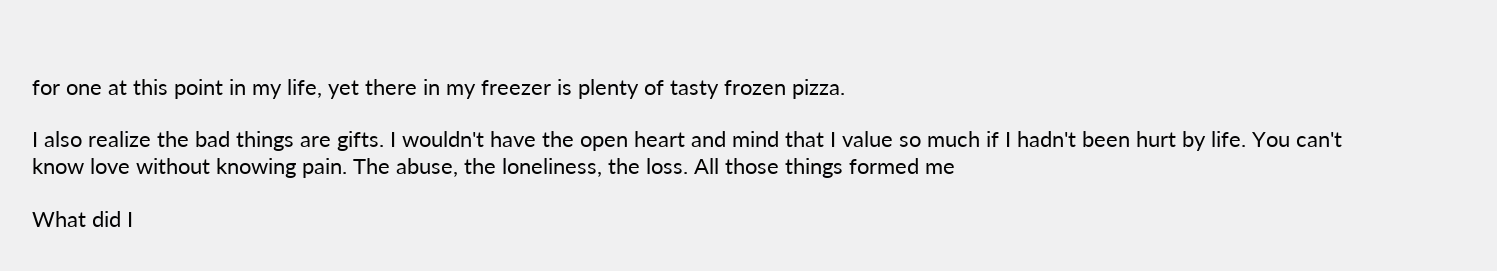for one at this point in my life, yet there in my freezer is plenty of tasty frozen pizza.

I also realize the bad things are gifts. I wouldn't have the open heart and mind that I value so much if I hadn't been hurt by life. You can't know love without knowing pain. The abuse, the loneliness, the loss. All those things formed me

What did I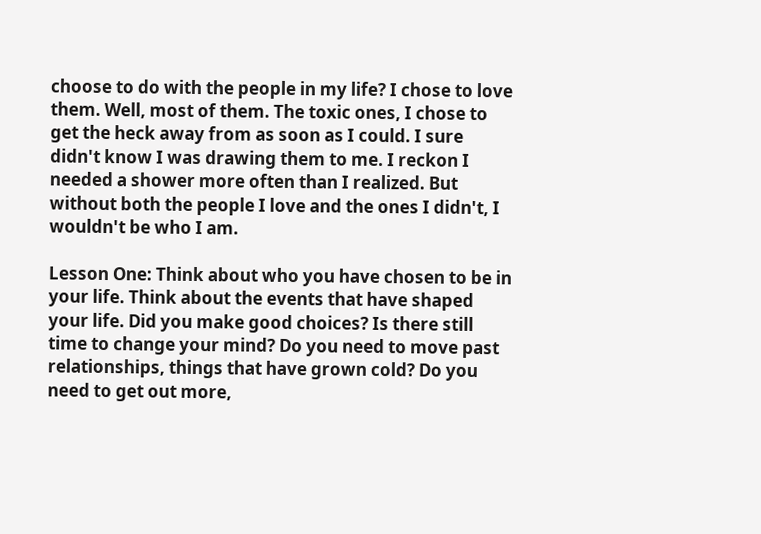choose to do with the people in my life? I chose to love them. Well, most of them. The toxic ones, I chose to get the heck away from as soon as I could. I sure didn't know I was drawing them to me. I reckon I needed a shower more often than I realized. But without both the people I love and the ones I didn't, I wouldn't be who I am.

Lesson One: Think about who you have chosen to be in your life. Think about the events that have shaped your life. Did you make good choices? Is there still time to change your mind? Do you need to move past relationships, things that have grown cold? Do you need to get out more,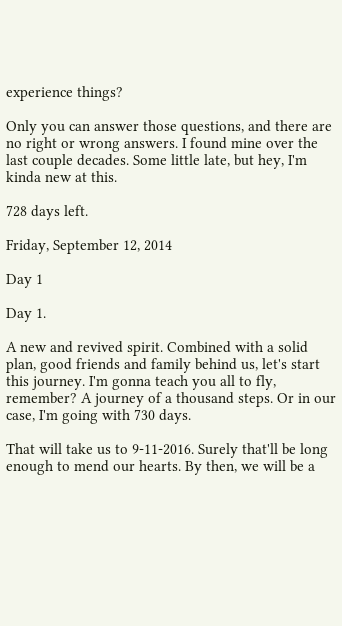experience things?

Only you can answer those questions, and there are no right or wrong answers. I found mine over the last couple decades. Some little late, but hey, I'm kinda new at this.

728 days left.

Friday, September 12, 2014

Day 1

Day 1.

A new and revived spirit. Combined with a solid plan, good friends and family behind us, let's start this journey. I'm gonna teach you all to fly, remember? A journey of a thousand steps. Or in our case, I'm going with 730 days.

That will take us to 9-11-2016. Surely that'll be long enough to mend our hearts. By then, we will be a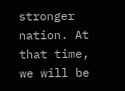stronger nation. At that time, we will be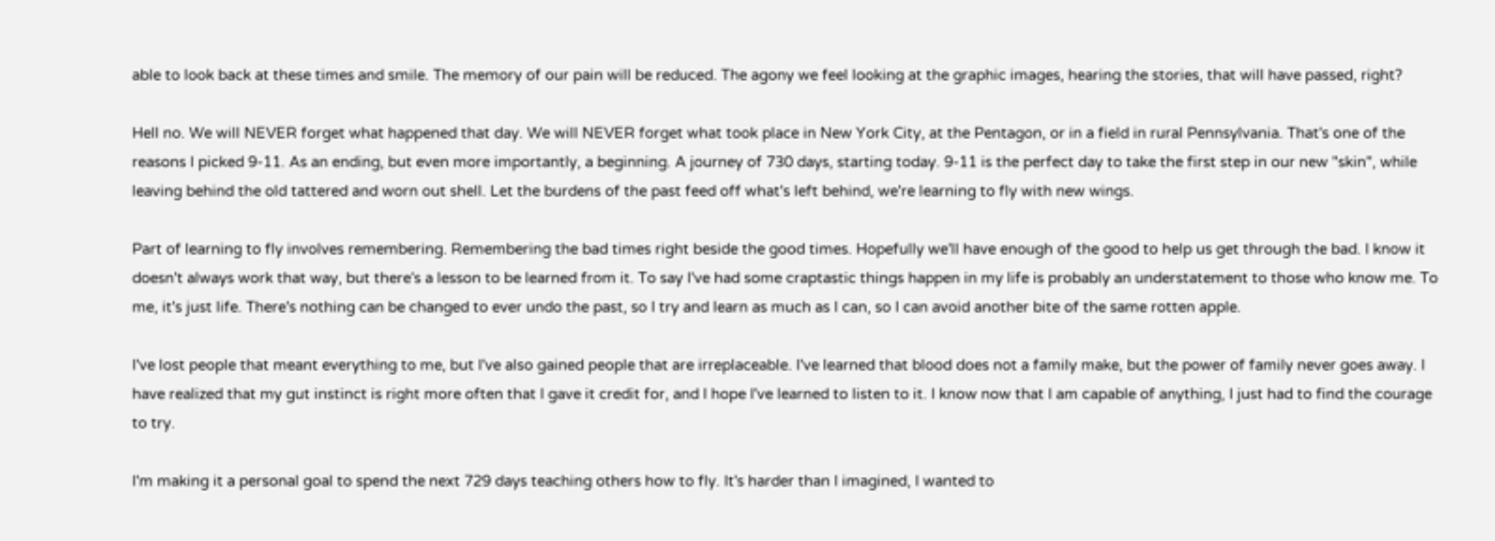able to look back at these times and smile. The memory of our pain will be reduced. The agony we feel looking at the graphic images, hearing the stories, that will have passed, right?

Hell no. We will NEVER forget what happened that day. We will NEVER forget what took place in New York City, at the Pentagon, or in a field in rural Pennsylvania. That's one of the reasons I picked 9-11. As an ending, but even more importantly, a beginning. A journey of 730 days, starting today. 9-11 is the perfect day to take the first step in our new "skin", while leaving behind the old tattered and worn out shell. Let the burdens of the past feed off what's left behind, we're learning to fly with new wings.

Part of learning to fly involves remembering. Remembering the bad times right beside the good times. Hopefully we'll have enough of the good to help us get through the bad. I know it doesn't always work that way, but there's a lesson to be learned from it. To say I've had some craptastic things happen in my life is probably an understatement to those who know me. To me, it's just life. There's nothing can be changed to ever undo the past, so I try and learn as much as I can, so I can avoid another bite of the same rotten apple.

I've lost people that meant everything to me, but I've also gained people that are irreplaceable. I've learned that blood does not a family make, but the power of family never goes away. I have realized that my gut instinct is right more often that I gave it credit for, and I hope I've learned to listen to it. I know now that I am capable of anything, I just had to find the courage to try.

I'm making it a personal goal to spend the next 729 days teaching others how to fly. It's harder than I imagined, I wanted to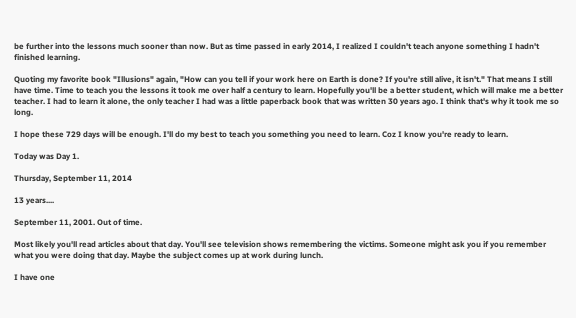be further into the lessons much sooner than now. But as time passed in early 2014, I realized I couldn't teach anyone something I hadn't finished learning.

Quoting my favorite book "Illusions" again, "How can you tell if your work here on Earth is done? If you're still alive, it isn't." That means I still have time. Time to teach you the lessons it took me over half a century to learn. Hopefully you'll be a better student, which will make me a better teacher. I had to learn it alone, the only teacher I had was a little paperback book that was written 30 years ago. I think that's why it took me so long.

I hope these 729 days will be enough. I'll do my best to teach you something you need to learn. Coz I know you're ready to learn.

Today was Day 1.

Thursday, September 11, 2014

13 years....

September 11, 2001. Out of time.

Most likely you'll read articles about that day. You'll see television shows remembering the victims. Someone might ask you if you remember what you were doing that day. Maybe the subject comes up at work during lunch.

I have one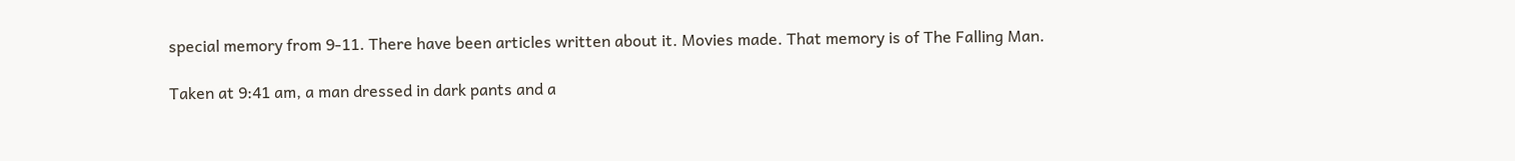special memory from 9-11. There have been articles written about it. Movies made. That memory is of The Falling Man.

Taken at 9:41 am, a man dressed in dark pants and a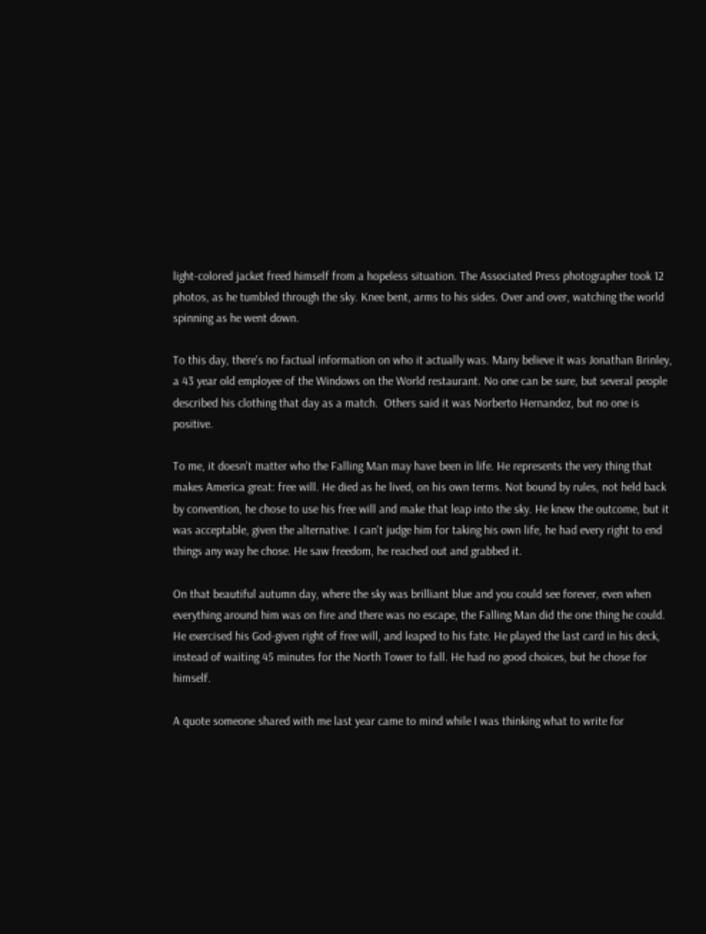light-colored jacket freed himself from a hopeless situation. The Associated Press photographer took 12 photos, as he tumbled through the sky. Knee bent, arms to his sides. Over and over, watching the world spinning as he went down.

To this day, there's no factual information on who it actually was. Many believe it was Jonathan Brinley, a 43 year old employee of the Windows on the World restaurant. No one can be sure, but several people described his clothing that day as a match.  Others said it was Norberto Hernandez, but no one is positive.

To me, it doesn't matter who the Falling Man may have been in life. He represents the very thing that makes America great: free will. He died as he lived, on his own terms. Not bound by rules, not held back by convention, he chose to use his free will and make that leap into the sky. He knew the outcome, but it was acceptable, given the alternative. I can't judge him for taking his own life, he had every right to end things any way he chose. He saw freedom, he reached out and grabbed it.

On that beautiful autumn day, where the sky was brilliant blue and you could see forever, even when everything around him was on fire and there was no escape, the Falling Man did the one thing he could. He exercised his God-given right of free will, and leaped to his fate. He played the last card in his deck, instead of waiting 45 minutes for the North Tower to fall. He had no good choices, but he chose for himself.

A quote someone shared with me last year came to mind while I was thinking what to write for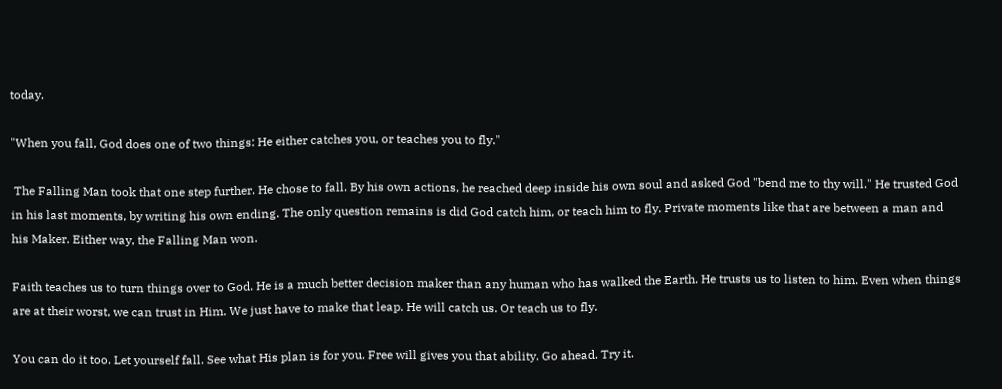today.

"When you fall, God does one of two things: He either catches you, or teaches you to fly."

 The Falling Man took that one step further. He chose to fall. By his own actions, he reached deep inside his own soul and asked God "bend me to thy will." He trusted God in his last moments, by writing his own ending. The only question remains is did God catch him, or teach him to fly. Private moments like that are between a man and his Maker. Either way, the Falling Man won.

Faith teaches us to turn things over to God. He is a much better decision maker than any human who has walked the Earth. He trusts us to listen to him. Even when things are at their worst, we can trust in Him. We just have to make that leap. He will catch us. Or teach us to fly.

You can do it too. Let yourself fall. See what His plan is for you. Free will gives you that ability. Go ahead. Try it.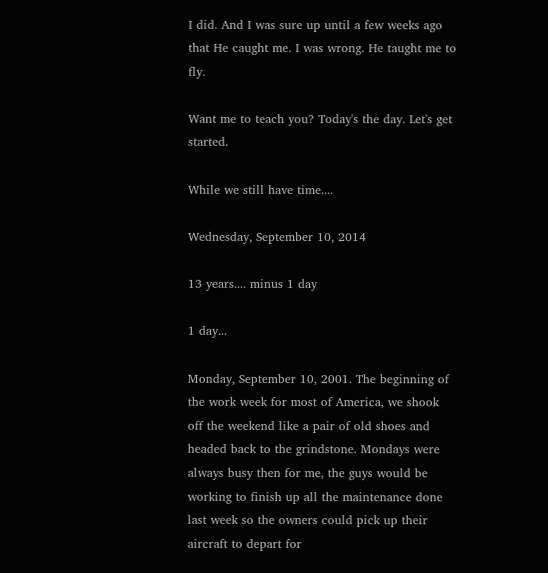I did. And I was sure up until a few weeks ago that He caught me. I was wrong. He taught me to fly.

Want me to teach you? Today's the day. Let's get started.

While we still have time....

Wednesday, September 10, 2014

13 years.... minus 1 day

1 day...

Monday, September 10, 2001. The beginning of the work week for most of America, we shook off the weekend like a pair of old shoes and headed back to the grindstone. Mondays were always busy then for me, the guys would be working to finish up all the maintenance done last week so the owners could pick up their aircraft to depart for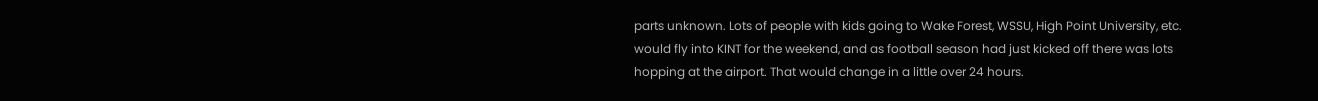parts unknown. Lots of people with kids going to Wake Forest, WSSU, High Point University, etc. would fly into KINT for the weekend, and as football season had just kicked off there was lots hopping at the airport. That would change in a little over 24 hours.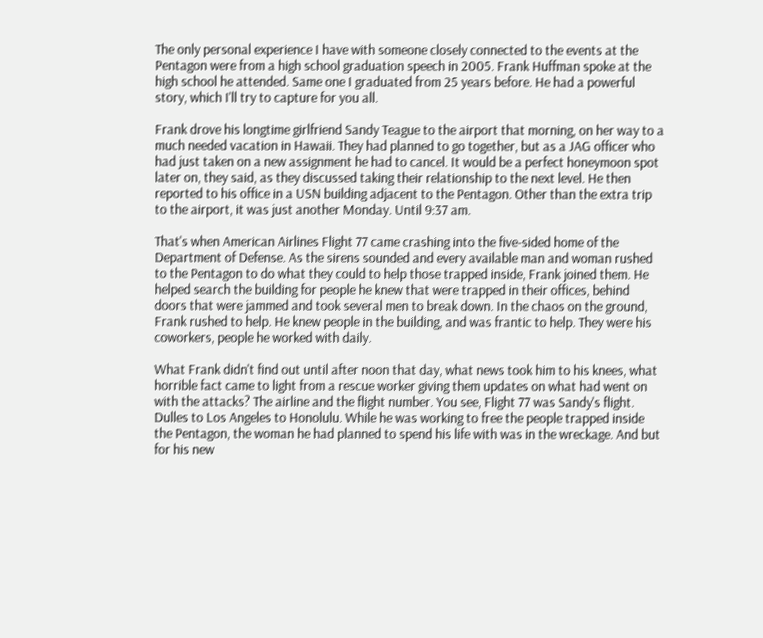The only personal experience I have with someone closely connected to the events at the Pentagon were from a high school graduation speech in 2005. Frank Huffman spoke at the high school he attended. Same one I graduated from 25 years before. He had a powerful story, which I'll try to capture for you all.

Frank drove his longtime girlfriend Sandy Teague to the airport that morning, on her way to a much needed vacation in Hawaii. They had planned to go together, but as a JAG officer who had just taken on a new assignment he had to cancel. It would be a perfect honeymoon spot later on, they said, as they discussed taking their relationship to the next level. He then reported to his office in a USN building adjacent to the Pentagon. Other than the extra trip to the airport, it was just another Monday. Until 9:37 am.

That's when American Airlines Flight 77 came crashing into the five-sided home of the Department of Defense. As the sirens sounded and every available man and woman rushed to the Pentagon to do what they could to help those trapped inside, Frank joined them. He helped search the building for people he knew that were trapped in their offices, behind doors that were jammed and took several men to break down. In the chaos on the ground, Frank rushed to help. He knew people in the building, and was frantic to help. They were his coworkers, people he worked with daily.

What Frank didn't find out until after noon that day, what news took him to his knees, what horrible fact came to light from a rescue worker giving them updates on what had went on with the attacks? The airline and the flight number. You see, Flight 77 was Sandy's flight. Dulles to Los Angeles to Honolulu. While he was working to free the people trapped inside the Pentagon, the woman he had planned to spend his life with was in the wreckage. And but for his new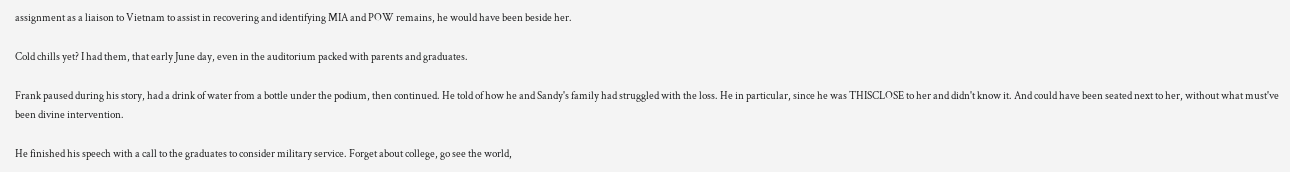assignment as a liaison to Vietnam to assist in recovering and identifying MIA and POW remains, he would have been beside her.

Cold chills yet? I had them, that early June day, even in the auditorium packed with parents and graduates.

Frank paused during his story, had a drink of water from a bottle under the podium, then continued. He told of how he and Sandy's family had struggled with the loss. He in particular, since he was THISCLOSE to her and didn't know it. And could have been seated next to her, without what must've been divine intervention.

He finished his speech with a call to the graduates to consider military service. Forget about college, go see the world,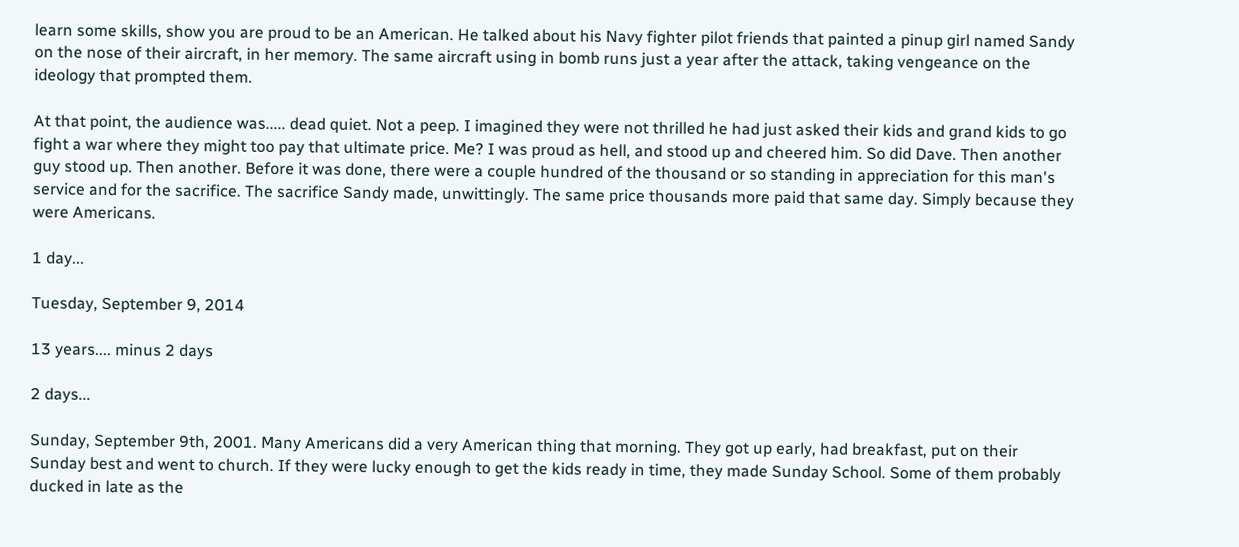learn some skills, show you are proud to be an American. He talked about his Navy fighter pilot friends that painted a pinup girl named Sandy on the nose of their aircraft, in her memory. The same aircraft using in bomb runs just a year after the attack, taking vengeance on the ideology that prompted them.

At that point, the audience was..... dead quiet. Not a peep. I imagined they were not thrilled he had just asked their kids and grand kids to go fight a war where they might too pay that ultimate price. Me? I was proud as hell, and stood up and cheered him. So did Dave. Then another guy stood up. Then another. Before it was done, there were a couple hundred of the thousand or so standing in appreciation for this man's service and for the sacrifice. The sacrifice Sandy made, unwittingly. The same price thousands more paid that same day. Simply because they were Americans.

1 day...

Tuesday, September 9, 2014

13 years.... minus 2 days

2 days...

Sunday, September 9th, 2001. Many Americans did a very American thing that morning. They got up early, had breakfast, put on their Sunday best and went to church. If they were lucky enough to get the kids ready in time, they made Sunday School. Some of them probably ducked in late as the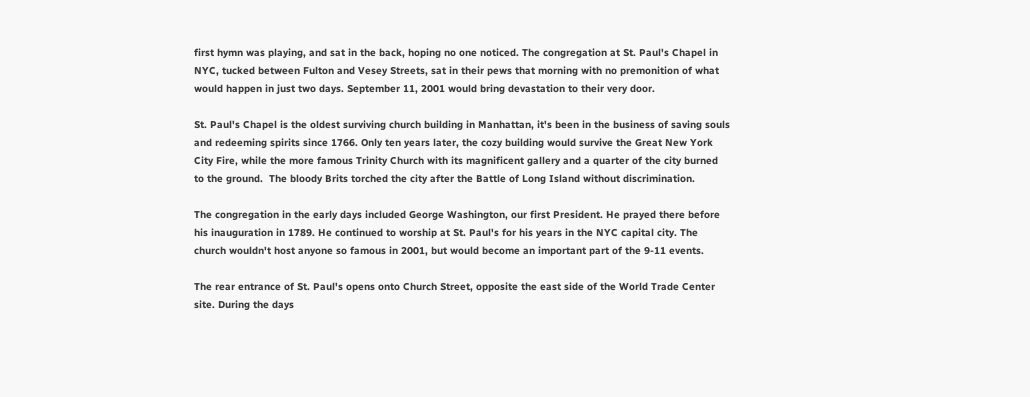first hymn was playing, and sat in the back, hoping no one noticed. The congregation at St. Paul's Chapel in NYC, tucked between Fulton and Vesey Streets, sat in their pews that morning with no premonition of what would happen in just two days. September 11, 2001 would bring devastation to their very door.

St. Paul's Chapel is the oldest surviving church building in Manhattan, it's been in the business of saving souls and redeeming spirits since 1766. Only ten years later, the cozy building would survive the Great New York City Fire, while the more famous Trinity Church with its magnificent gallery and a quarter of the city burned to the ground.  The bloody Brits torched the city after the Battle of Long Island without discrimination.

The congregation in the early days included George Washington, our first President. He prayed there before his inauguration in 1789. He continued to worship at St. Paul's for his years in the NYC capital city. The church wouldn't host anyone so famous in 2001, but would become an important part of the 9-11 events.

The rear entrance of St. Paul's opens onto Church Street, opposite the east side of the World Trade Center site. During the days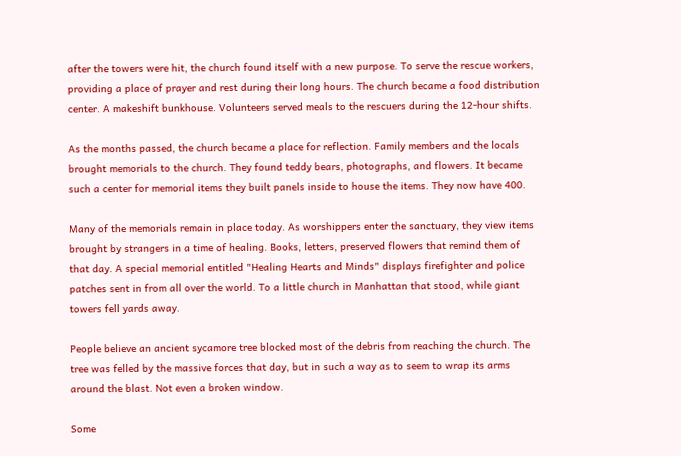after the towers were hit, the church found itself with a new purpose. To serve the rescue workers, providing a place of prayer and rest during their long hours. The church became a food distribution center. A makeshift bunkhouse. Volunteers served meals to the rescuers during the 12-hour shifts.

As the months passed, the church became a place for reflection. Family members and the locals brought memorials to the church. They found teddy bears, photographs, and flowers. It became such a center for memorial items they built panels inside to house the items. They now have 400.

Many of the memorials remain in place today. As worshippers enter the sanctuary, they view items brought by strangers in a time of healing. Books, letters, preserved flowers that remind them of that day. A special memorial entitled "Healing Hearts and Minds" displays firefighter and police patches sent in from all over the world. To a little church in Manhattan that stood, while giant towers fell yards away.

People believe an ancient sycamore tree blocked most of the debris from reaching the church. The tree was felled by the massive forces that day, but in such a way as to seem to wrap its arms around the blast. Not even a broken window.

Some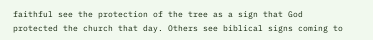faithful see the protection of the tree as a sign that God protected the church that day. Others see biblical signs coming to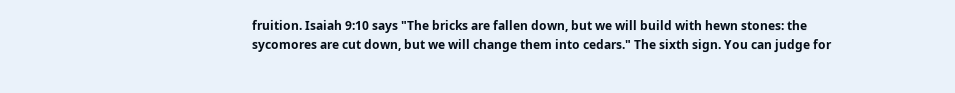fruition. Isaiah 9:10 says "The bricks are fallen down, but we will build with hewn stones: the sycomores are cut down, but we will change them into cedars." The sixth sign. You can judge for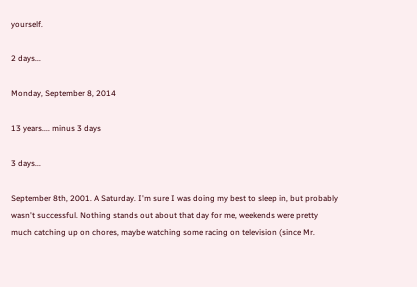yourself.

2 days...

Monday, September 8, 2014

13 years.... minus 3 days

3 days...

September 8th, 2001. A Saturday. I'm sure I was doing my best to sleep in, but probably wasn't successful. Nothing stands out about that day for me, weekends were pretty much catching up on chores, maybe watching some racing on television (since Mr.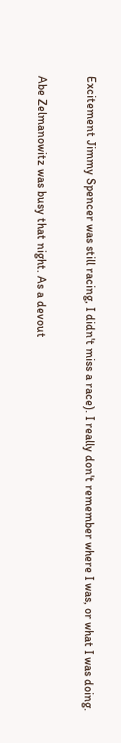Excitement Jimmy Spencer was still racing, I didn't miss a race). I really don't remember where I was, or what I was doing.

Abe Zelmanowitz was busy that night. As a devout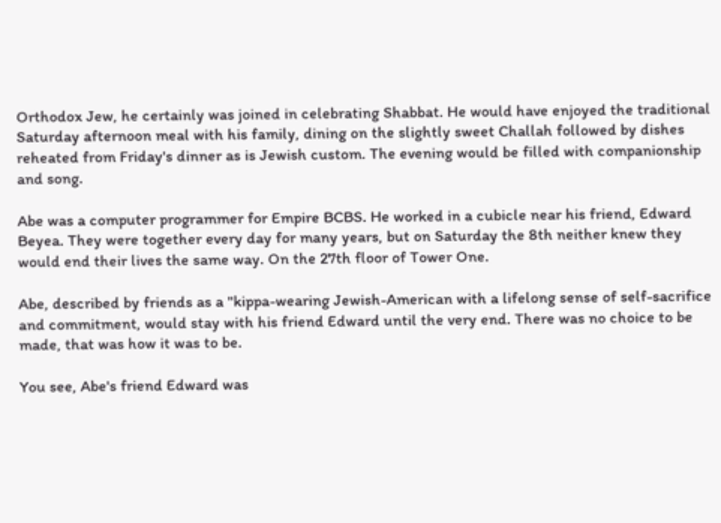Orthodox Jew, he certainly was joined in celebrating Shabbat. He would have enjoyed the traditional Saturday afternoon meal with his family, dining on the slightly sweet Challah followed by dishes reheated from Friday's dinner as is Jewish custom. The evening would be filled with companionship and song.

Abe was a computer programmer for Empire BCBS. He worked in a cubicle near his friend, Edward Beyea. They were together every day for many years, but on Saturday the 8th neither knew they would end their lives the same way. On the 27th floor of Tower One.

Abe, described by friends as a "kippa-wearing Jewish-American with a lifelong sense of self-sacrifice and commitment, would stay with his friend Edward until the very end. There was no choice to be made, that was how it was to be.

You see, Abe's friend Edward was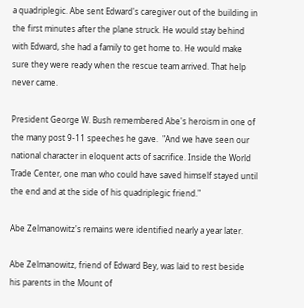a quadriplegic. Abe sent Edward's caregiver out of the building in the first minutes after the plane struck. He would stay behind with Edward, she had a family to get home to. He would make sure they were ready when the rescue team arrived. That help never came.

President George W. Bush remembered Abe's heroism in one of the many post 9-11 speeches he gave.  "And we have seen our national character in eloquent acts of sacrifice. Inside the World Trade Center, one man who could have saved himself stayed until the end and at the side of his quadriplegic friend."

Abe Zelmanowitz's remains were identified nearly a year later.

Abe Zelmanowitz, friend of Edward Bey, was laid to rest beside his parents in the Mount of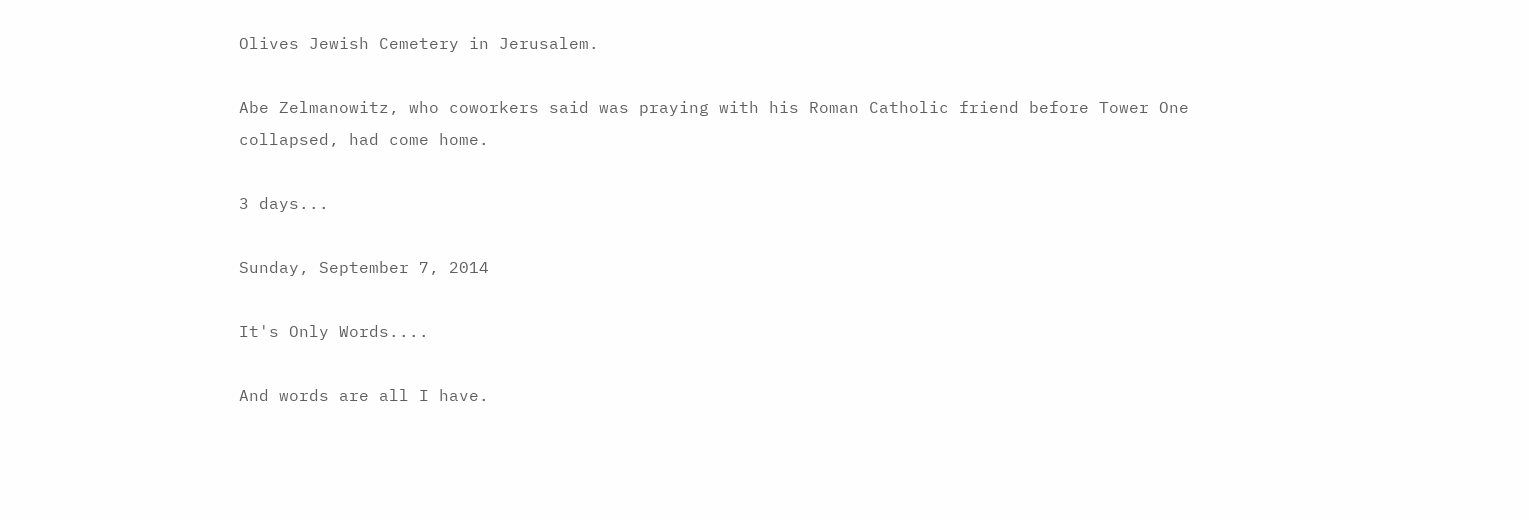Olives Jewish Cemetery in Jerusalem.

Abe Zelmanowitz, who coworkers said was praying with his Roman Catholic friend before Tower One collapsed, had come home.

3 days...

Sunday, September 7, 2014

It's Only Words....

And words are all I have.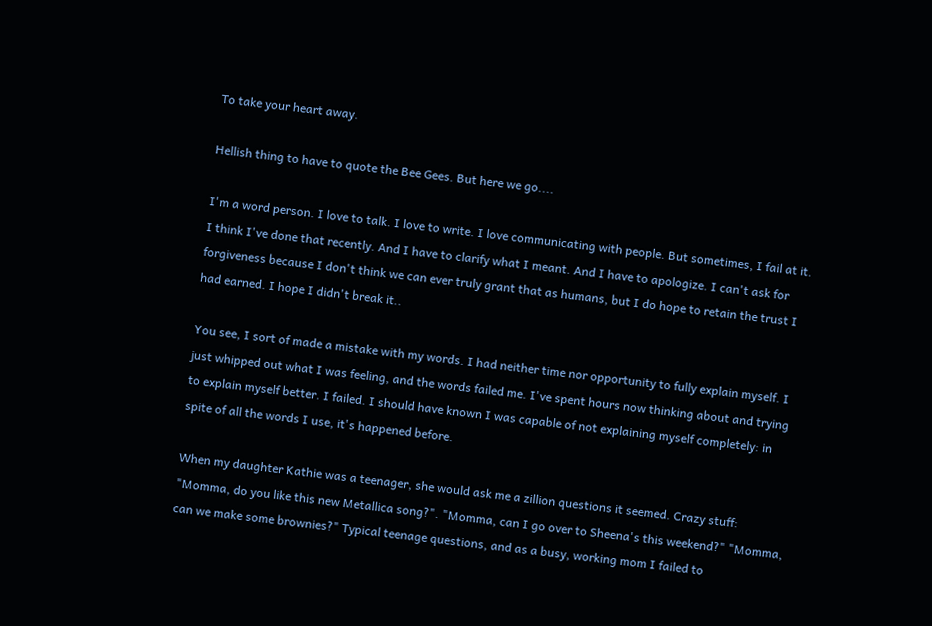To take your heart away.

Hellish thing to have to quote the Bee Gees. But here we go....

I'm a word person. I love to talk. I love to write. I love communicating with people. But sometimes, I fail at it. I think I've done that recently. And I have to clarify what I meant. And I have to apologize. I can't ask for forgiveness because I don't think we can ever truly grant that as humans, but I do hope to retain the trust I had earned. I hope I didn't break it..

You see, I sort of made a mistake with my words. I had neither time nor opportunity to fully explain myself. I just whipped out what I was feeling, and the words failed me. I've spent hours now thinking about and trying to explain myself better. I failed. I should have known I was capable of not explaining myself completely: in spite of all the words I use, it's happened before.

When my daughter Kathie was a teenager, she would ask me a zillion questions it seemed. Crazy stuff: "Momma, do you like this new Metallica song?". "Momma, can I go over to Sheena's this weekend?" "Momma, can we make some brownies?" Typical teenage questions, and as a busy, working mom I failed to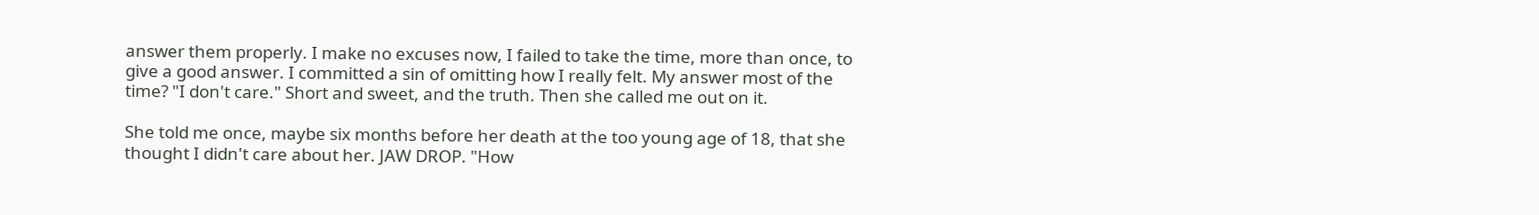answer them properly. I make no excuses now, I failed to take the time, more than once, to give a good answer. I committed a sin of omitting how I really felt. My answer most of the time? "I don't care." Short and sweet, and the truth. Then she called me out on it.

She told me once, maybe six months before her death at the too young age of 18, that she thought I didn't care about her. JAW DROP. "How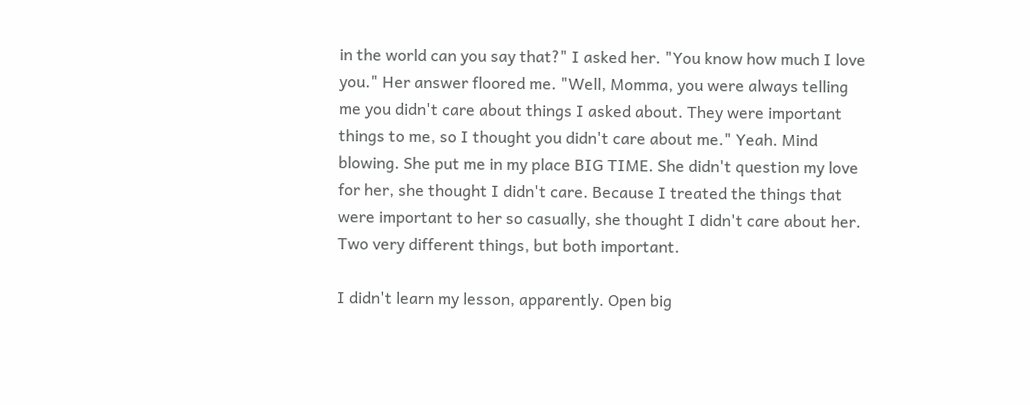in the world can you say that?" I asked her. "You know how much I love you." Her answer floored me. "Well, Momma, you were always telling me you didn't care about things I asked about. They were important things to me, so I thought you didn't care about me." Yeah. Mind blowing. She put me in my place BIG TIME. She didn't question my love for her, she thought I didn't care. Because I treated the things that were important to her so casually, she thought I didn't care about her. Two very different things, but both important.

I didn't learn my lesson, apparently. Open big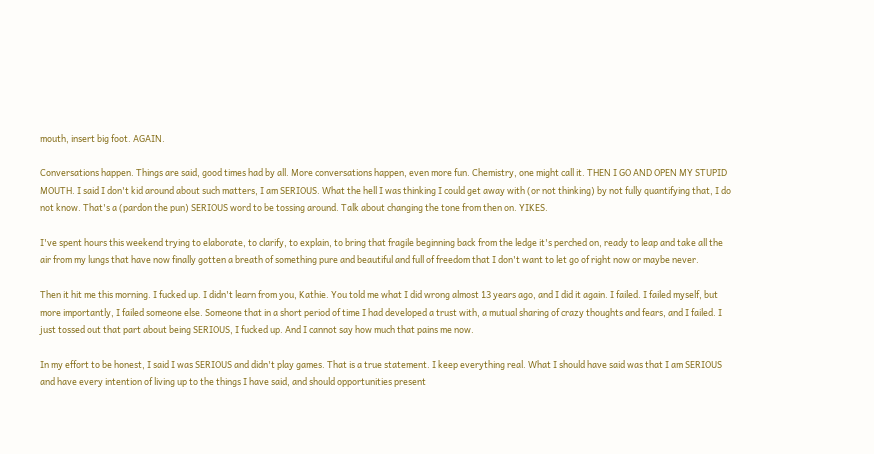mouth, insert big foot. AGAIN.

Conversations happen. Things are said, good times had by all. More conversations happen, even more fun. Chemistry, one might call it. THEN I GO AND OPEN MY STUPID MOUTH. I said I don't kid around about such matters, I am SERIOUS. What the hell I was thinking I could get away with (or not thinking) by not fully quantifying that, I do not know. That's a (pardon the pun) SERIOUS word to be tossing around. Talk about changing the tone from then on. YIKES.

I've spent hours this weekend trying to elaborate, to clarify, to explain, to bring that fragile beginning back from the ledge it's perched on, ready to leap and take all the air from my lungs that have now finally gotten a breath of something pure and beautiful and full of freedom that I don't want to let go of right now or maybe never.

Then it hit me this morning. I fucked up. I didn't learn from you, Kathie. You told me what I did wrong almost 13 years ago, and I did it again. I failed. I failed myself, but more importantly, I failed someone else. Someone that in a short period of time I had developed a trust with, a mutual sharing of crazy thoughts and fears, and I failed. I just tossed out that part about being SERIOUS, I fucked up. And I cannot say how much that pains me now.

In my effort to be honest, I said I was SERIOUS and didn't play games. That is a true statement. I keep everything real. What I should have said was that I am SERIOUS and have every intention of living up to the things I have said, and should opportunities present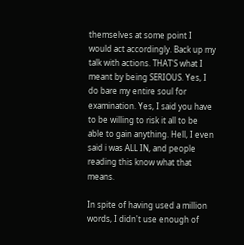themselves at some point I would act accordingly. Back up my talk with actions. THAT'S what I meant by being SERIOUS. Yes, I do bare my entire soul for examination. Yes, I said you have to be willing to risk it all to be able to gain anything. Hell, I even said i was ALL IN, and people reading this know what that means.

In spite of having used a million words, I didn't use enough of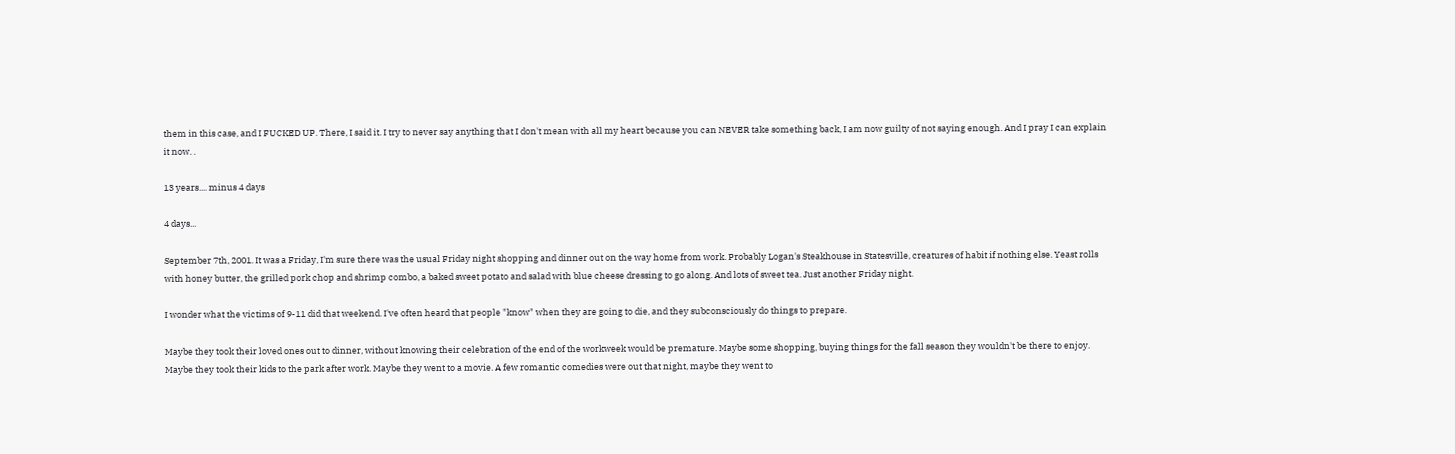them in this case, and I FUCKED UP. There, I said it. I try to never say anything that I don't mean with all my heart because you can NEVER take something back, I am now guilty of not saying enough. And I pray I can explain it now. .

13 years.... minus 4 days

4 days...

September 7th, 2001. It was a Friday, I'm sure there was the usual Friday night shopping and dinner out on the way home from work. Probably Logan's Steakhouse in Statesville, creatures of habit if nothing else. Yeast rolls with honey butter, the grilled pork chop and shrimp combo, a baked sweet potato and salad with blue cheese dressing to go along. And lots of sweet tea. Just another Friday night.

I wonder what the victims of 9-11 did that weekend. I've often heard that people "know" when they are going to die, and they subconsciously do things to prepare.

Maybe they took their loved ones out to dinner, without knowing their celebration of the end of the workweek would be premature. Maybe some shopping, buying things for the fall season they wouldn't be there to enjoy. Maybe they took their kids to the park after work. Maybe they went to a movie. A few romantic comedies were out that night, maybe they went to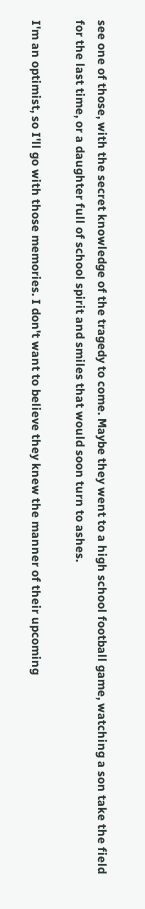see one of those, with the secret knowledge of the tragedy to come. Maybe they went to a high school football game, watching a son take the field for the last time, or a daughter full of school spirit and smiles that would soon turn to ashes.

I'm an optimist, so I'll go with those memories. I don't want to believe they knew the manner of their upcoming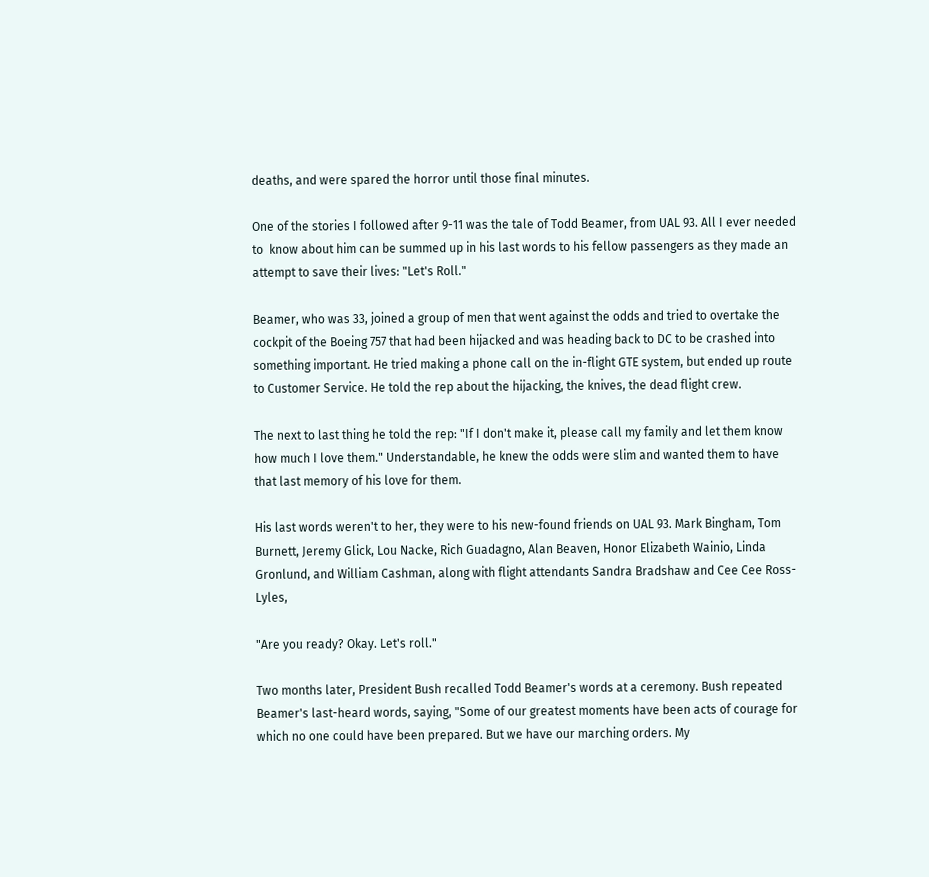deaths, and were spared the horror until those final minutes.

One of the stories I followed after 9-11 was the tale of Todd Beamer, from UAL 93. All I ever needed to  know about him can be summed up in his last words to his fellow passengers as they made an attempt to save their lives: "Let's Roll."

Beamer, who was 33, joined a group of men that went against the odds and tried to overtake the cockpit of the Boeing 757 that had been hijacked and was heading back to DC to be crashed into something important. He tried making a phone call on the in-flight GTE system, but ended up route to Customer Service. He told the rep about the hijacking, the knives, the dead flight crew.

The next to last thing he told the rep: "If I don't make it, please call my family and let them know how much I love them." Understandable, he knew the odds were slim and wanted them to have that last memory of his love for them.

His last words weren't to her, they were to his new-found friends on UAL 93. Mark Bingham, Tom Burnett, Jeremy Glick, Lou Nacke, Rich Guadagno, Alan Beaven, Honor Elizabeth Wainio, Linda Gronlund, and William Cashman, along with flight attendants Sandra Bradshaw and Cee Cee Ross-Lyles,

"Are you ready? Okay. Let's roll."

Two months later, President Bush recalled Todd Beamer's words at a ceremony. Bush repeated Beamer's last-heard words, saying, "Some of our greatest moments have been acts of courage for which no one could have been prepared. But we have our marching orders. My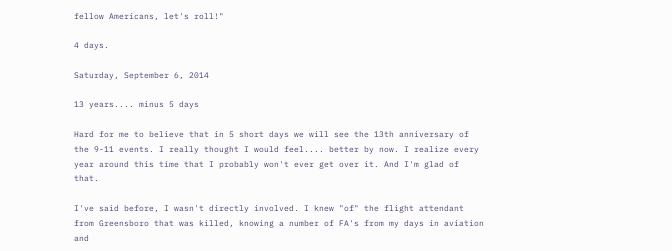fellow Americans, let's roll!"

4 days.

Saturday, September 6, 2014

13 years.... minus 5 days

Hard for me to believe that in 5 short days we will see the 13th anniversary of the 9-11 events. I really thought I would feel.... better by now. I realize every year around this time that I probably won't ever get over it. And I'm glad of that.

I've said before, I wasn't directly involved. I knew "of" the flight attendant from Greensboro that was killed, knowing a number of FA's from my days in aviation and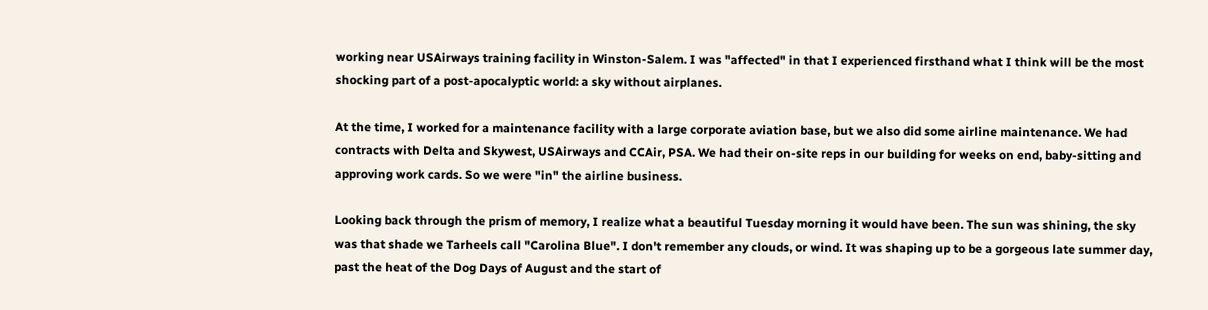working near USAirways training facility in Winston-Salem. I was "affected" in that I experienced firsthand what I think will be the most shocking part of a post-apocalyptic world: a sky without airplanes.

At the time, I worked for a maintenance facility with a large corporate aviation base, but we also did some airline maintenance. We had contracts with Delta and Skywest, USAirways and CCAir, PSA. We had their on-site reps in our building for weeks on end, baby-sitting and approving work cards. So we were "in" the airline business.

Looking back through the prism of memory, I realize what a beautiful Tuesday morning it would have been. The sun was shining, the sky was that shade we Tarheels call "Carolina Blue". I don't remember any clouds, or wind. It was shaping up to be a gorgeous late summer day, past the heat of the Dog Days of August and the start of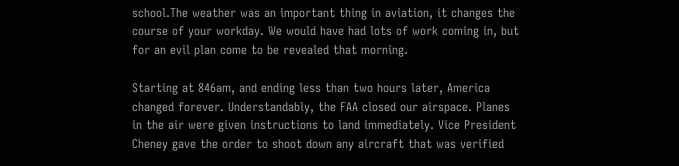school.The weather was an important thing in aviation, it changes the course of your workday. We would have had lots of work coming in, but for an evil plan come to be revealed that morning.

Starting at 846am, and ending less than two hours later, America changed forever. Understandably, the FAA closed our airspace. Planes in the air were given instructions to land immediately. Vice President Cheney gave the order to shoot down any aircraft that was verified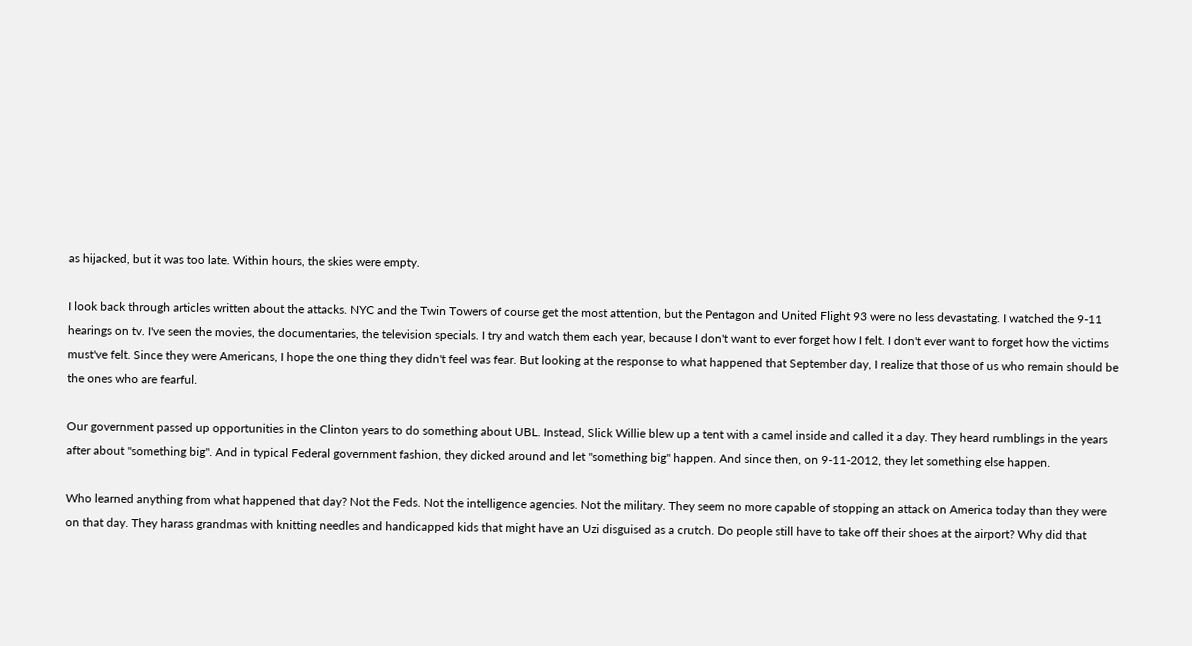as hijacked, but it was too late. Within hours, the skies were empty.

I look back through articles written about the attacks. NYC and the Twin Towers of course get the most attention, but the Pentagon and United Flight 93 were no less devastating. I watched the 9-11 hearings on tv. I've seen the movies, the documentaries, the television specials. I try and watch them each year, because I don't want to ever forget how I felt. I don't ever want to forget how the victims must've felt. Since they were Americans, I hope the one thing they didn't feel was fear. But looking at the response to what happened that September day, I realize that those of us who remain should be the ones who are fearful.

Our government passed up opportunities in the Clinton years to do something about UBL. Instead, Slick Willie blew up a tent with a camel inside and called it a day. They heard rumblings in the years after about "something big". And in typical Federal government fashion, they dicked around and let "something big" happen. And since then, on 9-11-2012, they let something else happen.

Who learned anything from what happened that day? Not the Feds. Not the intelligence agencies. Not the military. They seem no more capable of stopping an attack on America today than they were on that day. They harass grandmas with knitting needles and handicapped kids that might have an Uzi disguised as a crutch. Do people still have to take off their shoes at the airport? Why did that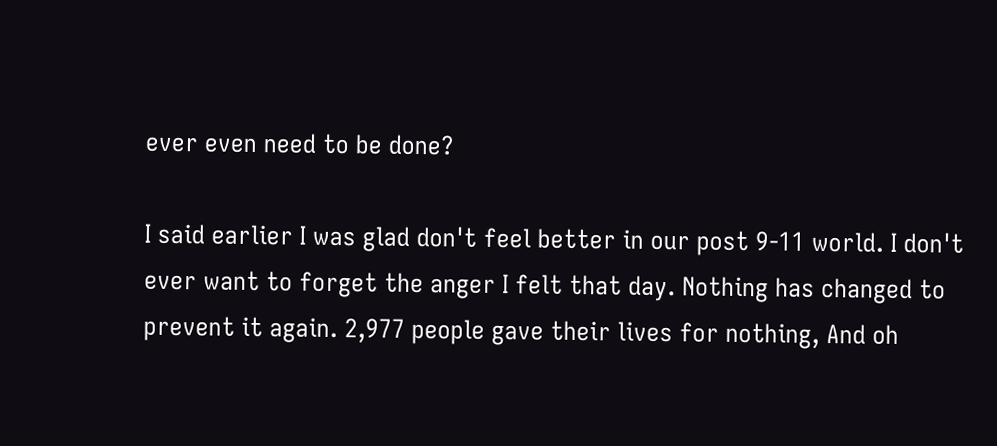ever even need to be done?

I said earlier I was glad don't feel better in our post 9-11 world. I don't ever want to forget the anger I felt that day. Nothing has changed to prevent it again. 2,977 people gave their lives for nothing, And oh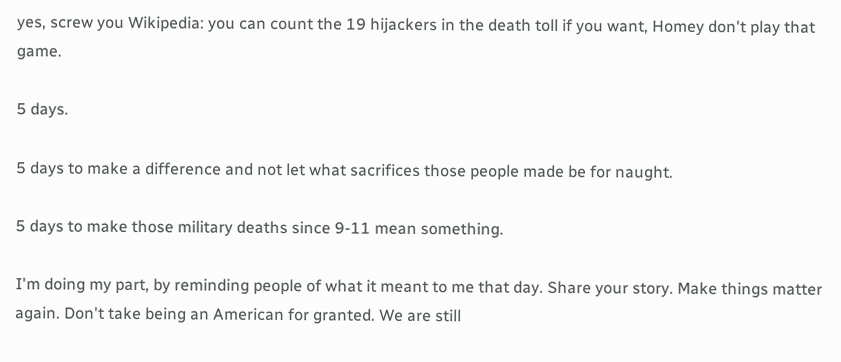yes, screw you Wikipedia: you can count the 19 hijackers in the death toll if you want, Homey don't play that game.

5 days.

5 days to make a difference and not let what sacrifices those people made be for naught.

5 days to make those military deaths since 9-11 mean something.

I'm doing my part, by reminding people of what it meant to me that day. Share your story. Make things matter again. Don't take being an American for granted. We are still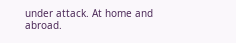under attack. At home and abroad.